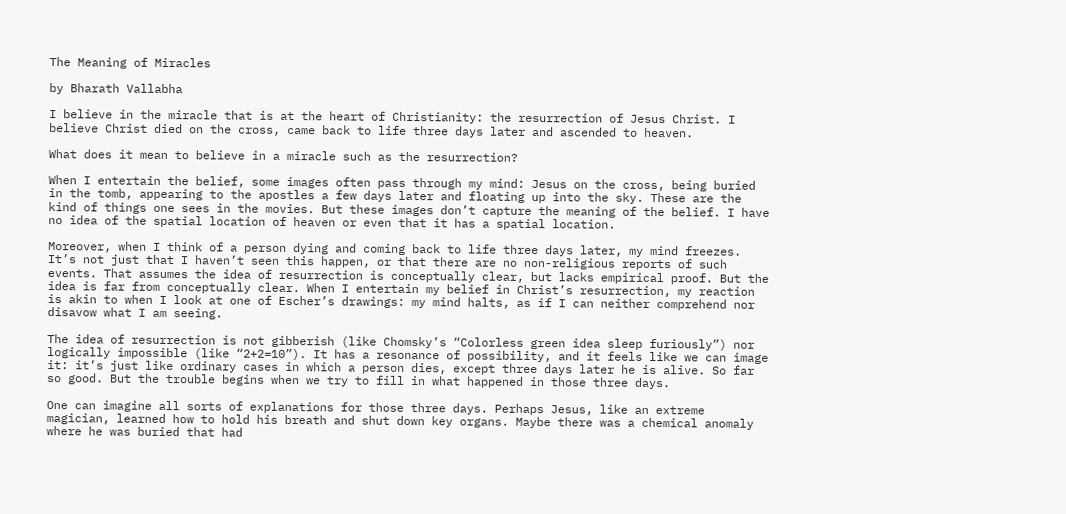The Meaning of Miracles

by Bharath Vallabha

I believe in the miracle that is at the heart of Christianity: the resurrection of Jesus Christ. I believe Christ died on the cross, came back to life three days later and ascended to heaven.

What does it mean to believe in a miracle such as the resurrection?

When I entertain the belief, some images often pass through my mind: Jesus on the cross, being buried in the tomb, appearing to the apostles a few days later and floating up into the sky. These are the kind of things one sees in the movies. But these images don’t capture the meaning of the belief. I have no idea of the spatial location of heaven or even that it has a spatial location.

Moreover, when I think of a person dying and coming back to life three days later, my mind freezes.  It’s not just that I haven’t seen this happen, or that there are no non-religious reports of such events. That assumes the idea of resurrection is conceptually clear, but lacks empirical proof. But the idea is far from conceptually clear. When I entertain my belief in Christ’s resurrection, my reaction is akin to when I look at one of Escher’s drawings: my mind halts, as if I can neither comprehend nor disavow what I am seeing.

The idea of resurrection is not gibberish (like Chomsky’s “Colorless green idea sleep furiously”) nor logically impossible (like “2+2=10”). It has a resonance of possibility, and it feels like we can image it: it’s just like ordinary cases in which a person dies, except three days later he is alive. So far so good. But the trouble begins when we try to fill in what happened in those three days.

One can imagine all sorts of explanations for those three days. Perhaps Jesus, like an extreme magician, learned how to hold his breath and shut down key organs. Maybe there was a chemical anomaly where he was buried that had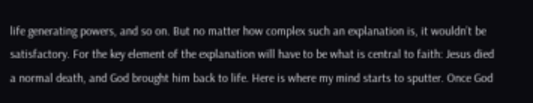life generating powers, and so on. But no matter how complex such an explanation is, it wouldn’t be satisfactory. For the key element of the explanation will have to be what is central to faith: Jesus died a normal death, and God brought him back to life. Here is where my mind starts to sputter. Once God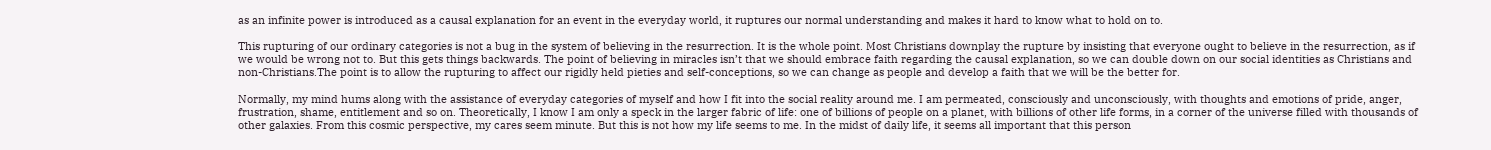as an infinite power is introduced as a causal explanation for an event in the everyday world, it ruptures our normal understanding and makes it hard to know what to hold on to.

This rupturing of our ordinary categories is not a bug in the system of believing in the resurrection. It is the whole point. Most Christians downplay the rupture by insisting that everyone ought to believe in the resurrection, as if we would be wrong not to. But this gets things backwards. The point of believing in miracles isn’t that we should embrace faith regarding the causal explanation, so we can double down on our social identities as Christians and non-Christians.The point is to allow the rupturing to affect our rigidly held pieties and self-conceptions, so we can change as people and develop a faith that we will be the better for.

Normally, my mind hums along with the assistance of everyday categories of myself and how I fit into the social reality around me. I am permeated, consciously and unconsciously, with thoughts and emotions of pride, anger, frustration, shame, entitlement and so on. Theoretically, I know I am only a speck in the larger fabric of life: one of billions of people on a planet, with billions of other life forms, in a corner of the universe filled with thousands of other galaxies. From this cosmic perspective, my cares seem minute. But this is not how my life seems to me. In the midst of daily life, it seems all important that this person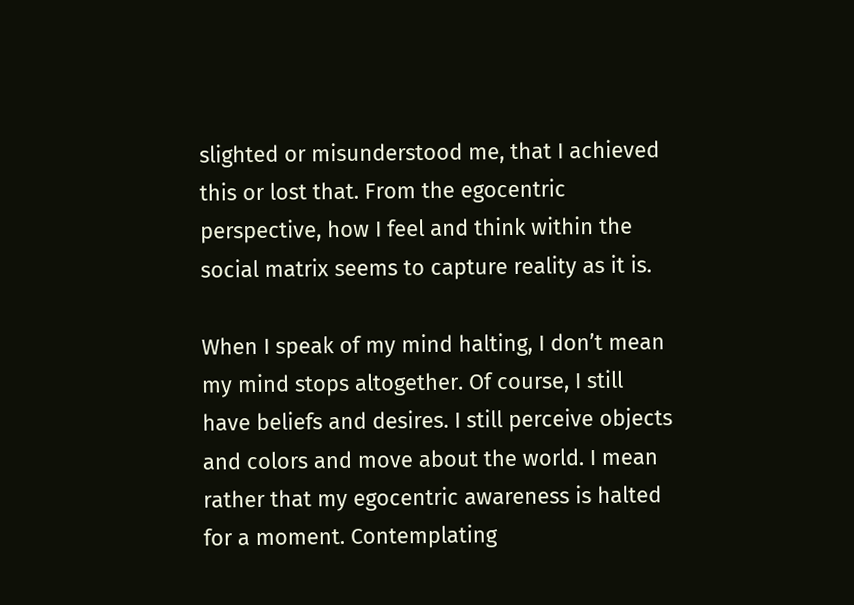slighted or misunderstood me, that I achieved this or lost that. From the egocentric perspective, how I feel and think within the social matrix seems to capture reality as it is.

When I speak of my mind halting, I don’t mean my mind stops altogether. Of course, I still have beliefs and desires. I still perceive objects and colors and move about the world. I mean rather that my egocentric awareness is halted for a moment. Contemplating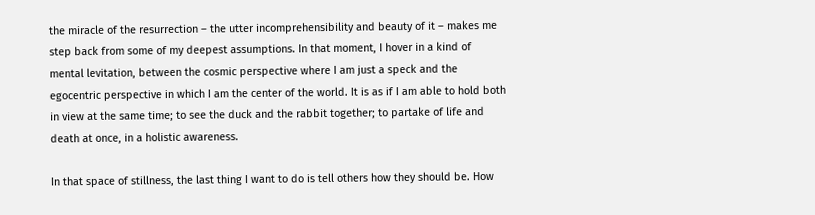the miracle of the resurrection – the utter incomprehensibility and beauty of it – makes me step back from some of my deepest assumptions. In that moment, I hover in a kind of mental levitation, between the cosmic perspective where I am just a speck and the egocentric perspective in which I am the center of the world. It is as if I am able to hold both in view at the same time; to see the duck and the rabbit together; to partake of life and death at once, in a holistic awareness.

In that space of stillness, the last thing I want to do is tell others how they should be. How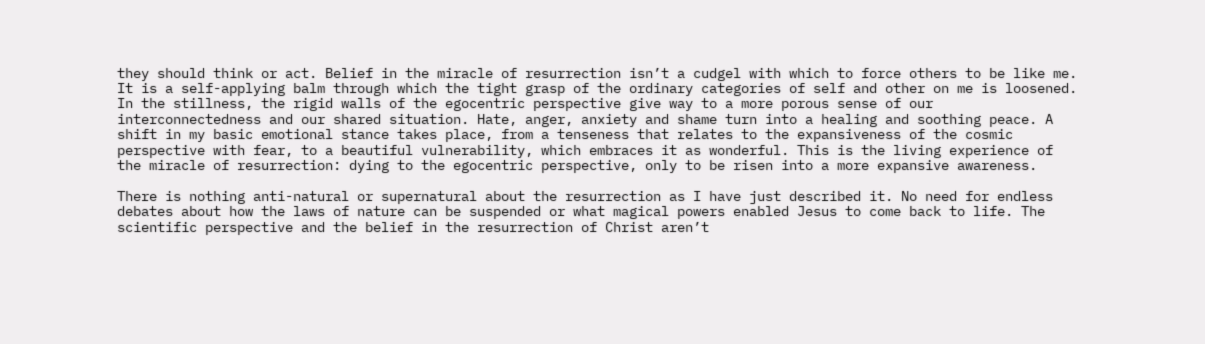they should think or act. Belief in the miracle of resurrection isn’t a cudgel with which to force others to be like me. It is a self-applying balm through which the tight grasp of the ordinary categories of self and other on me is loosened. In the stillness, the rigid walls of the egocentric perspective give way to a more porous sense of our interconnectedness and our shared situation. Hate, anger, anxiety and shame turn into a healing and soothing peace. A shift in my basic emotional stance takes place, from a tenseness that relates to the expansiveness of the cosmic perspective with fear, to a beautiful vulnerability, which embraces it as wonderful. This is the living experience of the miracle of resurrection: dying to the egocentric perspective, only to be risen into a more expansive awareness.

There is nothing anti-natural or supernatural about the resurrection as I have just described it. No need for endless debates about how the laws of nature can be suspended or what magical powers enabled Jesus to come back to life. The scientific perspective and the belief in the resurrection of Christ aren’t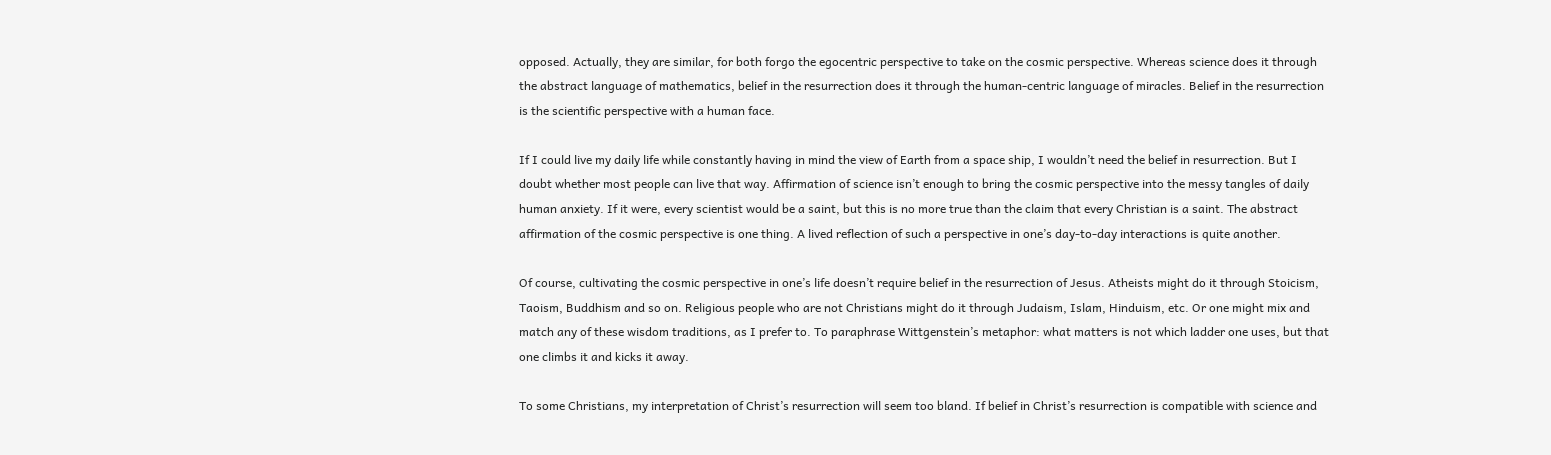opposed. Actually, they are similar, for both forgo the egocentric perspective to take on the cosmic perspective. Whereas science does it through the abstract language of mathematics, belief in the resurrection does it through the human-centric language of miracles. Belief in the resurrection is the scientific perspective with a human face.

If I could live my daily life while constantly having in mind the view of Earth from a space ship, I wouldn’t need the belief in resurrection. But I doubt whether most people can live that way. Affirmation of science isn’t enough to bring the cosmic perspective into the messy tangles of daily human anxiety. If it were, every scientist would be a saint, but this is no more true than the claim that every Christian is a saint. The abstract affirmation of the cosmic perspective is one thing. A lived reflection of such a perspective in one’s day-to-day interactions is quite another.

Of course, cultivating the cosmic perspective in one’s life doesn’t require belief in the resurrection of Jesus. Atheists might do it through Stoicism, Taoism, Buddhism and so on. Religious people who are not Christians might do it through Judaism, Islam, Hinduism, etc. Or one might mix and match any of these wisdom traditions, as I prefer to. To paraphrase Wittgenstein’s metaphor: what matters is not which ladder one uses, but that one climbs it and kicks it away.

To some Christians, my interpretation of Christ’s resurrection will seem too bland. If belief in Christ’s resurrection is compatible with science and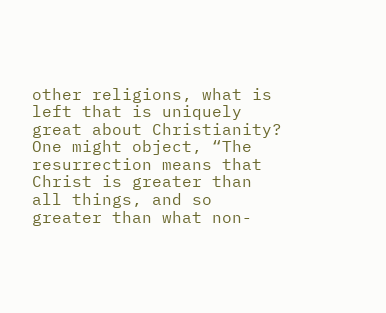other religions, what is left that is uniquely great about Christianity? One might object, “The resurrection means that Christ is greater than all things, and so greater than what non-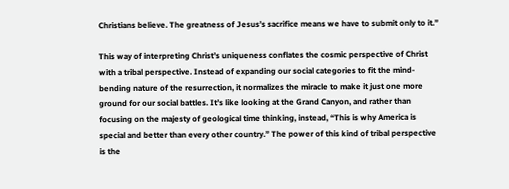Christians believe. The greatness of Jesus’s sacrifice means we have to submit only to it.”

This way of interpreting Christ’s uniqueness conflates the cosmic perspective of Christ with a tribal perspective. Instead of expanding our social categories to fit the mind-bending nature of the resurrection, it normalizes the miracle to make it just one more ground for our social battles. It’s like looking at the Grand Canyon, and rather than focusing on the majesty of geological time thinking, instead, “This is why America is special and better than every other country.” The power of this kind of tribal perspective is the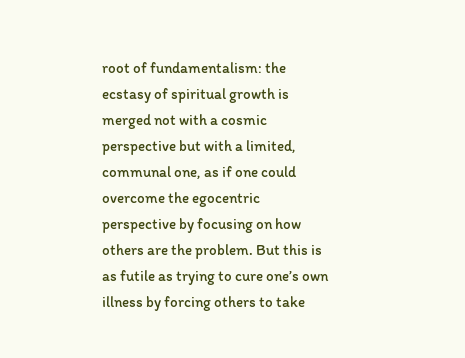root of fundamentalism: the ecstasy of spiritual growth is merged not with a cosmic perspective but with a limited, communal one, as if one could overcome the egocentric perspective by focusing on how others are the problem. But this is as futile as trying to cure one’s own illness by forcing others to take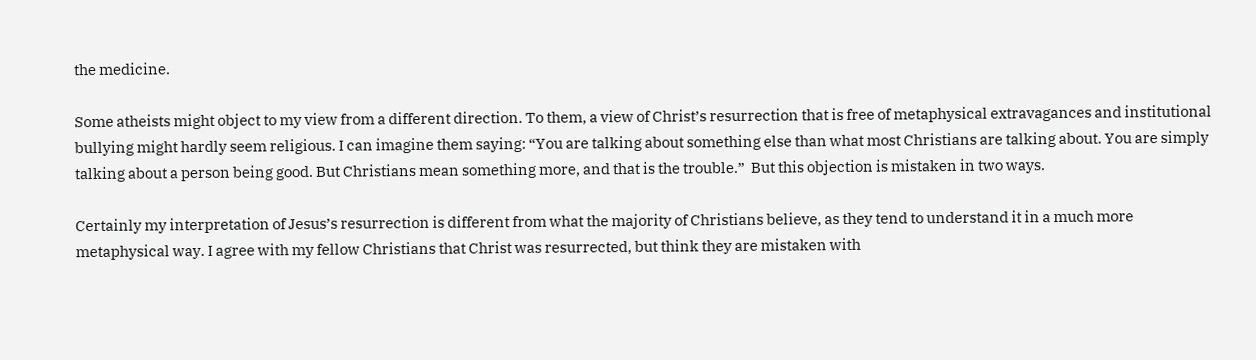the medicine.

Some atheists might object to my view from a different direction. To them, a view of Christ’s resurrection that is free of metaphysical extravagances and institutional bullying might hardly seem religious. I can imagine them saying: “You are talking about something else than what most Christians are talking about. You are simply talking about a person being good. But Christians mean something more, and that is the trouble.”  But this objection is mistaken in two ways.

Certainly my interpretation of Jesus’s resurrection is different from what the majority of Christians believe, as they tend to understand it in a much more metaphysical way. I agree with my fellow Christians that Christ was resurrected, but think they are mistaken with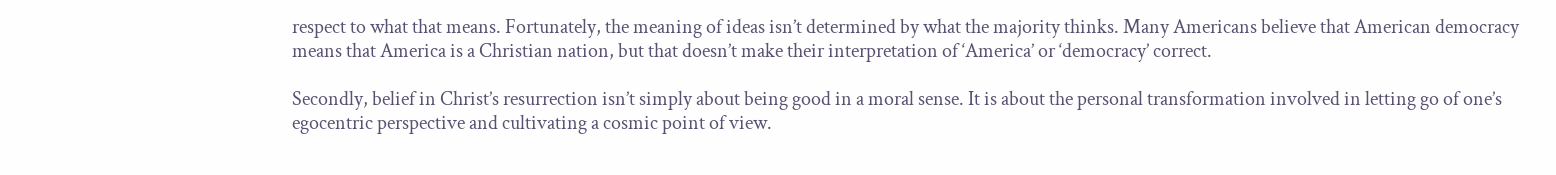respect to what that means. Fortunately, the meaning of ideas isn’t determined by what the majority thinks. Many Americans believe that American democracy means that America is a Christian nation, but that doesn’t make their interpretation of ‘America’ or ‘democracy’ correct.

Secondly, belief in Christ’s resurrection isn’t simply about being good in a moral sense. It is about the personal transformation involved in letting go of one’s egocentric perspective and cultivating a cosmic point of view.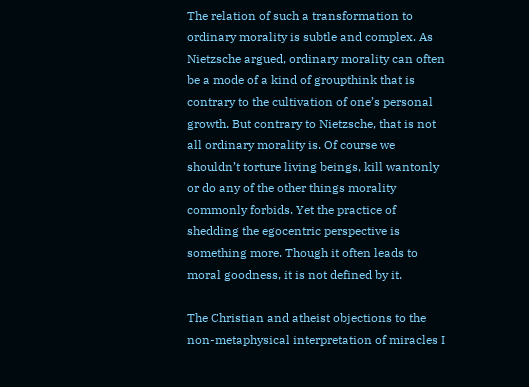The relation of such a transformation to ordinary morality is subtle and complex. As Nietzsche argued, ordinary morality can often be a mode of a kind of groupthink that is contrary to the cultivation of one’s personal growth. But contrary to Nietzsche, that is not all ordinary morality is. Of course we shouldn’t torture living beings, kill wantonly or do any of the other things morality commonly forbids. Yet the practice of shedding the egocentric perspective is something more. Though it often leads to moral goodness, it is not defined by it.

The Christian and atheist objections to the non-metaphysical interpretation of miracles I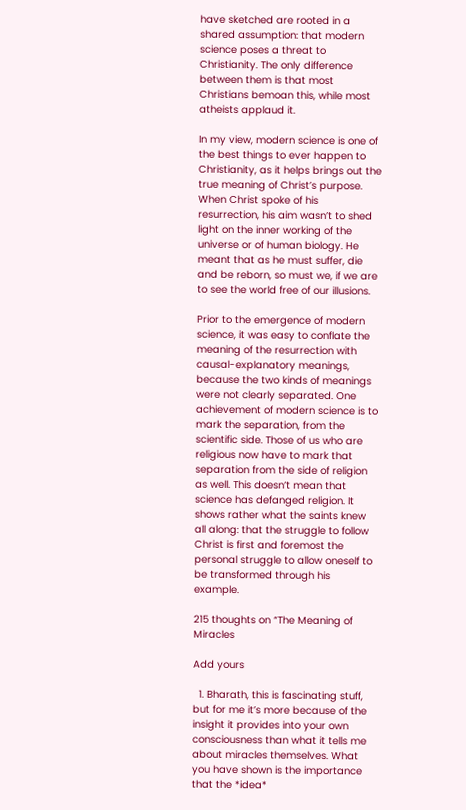have sketched are rooted in a shared assumption: that modern science poses a threat to Christianity. The only difference between them is that most Christians bemoan this, while most atheists applaud it.

In my view, modern science is one of the best things to ever happen to Christianity, as it helps brings out the true meaning of Christ’s purpose. When Christ spoke of his resurrection, his aim wasn’t to shed light on the inner working of the universe or of human biology. He meant that as he must suffer, die and be reborn, so must we, if we are to see the world free of our illusions.

Prior to the emergence of modern science, it was easy to conflate the meaning of the resurrection with causal-explanatory meanings, because the two kinds of meanings were not clearly separated. One achievement of modern science is to mark the separation, from the scientific side. Those of us who are religious now have to mark that separation from the side of religion as well. This doesn’t mean that science has defanged religion. It shows rather what the saints knew all along: that the struggle to follow Christ is first and foremost the personal struggle to allow oneself to be transformed through his example.

215 thoughts on “The Meaning of Miracles

Add yours

  1. Bharath, this is fascinating stuff, but for me it’s more because of the insight it provides into your own consciousness than what it tells me about miracles themselves. What you have shown is the importance that the *idea*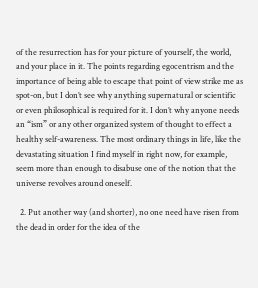of the resurrection has for your picture of yourself, the world, and your place in it. The points regarding egocentrism and the importance of being able to escape that point of view strike me as spot-on, but I don’t see why anything supernatural or scientific or even philosophical is required for it. I don’t why anyone needs an “ism” or any other organized system of thought to effect a healthy self-awareness. The most ordinary things in life, like the devastating situation I find myself in right now, for example, seem more than enough to disabuse one of the notion that the universe revolves around oneself.

  2. Put another way (and shorter), no one need have risen from the dead in order for the idea of the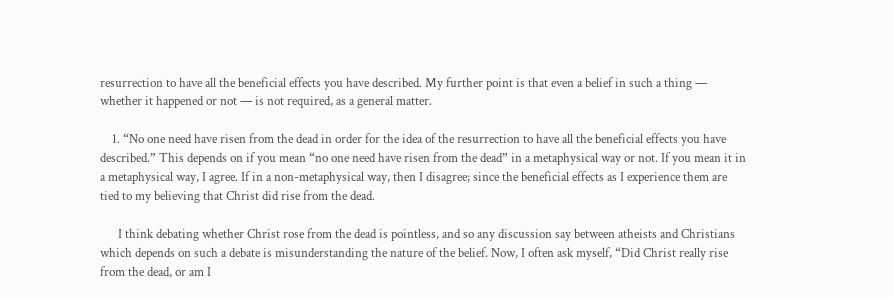resurrection to have all the beneficial effects you have described. My further point is that even a belief in such a thing — whether it happened or not — is not required, as a general matter.

    1. “No one need have risen from the dead in order for the idea of the resurrection to have all the beneficial effects you have described.” This depends on if you mean “no one need have risen from the dead” in a metaphysical way or not. If you mean it in a metaphysical way, I agree. If in a non-metaphysical way, then I disagree; since the beneficial effects as I experience them are tied to my believing that Christ did rise from the dead.

      I think debating whether Christ rose from the dead is pointless, and so any discussion say between atheists and Christians which depends on such a debate is misunderstanding the nature of the belief. Now, I often ask myself, “Did Christ really rise from the dead, or am I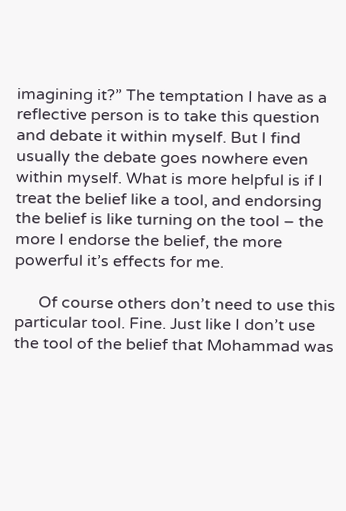imagining it?” The temptation I have as a reflective person is to take this question and debate it within myself. But I find usually the debate goes nowhere even within myself. What is more helpful is if I treat the belief like a tool, and endorsing the belief is like turning on the tool – the more I endorse the belief, the more powerful it’s effects for me.

      Of course others don’t need to use this particular tool. Fine. Just like I don’t use the tool of the belief that Mohammad was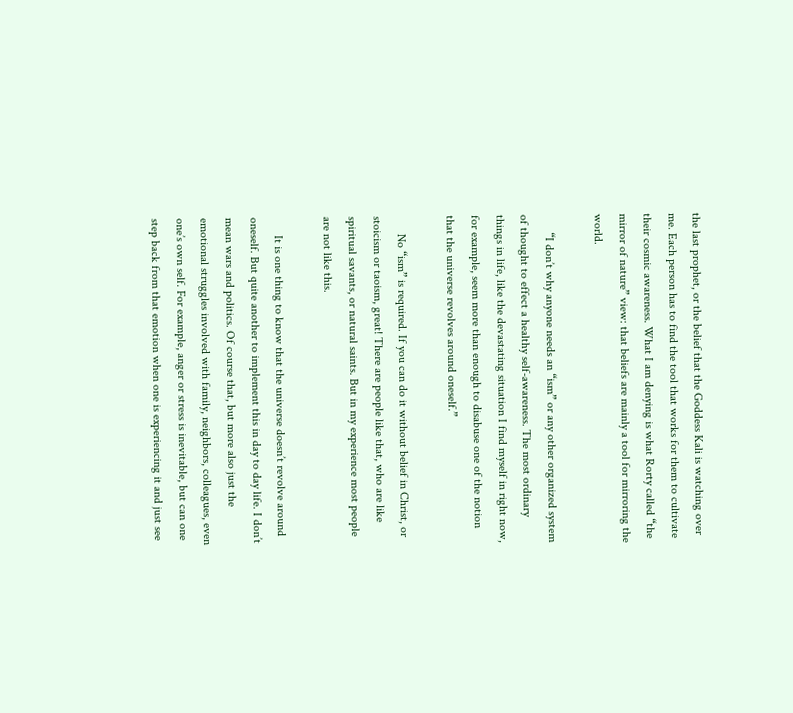the last prophet, or the belief that the Goddess Kali is watching over me. Each person has to find the tool that works for them to cultivate their cosmic awareness. What I am denying is what Rorty called “the mirror of nature” view: that beliefs are mainly a tool for mirroring the world.

      “I don’t why anyone needs an “ism” or any other organized system of thought to effect a healthy self-awareness. The most ordinary things in life, like the devastating situation I find myself in right now, for example, seem more than enough to disabuse one of the notion that the universe revolves around oneself.”

      No “ism” is required. If you can do it without belief in Christ, or stoicism or taoism, great! There are people like that, who are like spiritual savants, or natural saints. But in my experience most people are not like this.

      It is one thing to know that the universe doesn’t revolve around oneself. But quite another to implement this in day to day life. I don’t mean wars and politics. Of course that, but more also just the emotional struggles involved with family, neighbors, colleagues, even one’s own self. For example, anger or stress is inevitable, but can one step back from that emotion when one is experiencing it and just see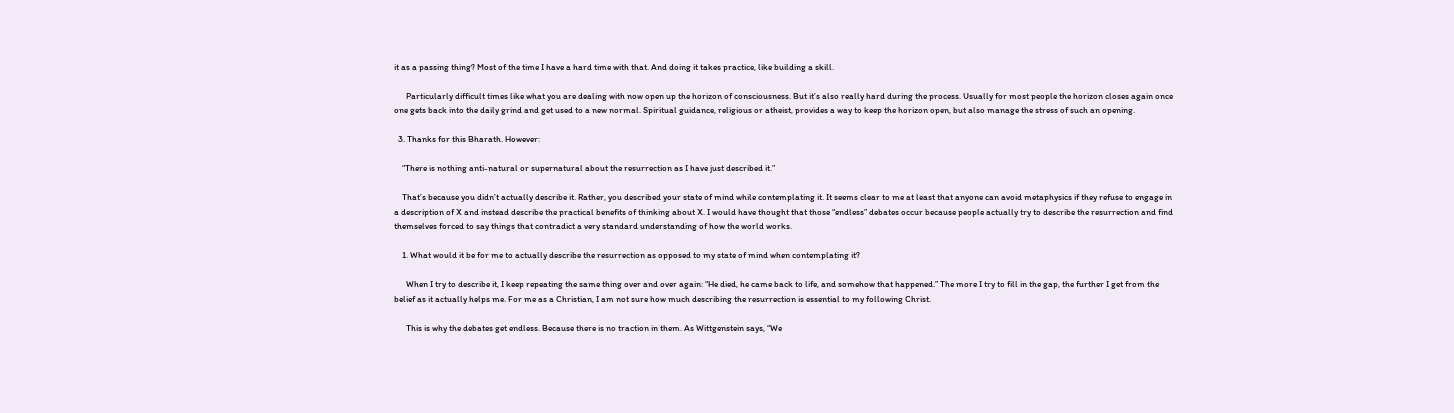it as a passing thing? Most of the time I have a hard time with that. And doing it takes practice, like building a skill.

      Particularly difficult times like what you are dealing with now open up the horizon of consciousness. But it’s also really hard during the process. Usually for most people the horizon closes again once one gets back into the daily grind and get used to a new normal. Spiritual guidance, religious or atheist, provides a way to keep the horizon open, but also manage the stress of such an opening.

  3. Thanks for this Bharath. However:

    “There is nothing anti-natural or supernatural about the resurrection as I have just described it.”

    That’s because you didn’t actually describe it. Rather, you described your state of mind while contemplating it. It seems clear to me at least that anyone can avoid metaphysics if they refuse to engage in a description of X and instead describe the practical benefits of thinking about X. I would have thought that those “endless” debates occur because people actually try to describe the resurrection and find themselves forced to say things that contradict a very standard understanding of how the world works.

    1. What would it be for me to actually describe the resurrection as opposed to my state of mind when contemplating it?

      When I try to describe it, I keep repeating the same thing over and over again: “He died, he came back to life, and somehow that happened.” The more I try to fill in the gap, the further I get from the belief as it actually helps me. For me as a Christian, I am not sure how much describing the resurrection is essential to my following Christ.

      This is why the debates get endless. Because there is no traction in them. As Wittgenstein says, “We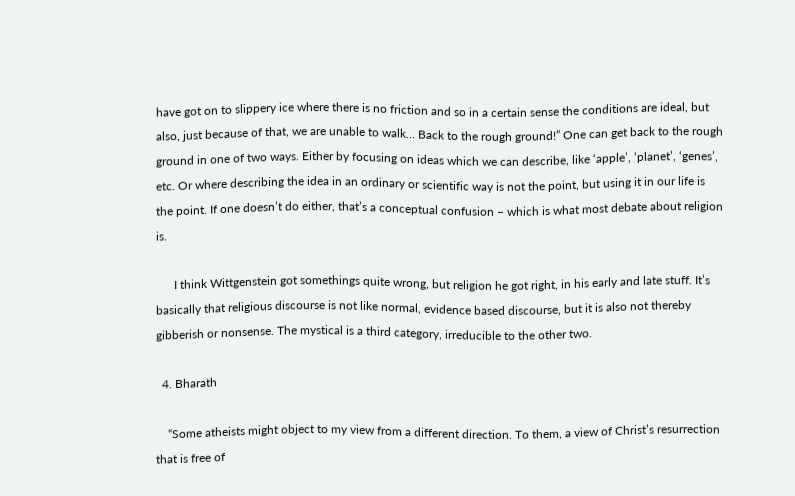have got on to slippery ice where there is no friction and so in a certain sense the conditions are ideal, but also, just because of that, we are unable to walk… Back to the rough ground!” One can get back to the rough ground in one of two ways. Either by focusing on ideas which we can describe, like ‘apple’, ‘planet’, ‘genes’, etc. Or where describing the idea in an ordinary or scientific way is not the point, but using it in our life is the point. If one doesn’t do either, that’s a conceptual confusion – which is what most debate about religion is.

      I think Wittgenstein got somethings quite wrong, but religion he got right, in his early and late stuff. It’s basically that religious discourse is not like normal, evidence based discourse, but it is also not thereby gibberish or nonsense. The mystical is a third category, irreducible to the other two.

  4. Bharath

    “Some atheists might object to my view from a different direction. To them, a view of Christ’s resurrection that is free of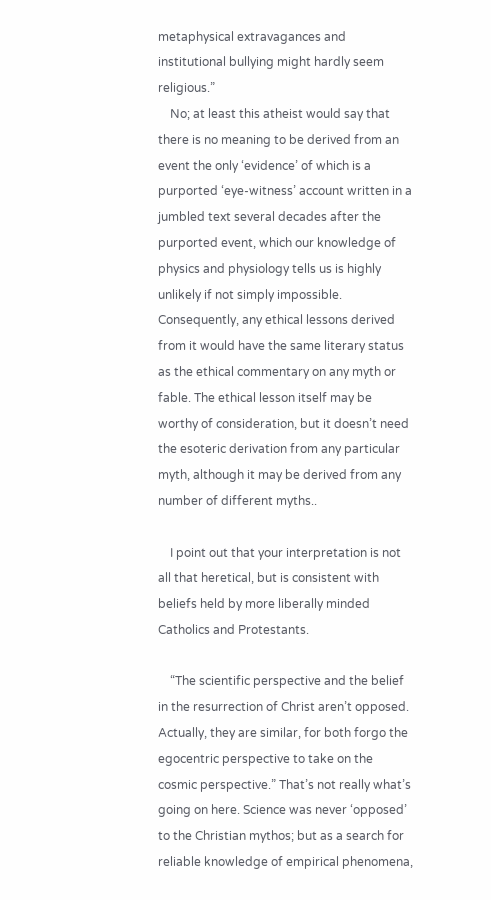metaphysical extravagances and institutional bullying might hardly seem religious.”
    No; at least this atheist would say that there is no meaning to be derived from an event the only ‘evidence’ of which is a purported ‘eye-witness’ account written in a jumbled text several decades after the purported event, which our knowledge of physics and physiology tells us is highly unlikely if not simply impossible. Consequently, any ethical lessons derived from it would have the same literary status as the ethical commentary on any myth or fable. The ethical lesson itself may be worthy of consideration, but it doesn’t need the esoteric derivation from any particular myth, although it may be derived from any number of different myths..

    I point out that your interpretation is not all that heretical, but is consistent with beliefs held by more liberally minded Catholics and Protestants.

    “The scientific perspective and the belief in the resurrection of Christ aren’t opposed. Actually, they are similar, for both forgo the egocentric perspective to take on the cosmic perspective.” That’s not really what’s going on here. Science was never ‘opposed’ to the Christian mythos; but as a search for reliable knowledge of empirical phenomena,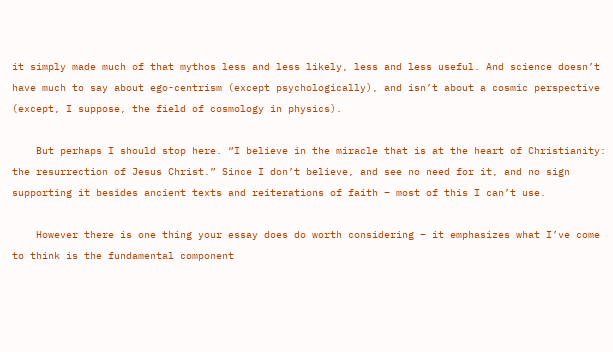it simply made much of that mythos less and less likely, less and less useful. And science doesn’t have much to say about ego-centrism (except psychologically), and isn’t about a cosmic perspective (except, I suppose, the field of cosmology in physics).

    But perhaps I should stop here. “I believe in the miracle that is at the heart of Christianity: the resurrection of Jesus Christ.” Since I don’t believe, and see no need for it, and no sign supporting it besides ancient texts and reiterations of faith – most of this I can’t use.

    However there is one thing your essay does do worth considering – it emphasizes what I’ve come to think is the fundamental component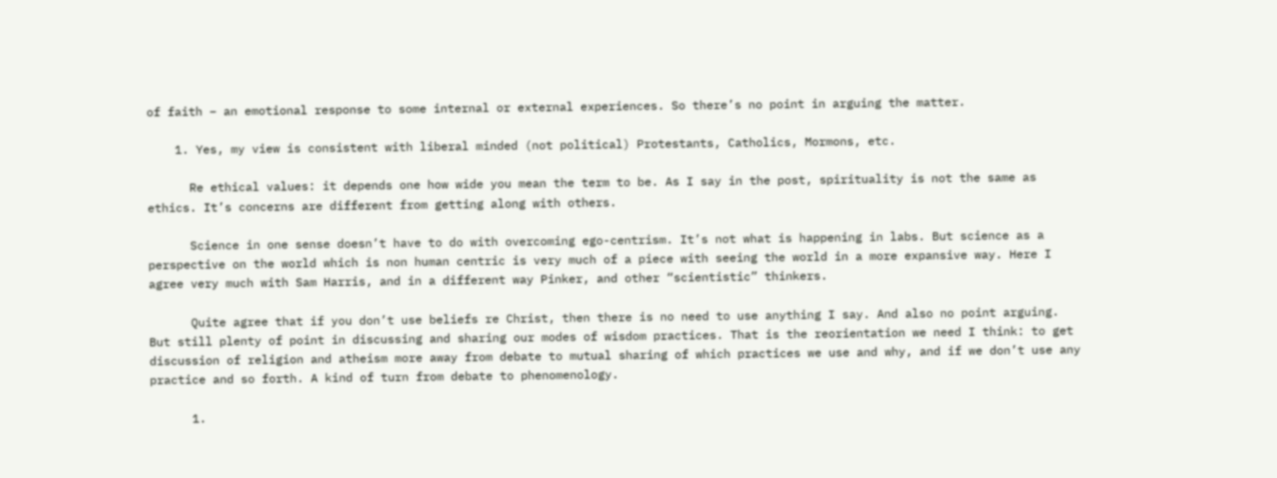of faith – an emotional response to some internal or external experiences. So there’s no point in arguing the matter.

    1. Yes, my view is consistent with liberal minded (not political) Protestants, Catholics, Mormons, etc.

      Re ethical values: it depends one how wide you mean the term to be. As I say in the post, spirituality is not the same as ethics. It’s concerns are different from getting along with others.

      Science in one sense doesn’t have to do with overcoming ego-centrism. It’s not what is happening in labs. But science as a perspective on the world which is non human centric is very much of a piece with seeing the world in a more expansive way. Here I agree very much with Sam Harris, and in a different way Pinker, and other “scientistic” thinkers.

      Quite agree that if you don’t use beliefs re Christ, then there is no need to use anything I say. And also no point arguing. But still plenty of point in discussing and sharing our modes of wisdom practices. That is the reorientation we need I think: to get discussion of religion and atheism more away from debate to mutual sharing of which practices we use and why, and if we don’t use any practice and so forth. A kind of turn from debate to phenomenology.

      1.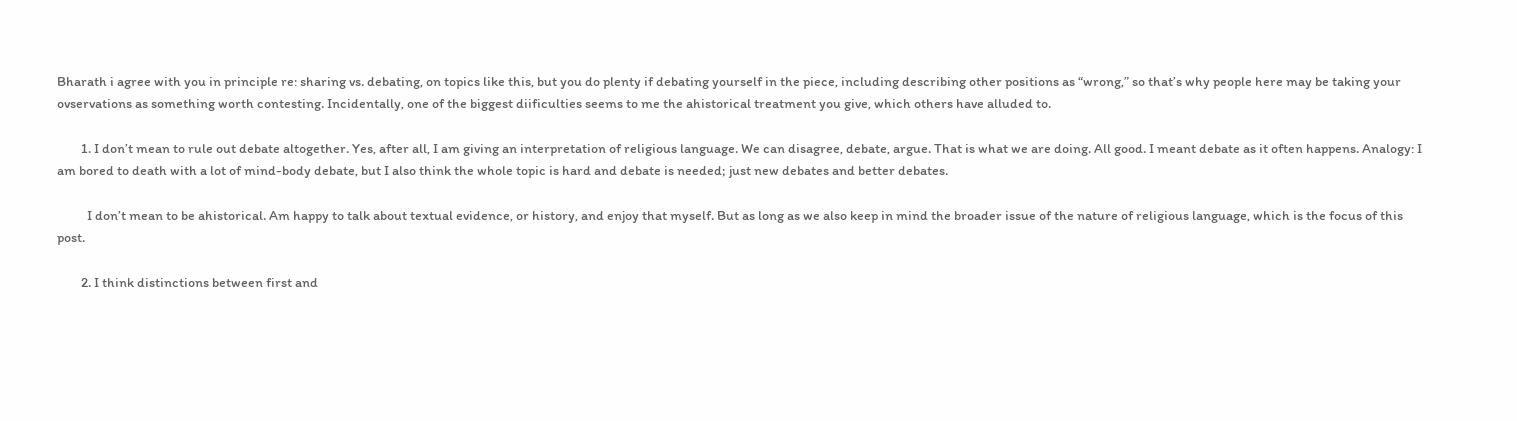Bharath i agree with you in principle re: sharing vs. debating, on topics like this, but you do plenty if debating yourself in the piece, including describing other positions as “wrong,” so that’s why people here may be taking your ovservations as something worth contesting. Incidentally, one of the biggest diificulties seems to me the ahistorical treatment you give, which others have alluded to.

        1. I don’t mean to rule out debate altogether. Yes, after all, I am giving an interpretation of religious language. We can disagree, debate, argue. That is what we are doing. All good. I meant debate as it often happens. Analogy: I am bored to death with a lot of mind-body debate, but I also think the whole topic is hard and debate is needed; just new debates and better debates.

          I don’t mean to be ahistorical. Am happy to talk about textual evidence, or history, and enjoy that myself. But as long as we also keep in mind the broader issue of the nature of religious language, which is the focus of this post.

        2. I think distinctions between first and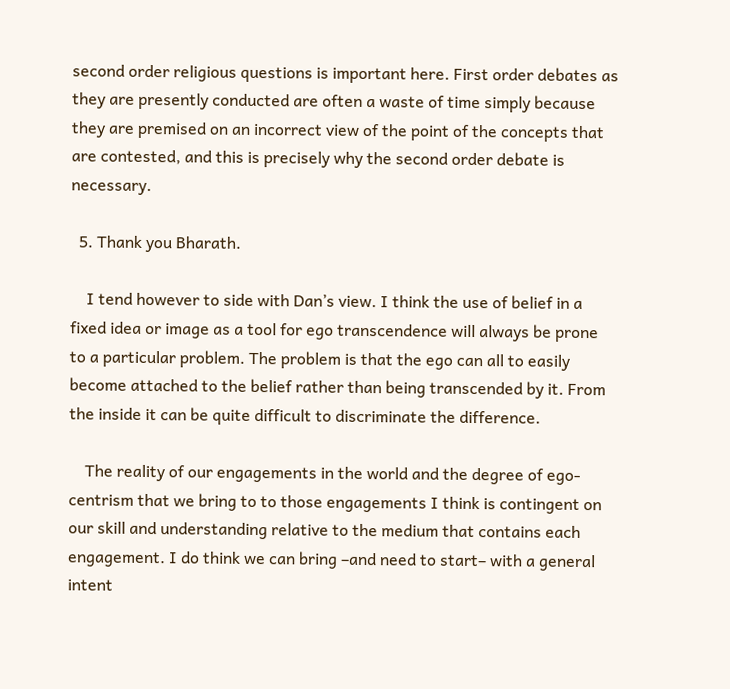second order religious questions is important here. First order debates as they are presently conducted are often a waste of time simply because they are premised on an incorrect view of the point of the concepts that are contested, and this is precisely why the second order debate is necessary.

  5. Thank you Bharath.

    I tend however to side with Dan’s view. I think the use of belief in a fixed idea or image as a tool for ego transcendence will always be prone to a particular problem. The problem is that the ego can all to easily become attached to the belief rather than being transcended by it. From the inside it can be quite difficult to discriminate the difference.

    The reality of our engagements in the world and the degree of ego-centrism that we bring to to those engagements I think is contingent on our skill and understanding relative to the medium that contains each engagement. I do think we can bring –and need to start– with a general intent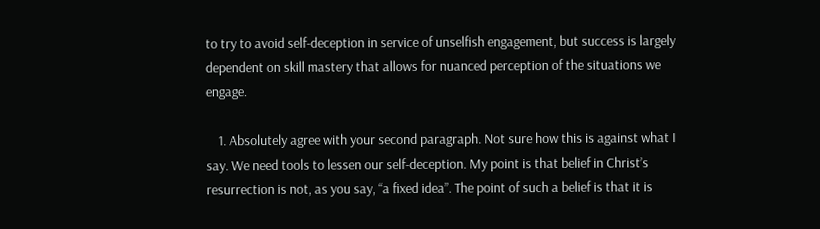to try to avoid self-deception in service of unselfish engagement, but success is largely dependent on skill mastery that allows for nuanced perception of the situations we engage.

    1. Absolutely agree with your second paragraph. Not sure how this is against what I say. We need tools to lessen our self-deception. My point is that belief in Christ’s resurrection is not, as you say, “a fixed idea”. The point of such a belief is that it is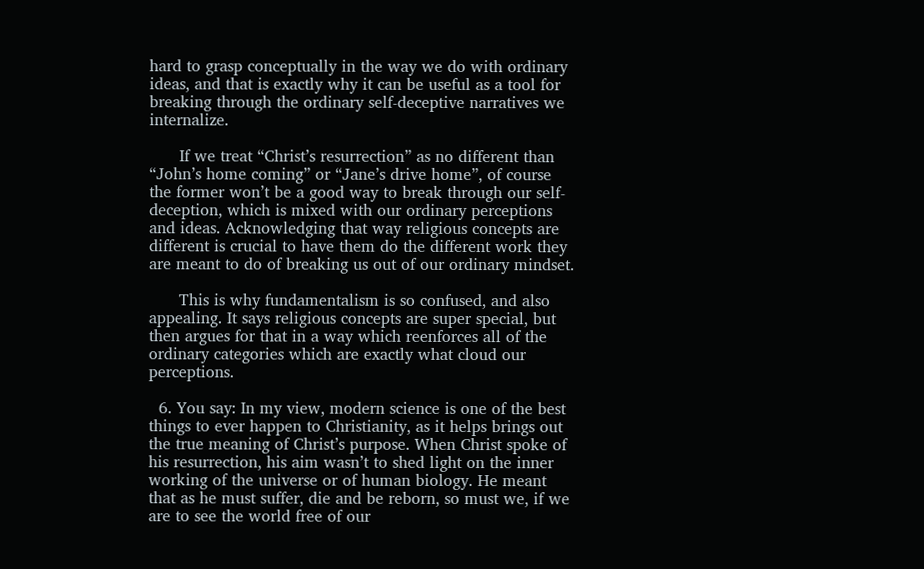hard to grasp conceptually in the way we do with ordinary ideas, and that is exactly why it can be useful as a tool for breaking through the ordinary self-deceptive narratives we internalize.

      If we treat “Christ’s resurrection” as no different than “John’s home coming” or “Jane’s drive home”, of course the former won’t be a good way to break through our self-deception, which is mixed with our ordinary perceptions and ideas. Acknowledging that way religious concepts are different is crucial to have them do the different work they are meant to do of breaking us out of our ordinary mindset.

      This is why fundamentalism is so confused, and also appealing. It says religious concepts are super special, but then argues for that in a way which reenforces all of the ordinary categories which are exactly what cloud our perceptions.

  6. You say: In my view, modern science is one of the best things to ever happen to Christianity, as it helps brings out the true meaning of Christ’s purpose. When Christ spoke of his resurrection, his aim wasn’t to shed light on the inner working of the universe or of human biology. He meant that as he must suffer, die and be reborn, so must we, if we are to see the world free of our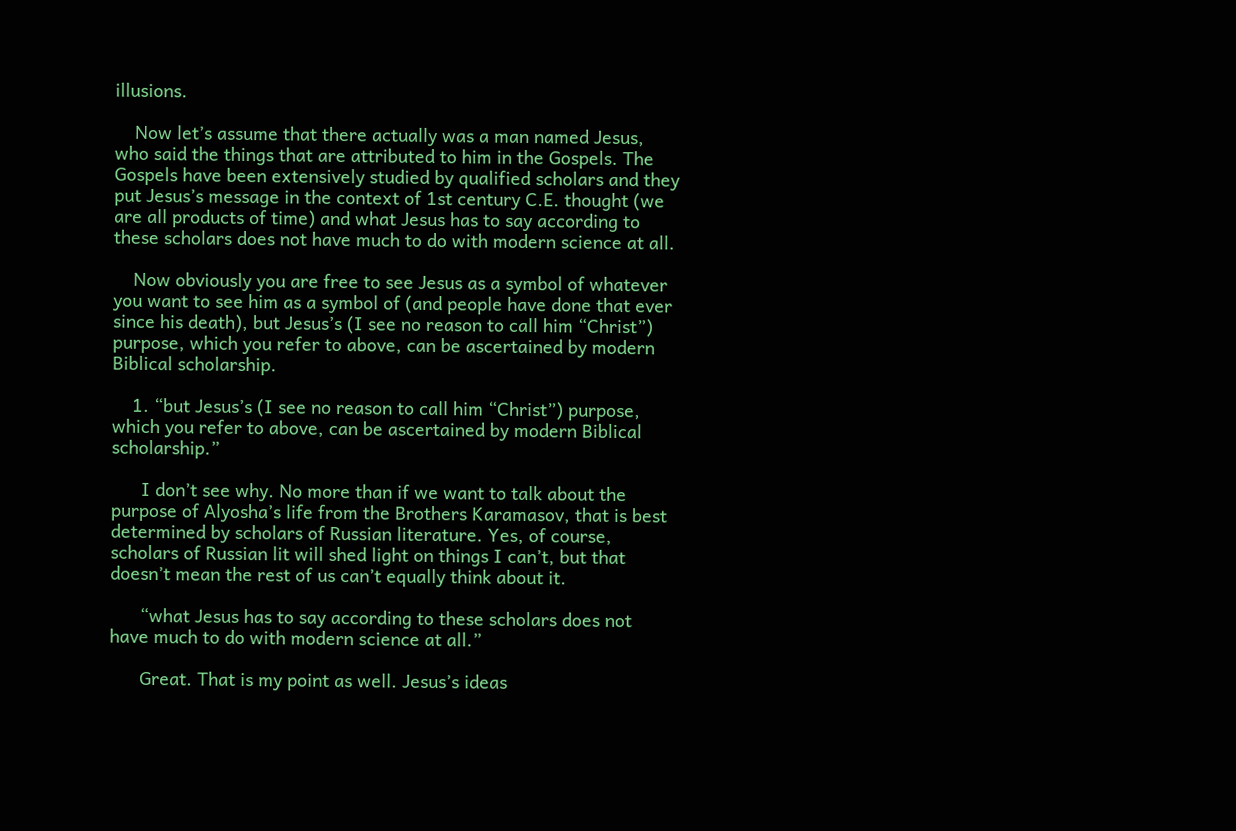illusions.

    Now let’s assume that there actually was a man named Jesus, who said the things that are attributed to him in the Gospels. The Gospels have been extensively studied by qualified scholars and they put Jesus’s message in the context of 1st century C.E. thought (we are all products of time) and what Jesus has to say according to these scholars does not have much to do with modern science at all.

    Now obviously you are free to see Jesus as a symbol of whatever you want to see him as a symbol of (and people have done that ever since his death), but Jesus’s (I see no reason to call him “Christ”) purpose, which you refer to above, can be ascertained by modern Biblical scholarship.

    1. “but Jesus’s (I see no reason to call him “Christ”) purpose, which you refer to above, can be ascertained by modern Biblical scholarship.”

      I don’t see why. No more than if we want to talk about the purpose of Alyosha’s life from the Brothers Karamasov, that is best determined by scholars of Russian literature. Yes, of course, scholars of Russian lit will shed light on things I can’t, but that doesn’t mean the rest of us can’t equally think about it.

      “what Jesus has to say according to these scholars does not have much to do with modern science at all.”

      Great. That is my point as well. Jesus’s ideas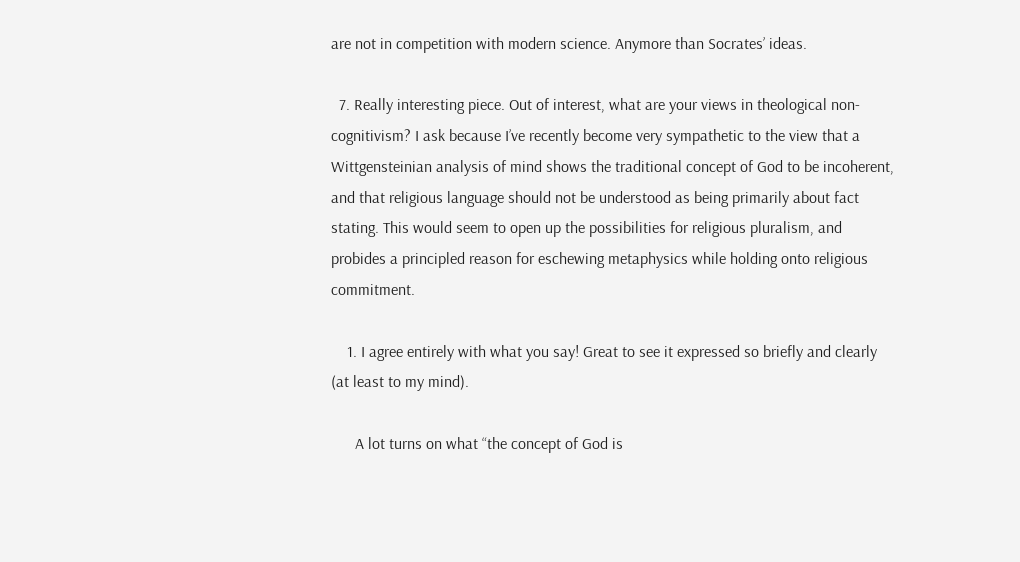are not in competition with modern science. Anymore than Socrates’ ideas.

  7. Really interesting piece. Out of interest, what are your views in theological non-cognitivism? I ask because I’ve recently become very sympathetic to the view that a Wittgensteinian analysis of mind shows the traditional concept of God to be incoherent, and that religious language should not be understood as being primarily about fact stating. This would seem to open up the possibilities for religious pluralism, and probides a principled reason for eschewing metaphysics while holding onto religious commitment.

    1. I agree entirely with what you say! Great to see it expressed so briefly and clearly (at least to my mind).

      A lot turns on what “the concept of God is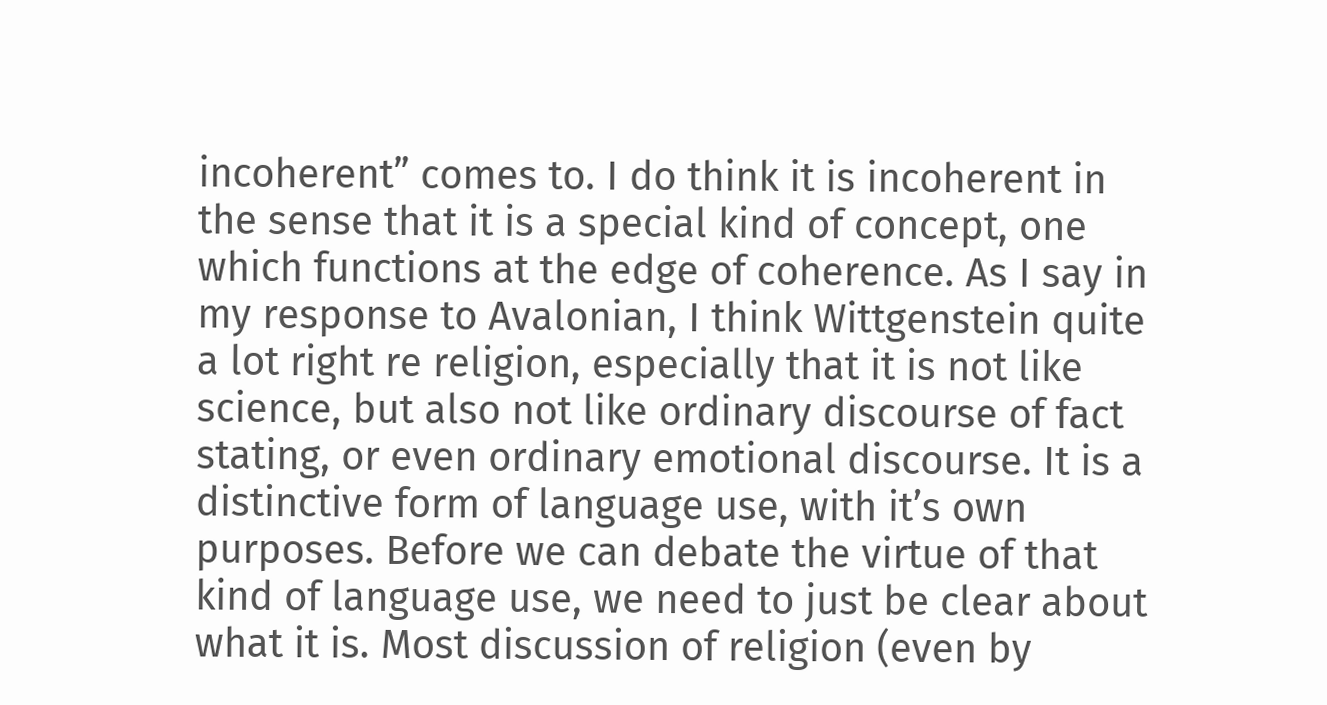incoherent” comes to. I do think it is incoherent in the sense that it is a special kind of concept, one which functions at the edge of coherence. As I say in my response to Avalonian, I think Wittgenstein quite a lot right re religion, especially that it is not like science, but also not like ordinary discourse of fact stating, or even ordinary emotional discourse. It is a distinctive form of language use, with it’s own purposes. Before we can debate the virtue of that kind of language use, we need to just be clear about what it is. Most discussion of religion (even by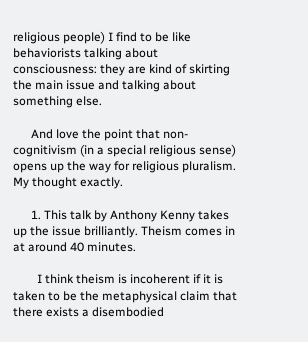religious people) I find to be like behaviorists talking about consciousness: they are kind of skirting the main issue and talking about something else.

      And love the point that non-cognitivism (in a special religious sense) opens up the way for religious pluralism. My thought exactly.

      1. This talk by Anthony Kenny takes up the issue brilliantly. Theism comes in at around 40 minutes.

        I think theism is incoherent if it is taken to be the metaphysical claim that there exists a disembodied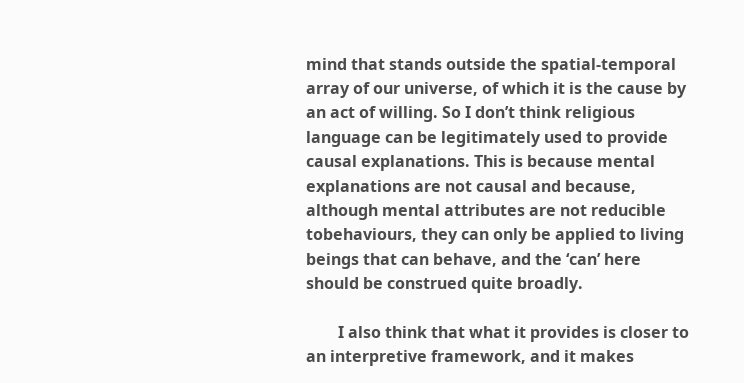mind that stands outside the spatial-temporal array of our universe, of which it is the cause by an act of willing. So I don’t think religious language can be legitimately used to provide causal explanations. This is because mental explanations are not causal and because, although mental attributes are not reducible tobehaviours, they can only be applied to living beings that can behave, and the ‘can’ here should be construed quite broadly.

        I also think that what it provides is closer to an interpretive framework, and it makes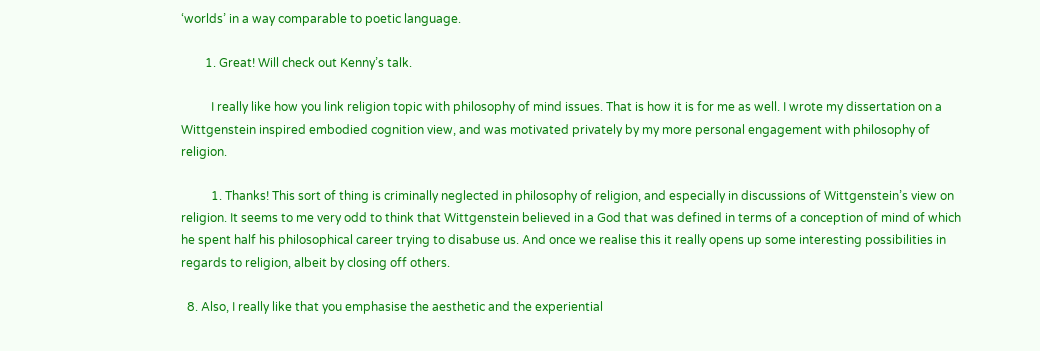‘worlds’ in a way comparable to poetic language.

        1. Great! Will check out Kenny’s talk.

          I really like how you link religion topic with philosophy of mind issues. That is how it is for me as well. I wrote my dissertation on a Wittgenstein inspired embodied cognition view, and was motivated privately by my more personal engagement with philosophy of religion.

          1. Thanks! This sort of thing is criminally neglected in philosophy of religion, and especially in discussions of Wittgenstein’s view on religion. It seems to me very odd to think that Wittgenstein believed in a God that was defined in terms of a conception of mind of which he spent half his philosophical career trying to disabuse us. And once we realise this it really opens up some interesting possibilities in regards to religion, albeit by closing off others.

  8. Also, I really like that you emphasise the aesthetic and the experiential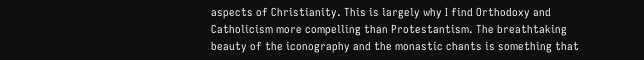aspects of Christianity. This is largely why I find Orthodoxy and Catholicism more compelling than Protestantism. The breathtaking beauty of the iconography and the monastic chants is something that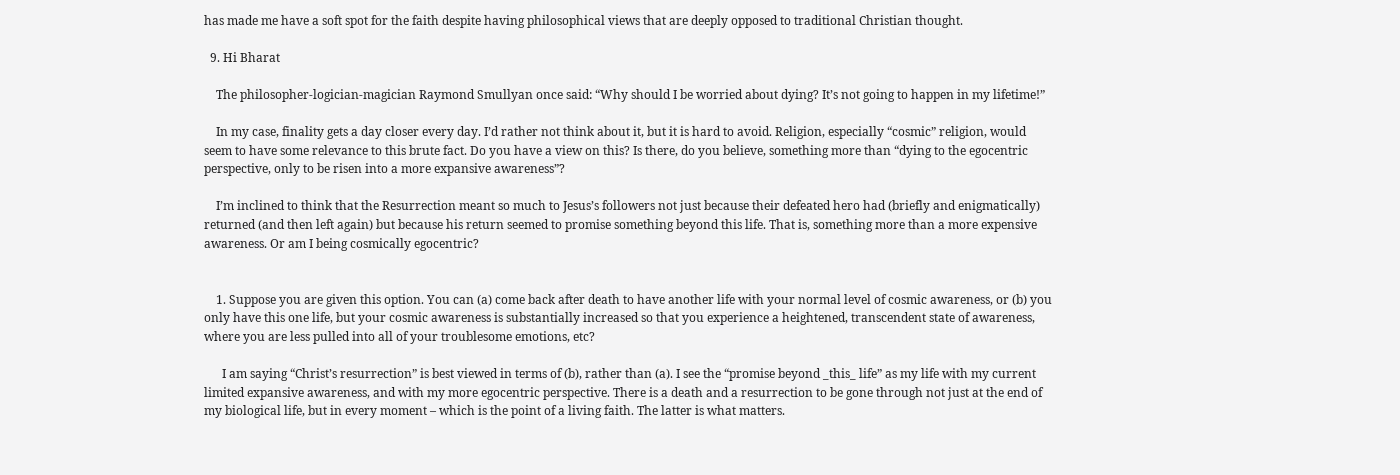has made me have a soft spot for the faith despite having philosophical views that are deeply opposed to traditional Christian thought.

  9. Hi Bharat

    The philosopher-logician-magician Raymond Smullyan once said: “Why should I be worried about dying? It’s not going to happen in my lifetime!”

    In my case, finality gets a day closer every day. I’d rather not think about it, but it is hard to avoid. Religion, especially “cosmic” religion, would seem to have some relevance to this brute fact. Do you have a view on this? Is there, do you believe, something more than “dying to the egocentric perspective, only to be risen into a more expansive awareness”?

    I’m inclined to think that the Resurrection meant so much to Jesus’s followers not just because their defeated hero had (briefly and enigmatically) returned (and then left again) but because his return seemed to promise something beyond this life. That is, something more than a more expensive awareness. Or am I being cosmically egocentric?


    1. Suppose you are given this option. You can (a) come back after death to have another life with your normal level of cosmic awareness, or (b) you only have this one life, but your cosmic awareness is substantially increased so that you experience a heightened, transcendent state of awareness, where you are less pulled into all of your troublesome emotions, etc?

      I am saying “Christ’s resurrection” is best viewed in terms of (b), rather than (a). I see the “promise beyond _this_ life” as my life with my current limited expansive awareness, and with my more egocentric perspective. There is a death and a resurrection to be gone through not just at the end of my biological life, but in every moment – which is the point of a living faith. The latter is what matters.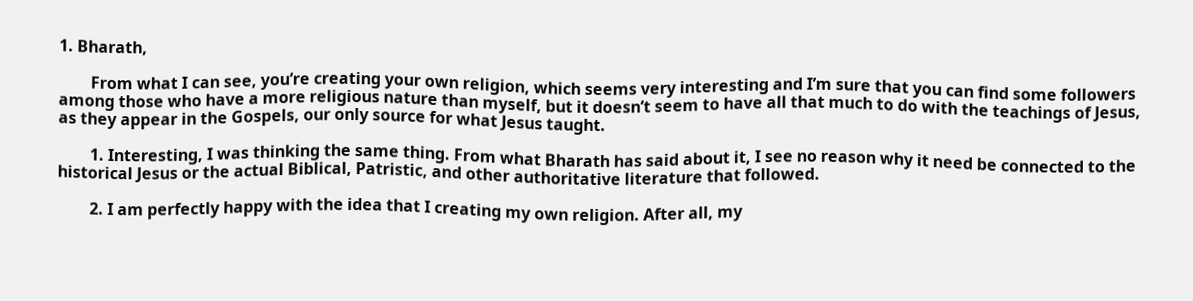1. Bharath,

        From what I can see, you’re creating your own religion, which seems very interesting and I’m sure that you can find some followers among those who have a more religious nature than myself, but it doesn’t seem to have all that much to do with the teachings of Jesus, as they appear in the Gospels, our only source for what Jesus taught.

        1. Interesting, I was thinking the same thing. From what Bharath has said about it, I see no reason why it need be connected to the historical Jesus or the actual Biblical, Patristic, and other authoritative literature that followed.

        2. I am perfectly happy with the idea that I creating my own religion. After all, my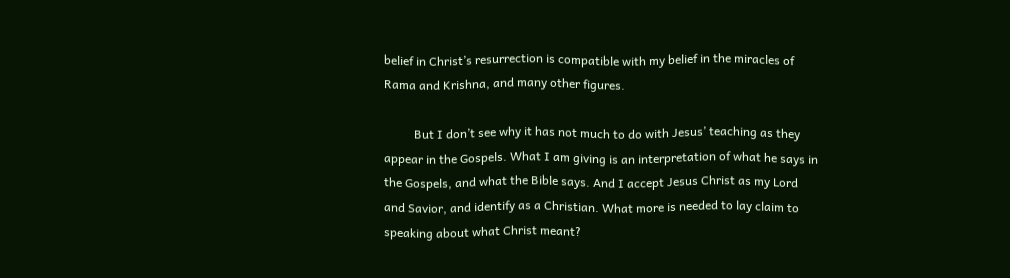belief in Christ’s resurrection is compatible with my belief in the miracles of Rama and Krishna, and many other figures.

          But I don’t see why it has not much to do with Jesus’ teaching as they appear in the Gospels. What I am giving is an interpretation of what he says in the Gospels, and what the Bible says. And I accept Jesus Christ as my Lord and Savior, and identify as a Christian. What more is needed to lay claim to speaking about what Christ meant?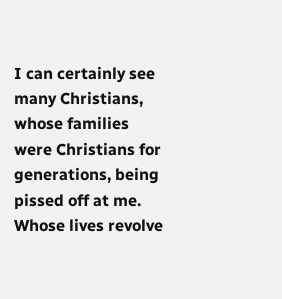I can certainly see many Christians, whose families were Christians for generations, being pissed off at me. Whose lives revolve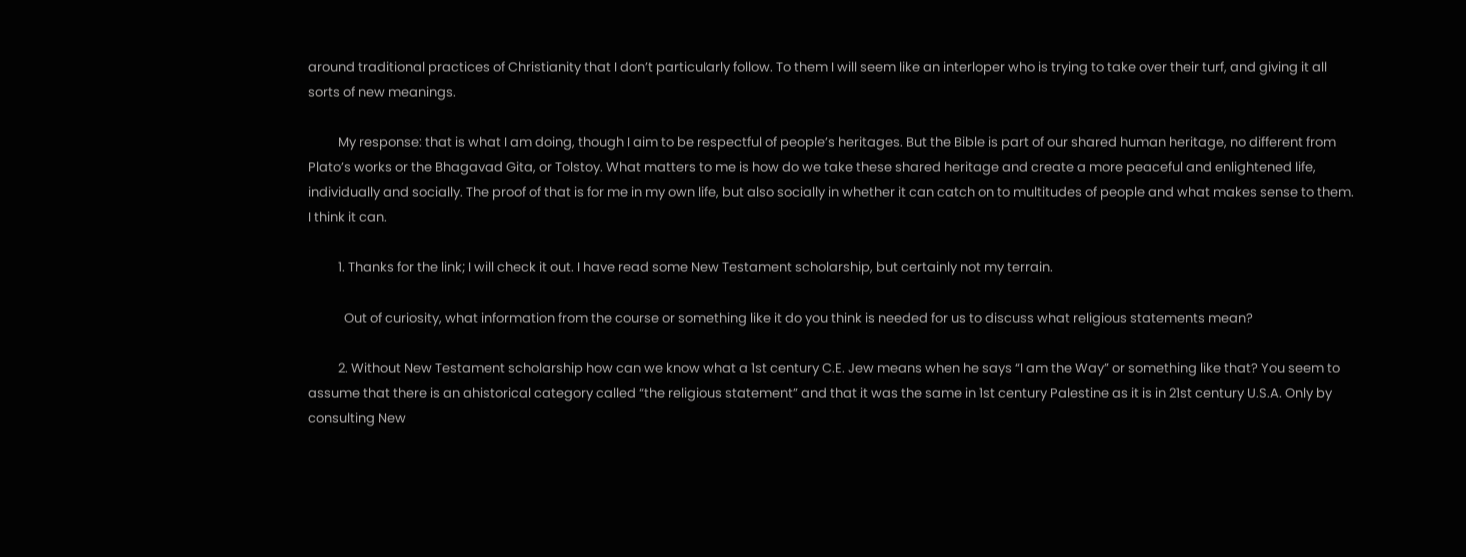around traditional practices of Christianity that I don’t particularly follow. To them I will seem like an interloper who is trying to take over their turf, and giving it all sorts of new meanings.

          My response: that is what I am doing, though I aim to be respectful of people’s heritages. But the Bible is part of our shared human heritage, no different from Plato’s works or the Bhagavad Gita, or Tolstoy. What matters to me is how do we take these shared heritage and create a more peaceful and enlightened life, individually and socially. The proof of that is for me in my own life, but also socially in whether it can catch on to multitudes of people and what makes sense to them. I think it can.

          1. Thanks for the link; I will check it out. I have read some New Testament scholarship, but certainly not my terrain.

            Out of curiosity, what information from the course or something like it do you think is needed for us to discuss what religious statements mean?

          2. Without New Testament scholarship how can we know what a 1st century C.E. Jew means when he says “I am the Way” or something like that? You seem to assume that there is an ahistorical category called “the religious statement” and that it was the same in 1st century Palestine as it is in 21st century U.S.A. Only by consulting New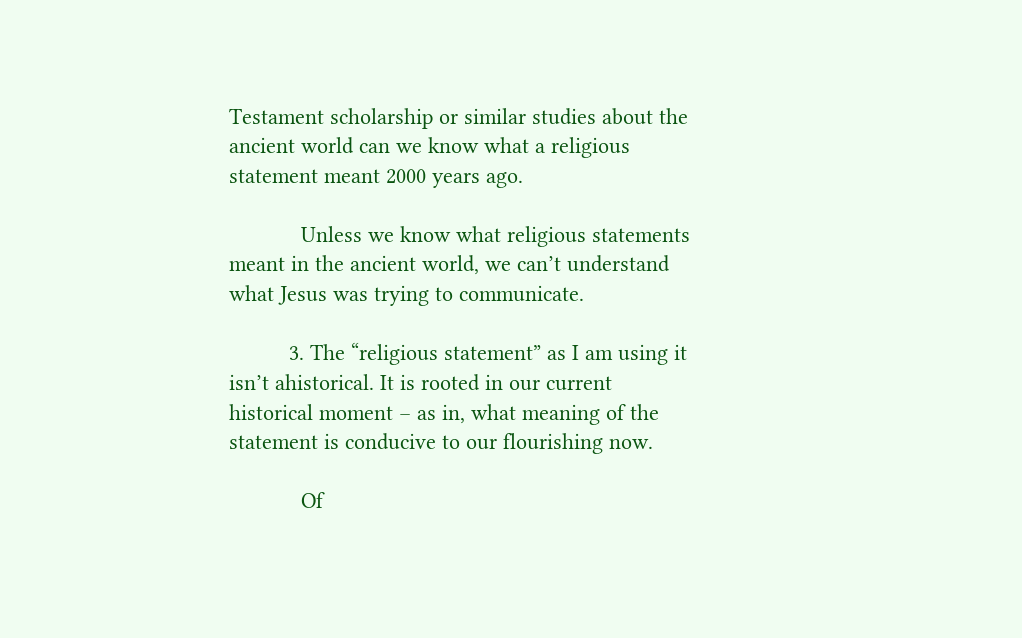Testament scholarship or similar studies about the ancient world can we know what a religious statement meant 2000 years ago.

            Unless we know what religious statements meant in the ancient world, we can’t understand what Jesus was trying to communicate.

          3. The “religious statement” as I am using it isn’t ahistorical. It is rooted in our current historical moment – as in, what meaning of the statement is conducive to our flourishing now.

            Of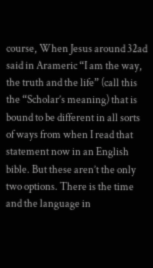course, When Jesus around 32ad said in Arameric “I am the way, the truth and the life” (call this the “Scholar’s meaning) that is bound to be different in all sorts of ways from when I read that statement now in an English bible. But these aren’t the only two options. There is the time and the language in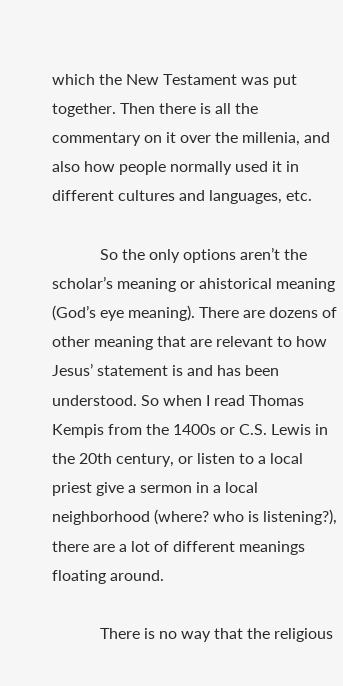which the New Testament was put together. Then there is all the commentary on it over the millenia, and also how people normally used it in different cultures and languages, etc.

            So the only options aren’t the scholar’s meaning or ahistorical meaning (God’s eye meaning). There are dozens of other meaning that are relevant to how Jesus’ statement is and has been understood. So when I read Thomas Kempis from the 1400s or C.S. Lewis in the 20th century, or listen to a local priest give a sermon in a local neighborhood (where? who is listening?), there are a lot of different meanings floating around.

            There is no way that the religious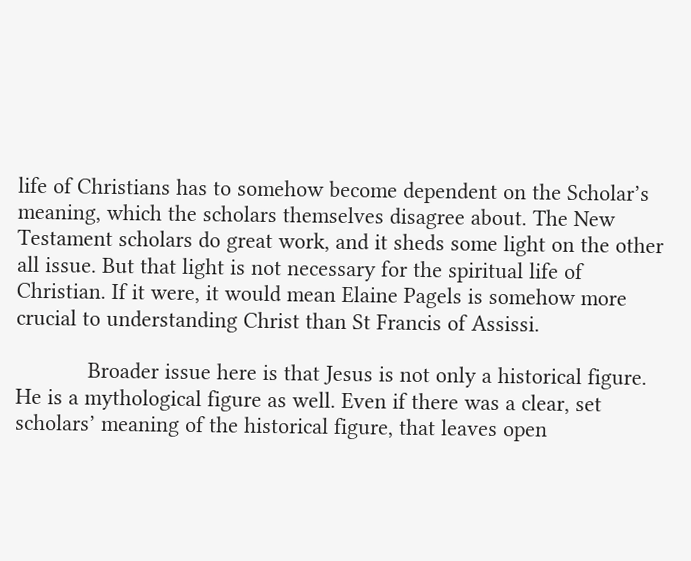life of Christians has to somehow become dependent on the Scholar’s meaning, which the scholars themselves disagree about. The New Testament scholars do great work, and it sheds some light on the other all issue. But that light is not necessary for the spiritual life of Christian. If it were, it would mean Elaine Pagels is somehow more crucial to understanding Christ than St Francis of Assissi.

            Broader issue here is that Jesus is not only a historical figure. He is a mythological figure as well. Even if there was a clear, set scholars’ meaning of the historical figure, that leaves open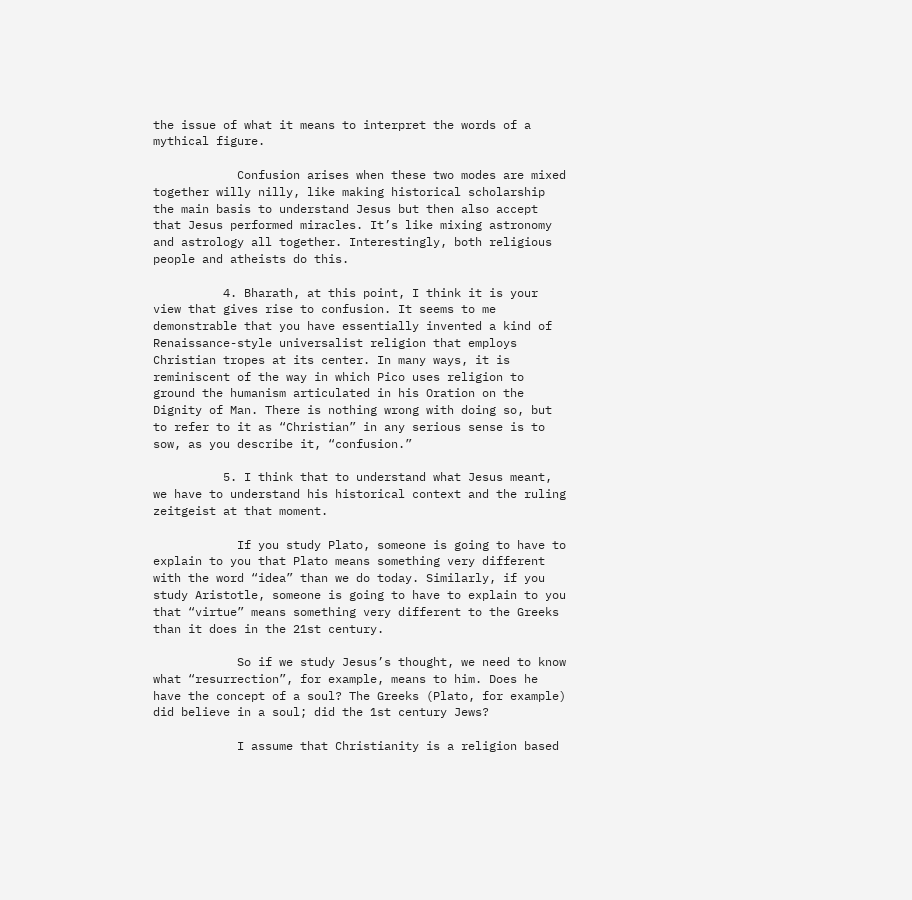the issue of what it means to interpret the words of a mythical figure.

            Confusion arises when these two modes are mixed together willy nilly, like making historical scholarship the main basis to understand Jesus but then also accept that Jesus performed miracles. It’s like mixing astronomy and astrology all together. Interestingly, both religious people and atheists do this.

          4. Bharath, at this point, I think it is your view that gives rise to confusion. It seems to me demonstrable that you have essentially invented a kind of Renaissance-style universalist religion that employs Christian tropes at its center. In many ways, it is reminiscent of the way in which Pico uses religion to ground the humanism articulated in his Oration on the Dignity of Man. There is nothing wrong with doing so, but to refer to it as “Christian” in any serious sense is to sow, as you describe it, “confusion.”

          5. I think that to understand what Jesus meant, we have to understand his historical context and the ruling zeitgeist at that moment.

            If you study Plato, someone is going to have to explain to you that Plato means something very different with the word “idea” than we do today. Similarly, if you study Aristotle, someone is going to have to explain to you that “virtue” means something very different to the Greeks than it does in the 21st century.

            So if we study Jesus’s thought, we need to know what “resurrection”, for example, means to him. Does he have the concept of a soul? The Greeks (Plato, for example) did believe in a soul; did the 1st century Jews?

            I assume that Christianity is a religion based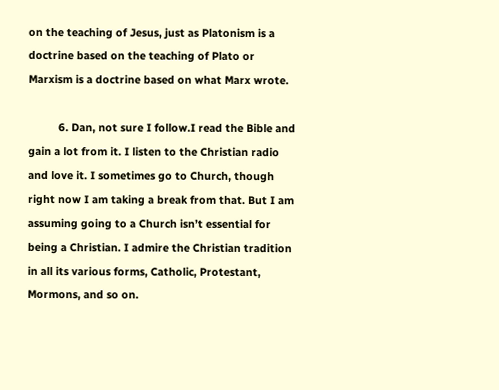on the teaching of Jesus, just as Platonism is a doctrine based on the teaching of Plato or Marxism is a doctrine based on what Marx wrote.

          6. Dan, not sure I follow.I read the Bible and gain a lot from it. I listen to the Christian radio and love it. I sometimes go to Church, though right now I am taking a break from that. But I am assuming going to a Church isn’t essential for being a Christian. I admire the Christian tradition in all its various forms, Catholic, Protestant, Mormons, and so on.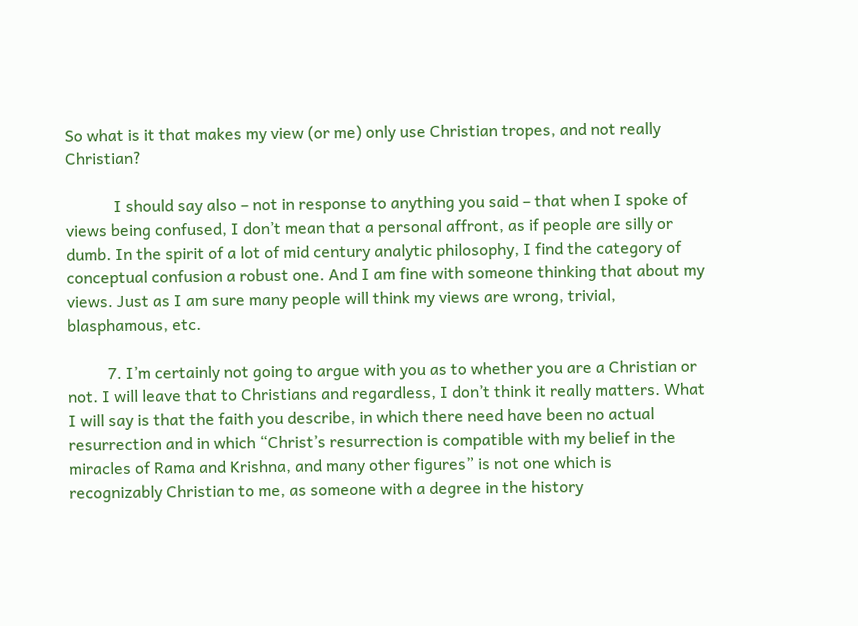So what is it that makes my view (or me) only use Christian tropes, and not really Christian?

            I should say also – not in response to anything you said – that when I spoke of views being confused, I don’t mean that a personal affront, as if people are silly or dumb. In the spirit of a lot of mid century analytic philosophy, I find the category of conceptual confusion a robust one. And I am fine with someone thinking that about my views. Just as I am sure many people will think my views are wrong, trivial, blasphamous, etc.

          7. I’m certainly not going to argue with you as to whether you are a Christian or not. I will leave that to Christians and regardless, I don’t think it really matters. What I will say is that the faith you describe, in which there need have been no actual resurrection and in which “Christ’s resurrection is compatible with my belief in the miracles of Rama and Krishna, and many other figures” is not one which is recognizably Christian to me, as someone with a degree in the history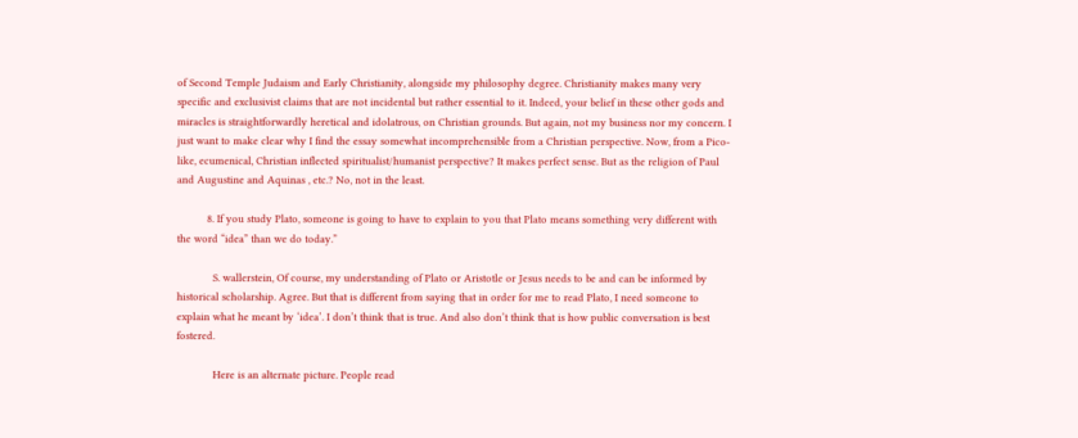of Second Temple Judaism and Early Christianity, alongside my philosophy degree. Christianity makes many very specific and exclusivist claims that are not incidental but rather essential to it. Indeed, your belief in these other gods and miracles is straightforwardly heretical and idolatrous, on Christian grounds. But again, not my business nor my concern. I just want to make clear why I find the essay somewhat incomprehensible from a Christian perspective. Now, from a Pico-like, ecumenical, Christian inflected spiritualist/humanist perspective? It makes perfect sense. But as the religion of Paul and Augustine and Aquinas , etc.? No, not in the least.

          8. If you study Plato, someone is going to have to explain to you that Plato means something very different with the word “idea” than we do today.”

            S. wallerstein, Of course, my understanding of Plato or Aristotle or Jesus needs to be and can be informed by historical scholarship. Agree. But that is different from saying that in order for me to read Plato, I need someone to explain what he meant by ‘idea’. I don’t think that is true. And also don’t think that is how public conversation is best fostered.

            Here is an alternate picture. People read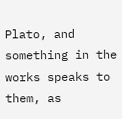Plato, and something in the works speaks to them, as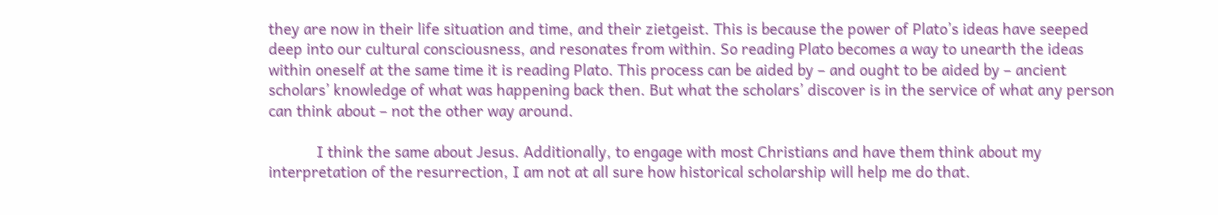they are now in their life situation and time, and their zietgeist. This is because the power of Plato’s ideas have seeped deep into our cultural consciousness, and resonates from within. So reading Plato becomes a way to unearth the ideas within oneself at the same time it is reading Plato. This process can be aided by – and ought to be aided by – ancient scholars’ knowledge of what was happening back then. But what the scholars’ discover is in the service of what any person can think about – not the other way around.

            I think the same about Jesus. Additionally, to engage with most Christians and have them think about my interpretation of the resurrection, I am not at all sure how historical scholarship will help me do that.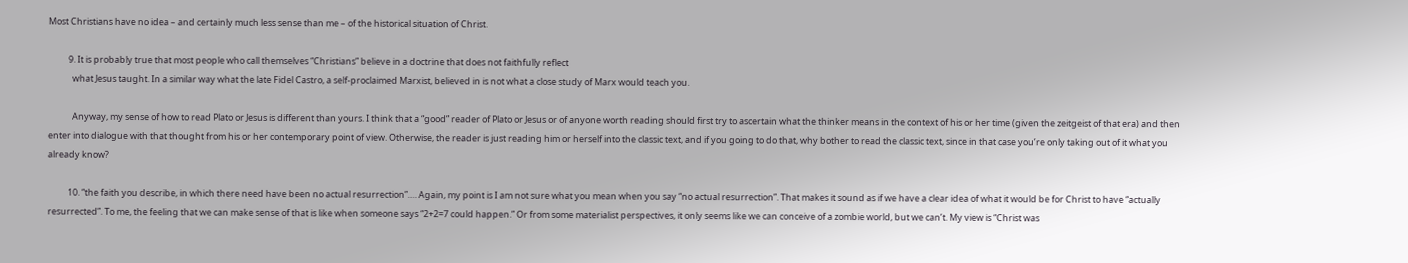Most Christians have no idea – and certainly much less sense than me – of the historical situation of Christ.

          9. It is probably true that most people who call themselves “Christians” believe in a doctrine that does not faithfully reflect
            what Jesus taught. In a similar way what the late Fidel Castro, a self-proclaimed Marxist, believed in is not what a close study of Marx would teach you.

            Anyway, my sense of how to read Plato or Jesus is different than yours. I think that a “good” reader of Plato or Jesus or of anyone worth reading should first try to ascertain what the thinker means in the context of his or her time (given the zeitgeist of that era) and then enter into dialogue with that thought from his or her contemporary point of view. Otherwise, the reader is just reading him or herself into the classic text, and if you going to do that, why bother to read the classic text, since in that case you’re only taking out of it what you already know?

          10. “the faith you describe, in which there need have been no actual resurrection”…. Again, my point is I am not sure what you mean when you say “no actual resurrection”. That makes it sound as if we have a clear idea of what it would be for Christ to have “actually resurrected”. To me, the feeling that we can make sense of that is like when someone says “2+2=7 could happen.” Or from some materialist perspectives, it only seems like we can conceive of a zombie world, but we can’t. My view is “Christ was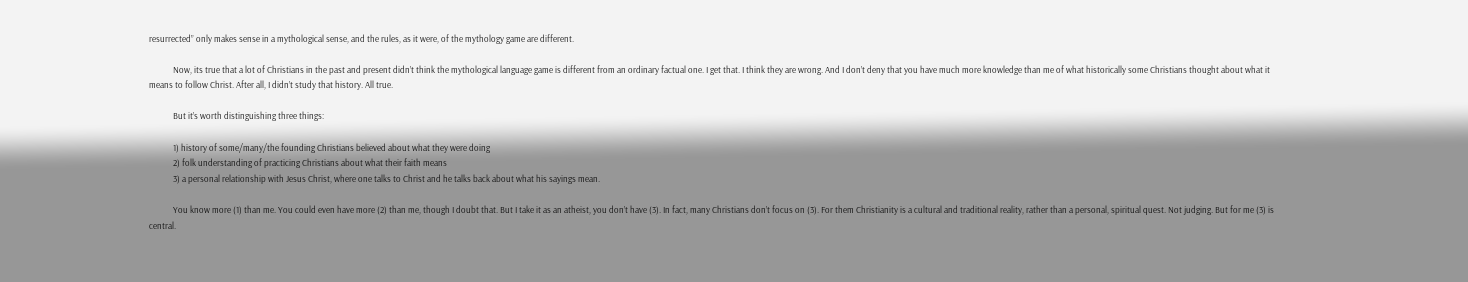resurrected” only makes sense in a mythological sense, and the rules, as it were, of the mythology game are different.

            Now, its true that a lot of Christians in the past and present didn’t think the mythological language game is different from an ordinary factual one. I get that. I think they are wrong. And I don’t deny that you have much more knowledge than me of what historically some Christians thought about what it means to follow Christ. After all, I didn’t study that history. All true.

            But it’s worth distinguishing three things:

            1) history of some/many/the founding Christians believed about what they were doing
            2) folk understanding of practicing Christians about what their faith means
            3) a personal relationship with Jesus Christ, where one talks to Christ and he talks back about what his sayings mean.

            You know more (1) than me. You could even have more (2) than me, though I doubt that. But I take it as an atheist, you don’t have (3). In fact, many Christians don’t focus on (3). For them Christianity is a cultural and traditional reality, rather than a personal, spiritual quest. Not judging. But for me (3) is central.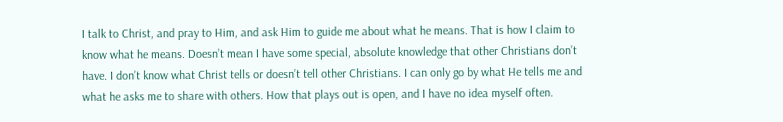I talk to Christ, and pray to Him, and ask Him to guide me about what he means. That is how I claim to know what he means. Doesn’t mean I have some special, absolute knowledge that other Christians don’t have. I don’t know what Christ tells or doesn’t tell other Christians. I can only go by what He tells me and what he asks me to share with others. How that plays out is open, and I have no idea myself often.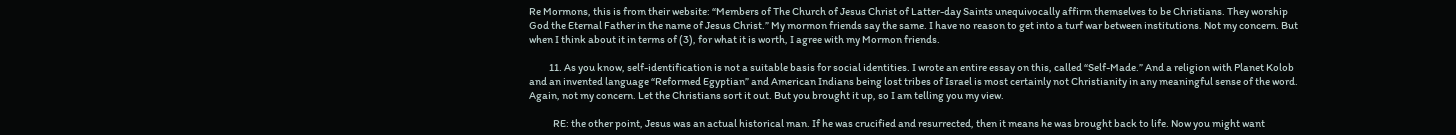Re Mormons, this is from their website: “Members of The Church of Jesus Christ of Latter-day Saints unequivocally affirm themselves to be Christians. They worship God the Eternal Father in the name of Jesus Christ.” My mormon friends say the same. I have no reason to get into a turf war between institutions. Not my concern. But when I think about it in terms of (3), for what it is worth, I agree with my Mormon friends.

          11. As you know, self-identification is not a suitable basis for social identities. I wrote an entire essay on this, called “Self-Made.” And a religion with Planet Kolob and an invented language “Reformed Egyptian” and American Indians being lost tribes of Israel is most certainly not Christianity in any meaningful sense of the word. Again, not my concern. Let the Christians sort it out. But you brought it up, so I am telling you my view.

            RE: the other point, Jesus was an actual historical man. If he was crucified and resurrected, then it means he was brought back to life. Now you might want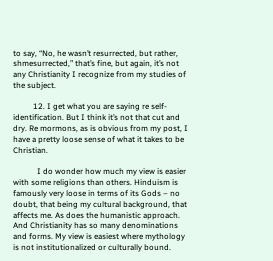to say, “No, he wasn’t resurrected, but rather, shmesurrected,” that’s fine, but again, it’s not any Christianity I recognize from my studies of the subject.

          12. I get what you are saying re self-identification. But I think it’s not that cut and dry. Re mormons, as is obvious from my post, I have a pretty loose sense of what it takes to be Christian.

            I do wonder how much my view is easier with some religions than others. Hinduism is famously very loose in terms of its Gods – no doubt, that being my cultural background, that affects me. As does the humanistic approach. And Christianity has so many denominations and forms. My view is easiest where mythology is not institutionalized or culturally bound.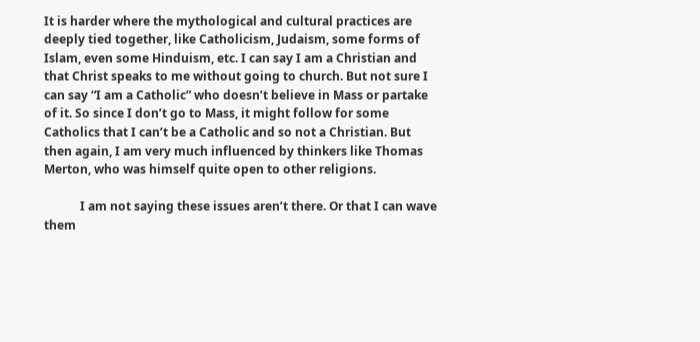It is harder where the mythological and cultural practices are deeply tied together, like Catholicism, Judaism, some forms of Islam, even some Hinduism, etc. I can say I am a Christian and that Christ speaks to me without going to church. But not sure I can say “I am a Catholic” who doesn’t believe in Mass or partake of it. So since I don’t go to Mass, it might follow for some Catholics that I can’t be a Catholic and so not a Christian. But then again, I am very much influenced by thinkers like Thomas Merton, who was himself quite open to other religions.

            I am not saying these issues aren’t there. Or that I can wave them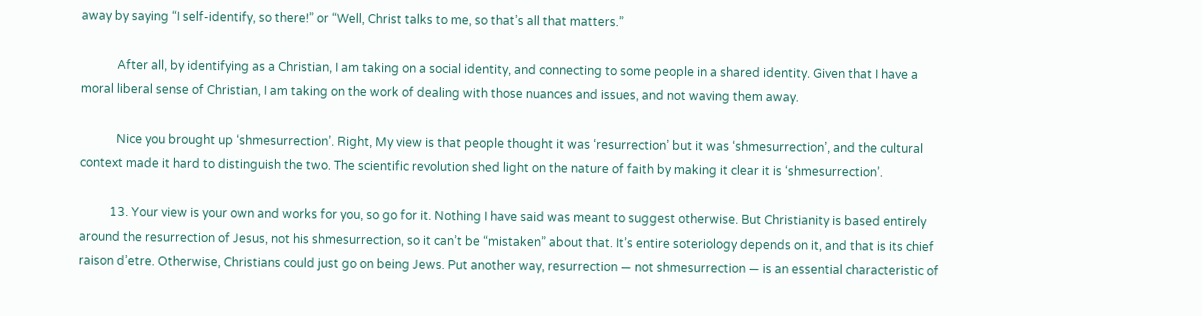away by saying “I self-identify, so there!” or “Well, Christ talks to me, so that’s all that matters.”

            After all, by identifying as a Christian, I am taking on a social identity, and connecting to some people in a shared identity. Given that I have a moral liberal sense of Christian, I am taking on the work of dealing with those nuances and issues, and not waving them away.

            Nice you brought up ‘shmesurrection’. Right, My view is that people thought it was ‘resurrection’ but it was ‘shmesurrection’, and the cultural context made it hard to distinguish the two. The scientific revolution shed light on the nature of faith by making it clear it is ‘shmesurrection’.

          13. Your view is your own and works for you, so go for it. Nothing I have said was meant to suggest otherwise. But Christianity is based entirely around the resurrection of Jesus, not his shmesurrection, so it can’t be “mistaken” about that. It’s entire soteriology depends on it, and that is its chief raison d’etre. Otherwise, Christians could just go on being Jews. Put another way, resurrection — not shmesurrection — is an essential characteristic of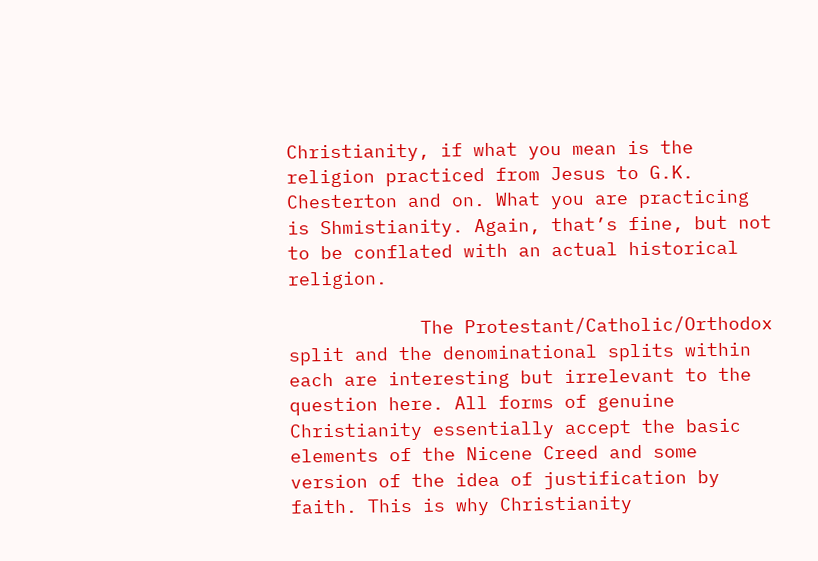Christianity, if what you mean is the religion practiced from Jesus to G.K. Chesterton and on. What you are practicing is Shmistianity. Again, that’s fine, but not to be conflated with an actual historical religion.

            The Protestant/Catholic/Orthodox split and the denominational splits within each are interesting but irrelevant to the question here. All forms of genuine Christianity essentially accept the basic elements of the Nicene Creed and some version of the idea of justification by faith. This is why Christianity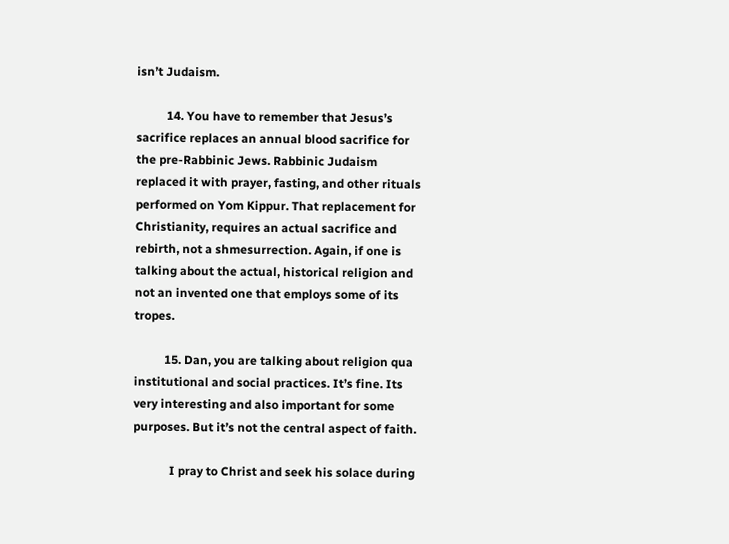isn’t Judaism.

          14. You have to remember that Jesus’s sacrifice replaces an annual blood sacrifice for the pre-Rabbinic Jews. Rabbinic Judaism replaced it with prayer, fasting, and other rituals performed on Yom Kippur. That replacement for Christianity, requires an actual sacrifice and rebirth, not a shmesurrection. Again, if one is talking about the actual, historical religion and not an invented one that employs some of its tropes.

          15. Dan, you are talking about religion qua institutional and social practices. It’s fine. Its very interesting and also important for some purposes. But it’s not the central aspect of faith.

            I pray to Christ and seek his solace during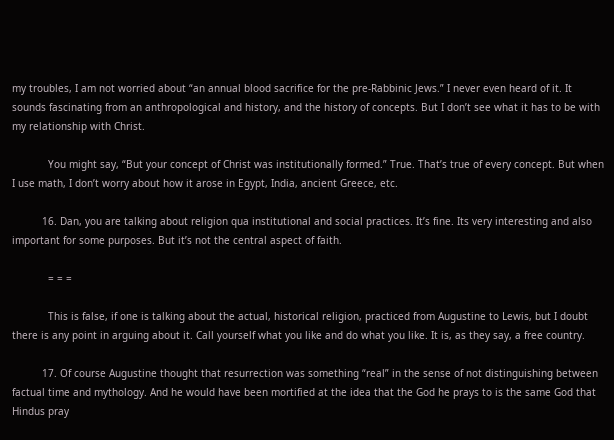my troubles, I am not worried about “an annual blood sacrifice for the pre-Rabbinic Jews.” I never even heard of it. It sounds fascinating from an anthropological and history, and the history of concepts. But I don’t see what it has to be with my relationship with Christ.

            You might say, “But your concept of Christ was institutionally formed.” True. That’s true of every concept. But when I use math, I don’t worry about how it arose in Egypt, India, ancient Greece, etc.

          16. Dan, you are talking about religion qua institutional and social practices. It’s fine. Its very interesting and also important for some purposes. But it’s not the central aspect of faith.

            = = =

            This is false, if one is talking about the actual, historical religion, practiced from Augustine to Lewis, but I doubt there is any point in arguing about it. Call yourself what you like and do what you like. It is, as they say, a free country.

          17. Of course Augustine thought that resurrection was something “real” in the sense of not distinguishing between factual time and mythology. And he would have been mortified at the idea that the God he prays to is the same God that Hindus pray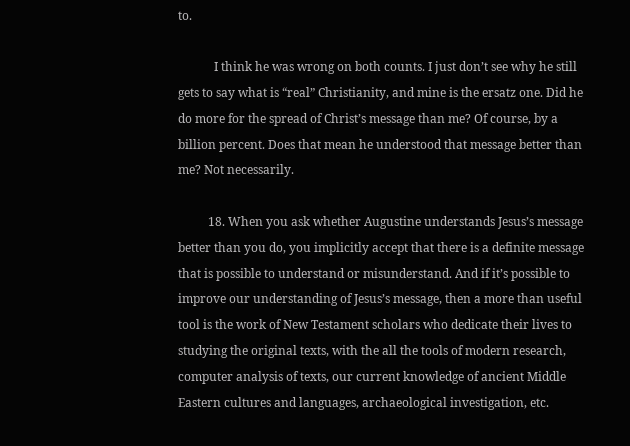to.

            I think he was wrong on both counts. I just don’t see why he still gets to say what is “real” Christianity, and mine is the ersatz one. Did he do more for the spread of Christ’s message than me? Of course, by a billion percent. Does that mean he understood that message better than me? Not necessarily.

          18. When you ask whether Augustine understands Jesus’s message better than you do, you implicitly accept that there is a definite message that is possible to understand or misunderstand. And if it’s possible to improve our understanding of Jesus’s message, then a more than useful tool is the work of New Testament scholars who dedicate their lives to studying the original texts, with the all the tools of modern research, computer analysis of texts, our current knowledge of ancient Middle Eastern cultures and languages, archaeological investigation, etc.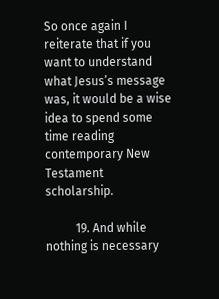So once again I reiterate that if you want to understand what Jesus’s message was, it would be a wise idea to spend some time reading contemporary New Testament scholarship.

          19. And while nothing is necessary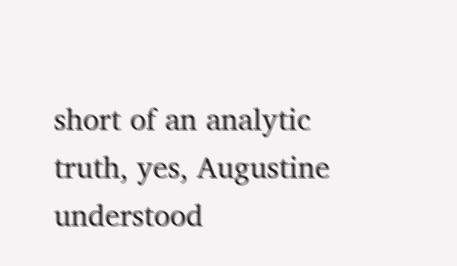short of an analytic truth, yes, Augustine understood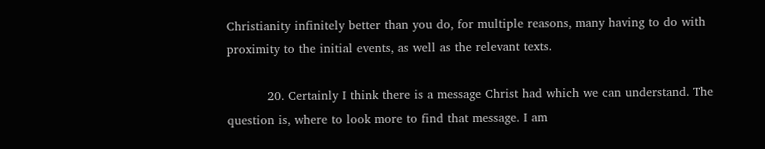Christianity infinitely better than you do, for multiple reasons, many having to do with proximity to the initial events, as well as the relevant texts.

          20. Certainly I think there is a message Christ had which we can understand. The question is, where to look more to find that message. I am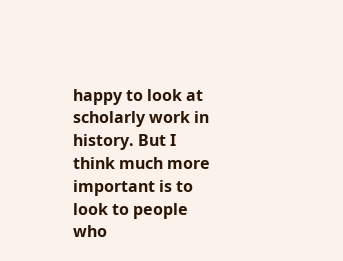happy to look at scholarly work in history. But I think much more important is to look to people who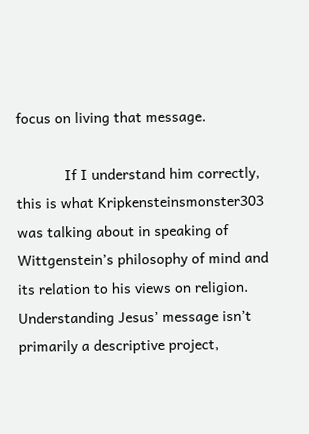focus on living that message.

            If I understand him correctly, this is what Kripkensteinsmonster303 was talking about in speaking of Wittgenstein’s philosophy of mind and its relation to his views on religion. Understanding Jesus’ message isn’t primarily a descriptive project,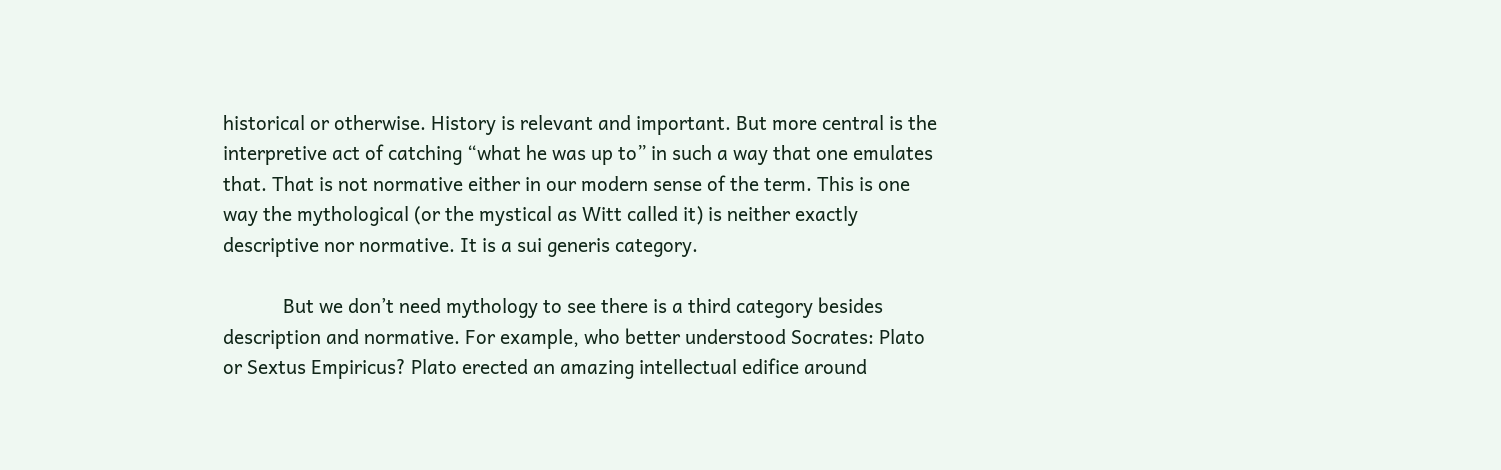historical or otherwise. History is relevant and important. But more central is the interpretive act of catching “what he was up to” in such a way that one emulates that. That is not normative either in our modern sense of the term. This is one way the mythological (or the mystical as Witt called it) is neither exactly descriptive nor normative. It is a sui generis category.

            But we don’t need mythology to see there is a third category besides description and normative. For example, who better understood Socrates: Plato or Sextus Empiricus? Plato erected an amazing intellectual edifice around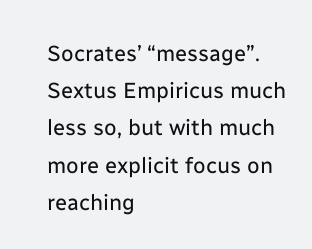Socrates’ “message”. Sextus Empiricus much less so, but with much more explicit focus on reaching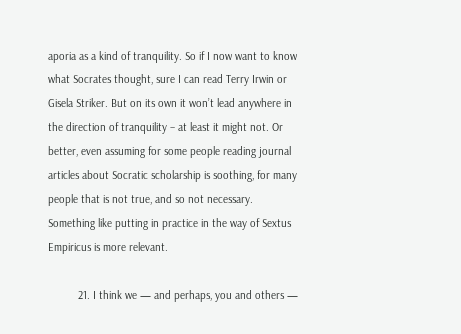aporia as a kind of tranquility. So if I now want to know what Socrates thought, sure I can read Terry Irwin or Gisela Striker. But on its own it won’t lead anywhere in the direction of tranquility – at least it might not. Or better, even assuming for some people reading journal articles about Socratic scholarship is soothing, for many people that is not true, and so not necessary. Something like putting in practice in the way of Sextus Empiricus is more relevant.

          21. I think we — and perhaps, you and others —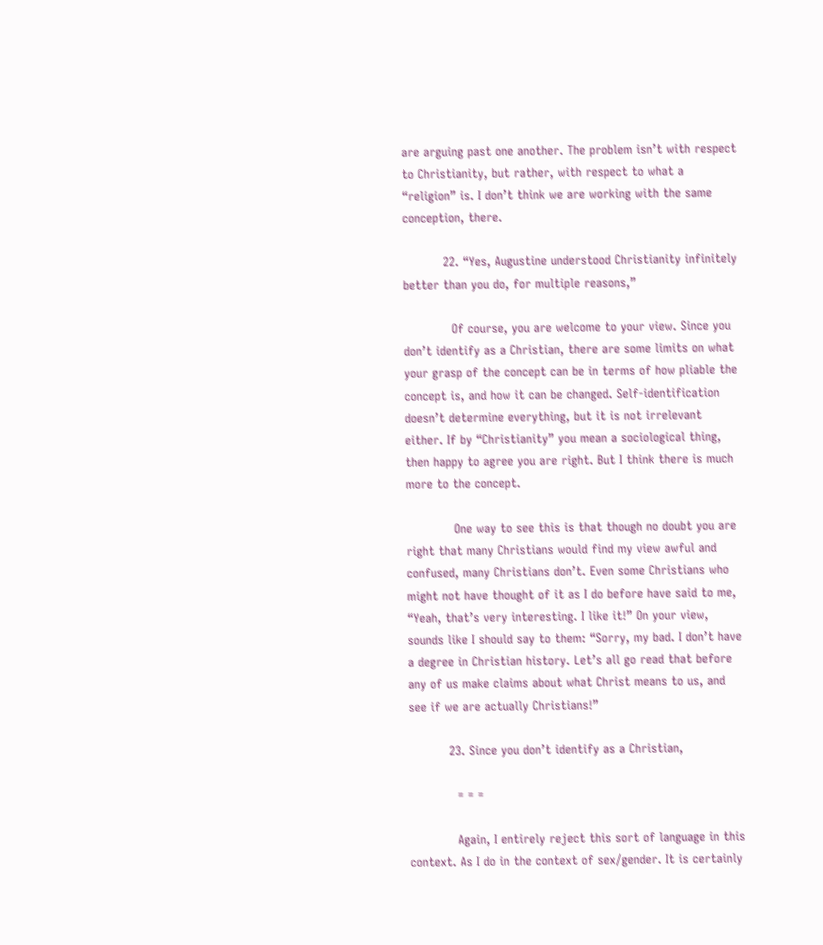are arguing past one another. The problem isn’t with respect to Christianity, but rather, with respect to what a “religion” is. I don’t think we are working with the same conception, there.

          22. “Yes, Augustine understood Christianity infinitely better than you do, for multiple reasons,”

            Of course, you are welcome to your view. Since you don’t identify as a Christian, there are some limits on what your grasp of the concept can be in terms of how pliable the concept is, and how it can be changed. Self-identification doesn’t determine everything, but it is not irrelevant either. If by “Christianity” you mean a sociological thing, then happy to agree you are right. But I think there is much more to the concept.

            One way to see this is that though no doubt you are right that many Christians would find my view awful and confused, many Christians don’t. Even some Christians who might not have thought of it as I do before have said to me, “Yeah, that’s very interesting. I like it!” On your view, sounds like I should say to them: “Sorry, my bad. I don’t have a degree in Christian history. Let’s all go read that before any of us make claims about what Christ means to us, and see if we are actually Christians!”

          23. Since you don’t identify as a Christian,

            = = =

            Again, I entirely reject this sort of language in this context. As I do in the context of sex/gender. It is certainly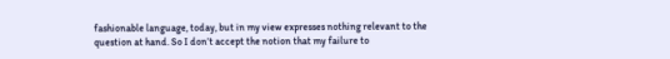fashionable language, today, but in my view expresses nothing relevant to the question at hand. So I don’t accept the notion that my failure to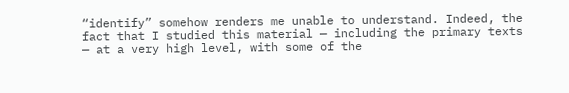“identify” somehow renders me unable to understand. Indeed, the fact that I studied this material — including the primary texts — at a very high level, with some of the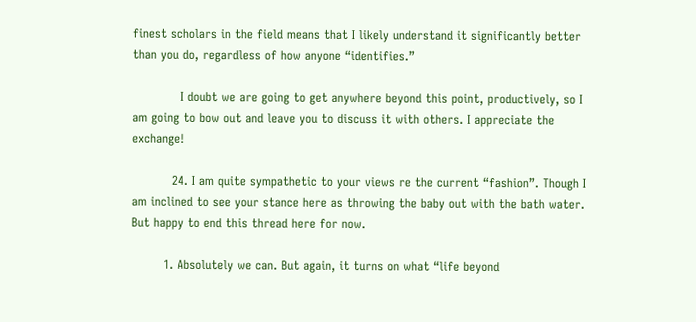finest scholars in the field means that I likely understand it significantly better than you do, regardless of how anyone “identifies.”

            I doubt we are going to get anywhere beyond this point, productively, so I am going to bow out and leave you to discuss it with others. I appreciate the exchange!

          24. I am quite sympathetic to your views re the current “fashion”. Though I am inclined to see your stance here as throwing the baby out with the bath water. But happy to end this thread here for now.

        1. Absolutely we can. But again, it turns on what “life beyond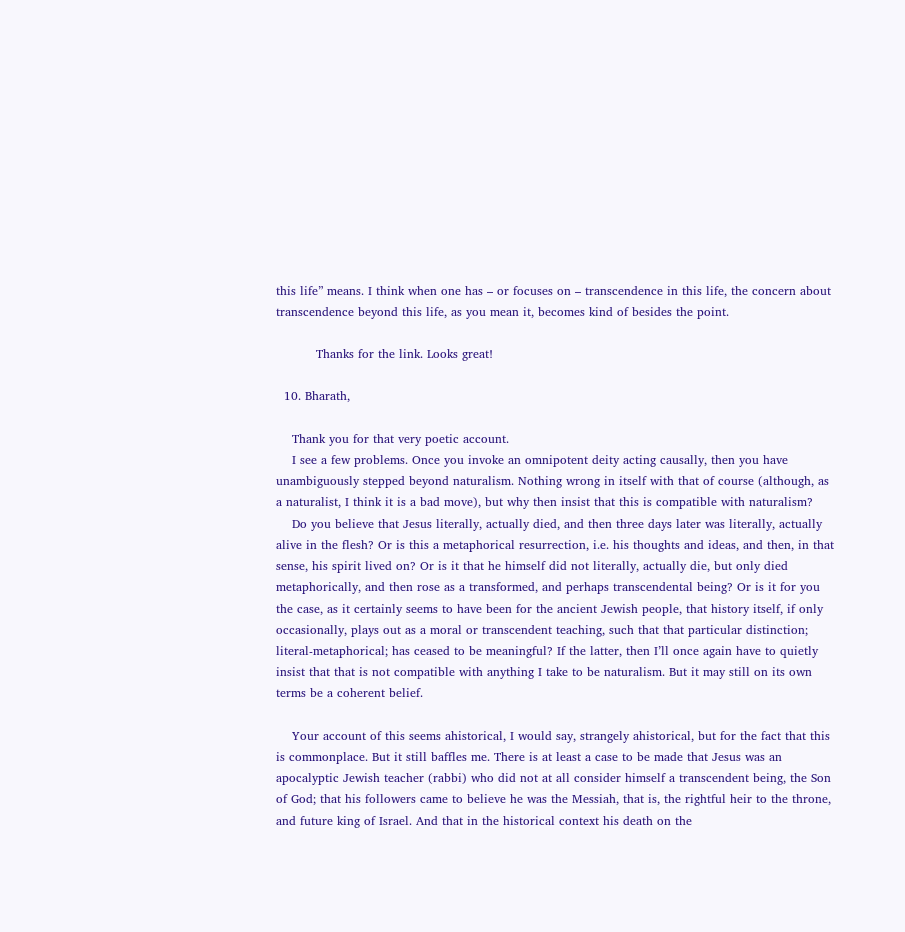this life” means. I think when one has – or focuses on – transcendence in this life, the concern about transcendence beyond this life, as you mean it, becomes kind of besides the point.

          Thanks for the link. Looks great!

  10. Bharath,

    Thank you for that very poetic account.
    I see a few problems. Once you invoke an omnipotent deity acting causally, then you have unambiguously stepped beyond naturalism. Nothing wrong in itself with that of course (although, as a naturalist, I think it is a bad move), but why then insist that this is compatible with naturalism?
    Do you believe that Jesus literally, actually died, and then three days later was literally, actually alive in the flesh? Or is this a metaphorical resurrection, i.e. his thoughts and ideas, and then, in that sense, his spirit lived on? Or is it that he himself did not literally, actually die, but only died metaphorically, and then rose as a transformed, and perhaps transcendental being? Or is it for you the case, as it certainly seems to have been for the ancient Jewish people, that history itself, if only occasionally, plays out as a moral or transcendent teaching, such that that particular distinction; literal-metaphorical; has ceased to be meaningful? If the latter, then I’ll once again have to quietly insist that that is not compatible with anything I take to be naturalism. But it may still on its own terms be a coherent belief.

    Your account of this seems ahistorical, I would say, strangely ahistorical, but for the fact that this is commonplace. But it still baffles me. There is at least a case to be made that Jesus was an apocalyptic Jewish teacher (rabbi) who did not at all consider himself a transcendent being, the Son of God; that his followers came to believe he was the Messiah, that is, the rightful heir to the throne, and future king of Israel. And that in the historical context his death on the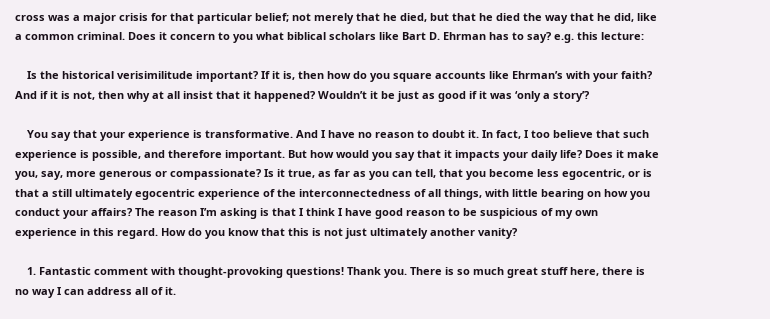cross was a major crisis for that particular belief; not merely that he died, but that he died the way that he did, like a common criminal. Does it concern to you what biblical scholars like Bart D. Ehrman has to say? e.g. this lecture:

    Is the historical verisimilitude important? If it is, then how do you square accounts like Ehrman’s with your faith? And if it is not, then why at all insist that it happened? Wouldn’t it be just as good if it was ‘only a story’?

    You say that your experience is transformative. And I have no reason to doubt it. In fact, I too believe that such experience is possible, and therefore important. But how would you say that it impacts your daily life? Does it make you, say, more generous or compassionate? Is it true, as far as you can tell, that you become less egocentric, or is that a still ultimately egocentric experience of the interconnectedness of all things, with little bearing on how you conduct your affairs? The reason I’m asking is that I think I have good reason to be suspicious of my own experience in this regard. How do you know that this is not just ultimately another vanity?

    1. Fantastic comment with thought-provoking questions! Thank you. There is so much great stuff here, there is no way I can address all of it.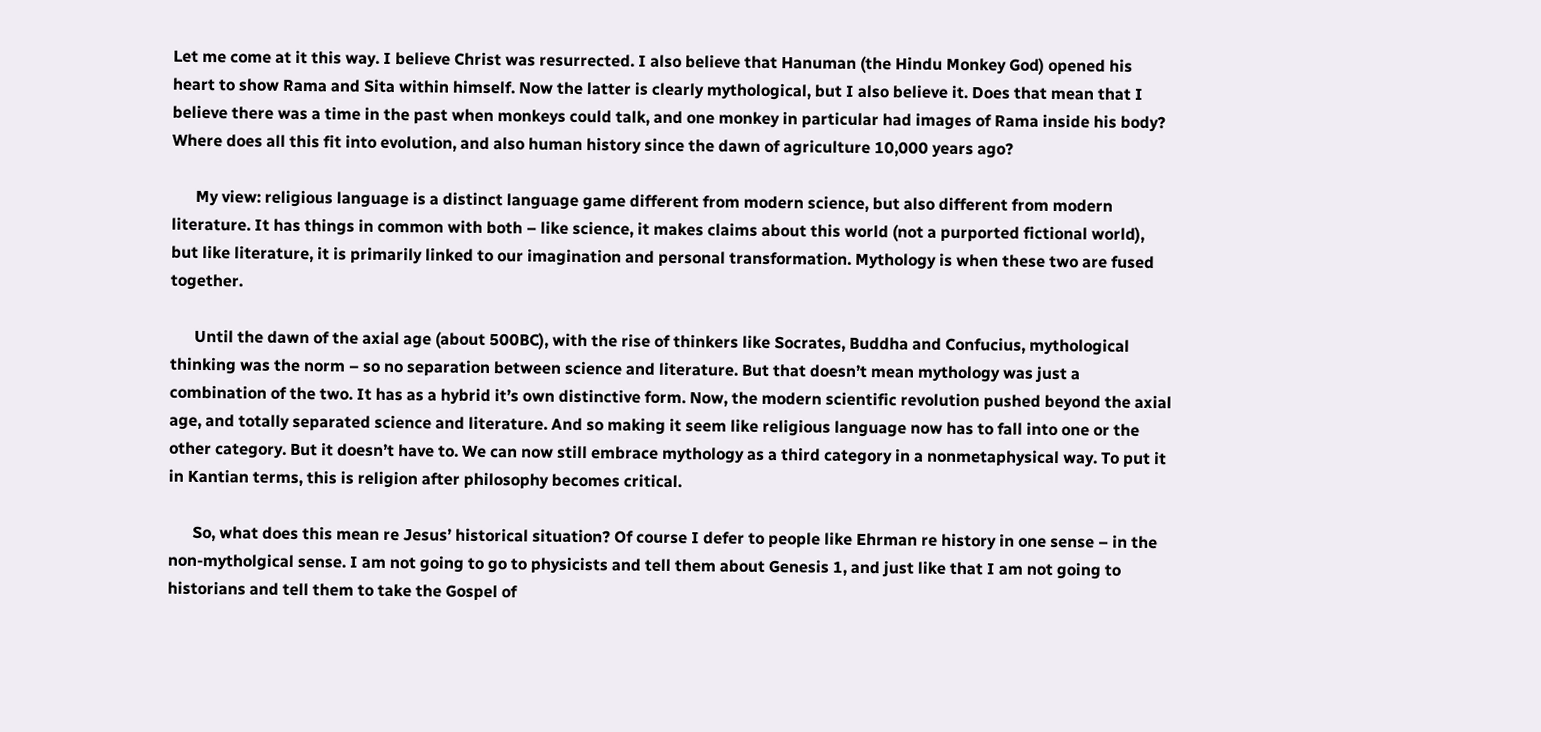Let me come at it this way. I believe Christ was resurrected. I also believe that Hanuman (the Hindu Monkey God) opened his heart to show Rama and Sita within himself. Now the latter is clearly mythological, but I also believe it. Does that mean that I believe there was a time in the past when monkeys could talk, and one monkey in particular had images of Rama inside his body? Where does all this fit into evolution, and also human history since the dawn of agriculture 10,000 years ago?

      My view: religious language is a distinct language game different from modern science, but also different from modern literature. It has things in common with both – like science, it makes claims about this world (not a purported fictional world), but like literature, it is primarily linked to our imagination and personal transformation. Mythology is when these two are fused together.

      Until the dawn of the axial age (about 500BC), with the rise of thinkers like Socrates, Buddha and Confucius, mythological thinking was the norm – so no separation between science and literature. But that doesn’t mean mythology was just a combination of the two. It has as a hybrid it’s own distinctive form. Now, the modern scientific revolution pushed beyond the axial age, and totally separated science and literature. And so making it seem like religious language now has to fall into one or the other category. But it doesn’t have to. We can now still embrace mythology as a third category in a nonmetaphysical way. To put it in Kantian terms, this is religion after philosophy becomes critical.

      So, what does this mean re Jesus’ historical situation? Of course I defer to people like Ehrman re history in one sense – in the non-mytholgical sense. I am not going to go to physicists and tell them about Genesis 1, and just like that I am not going to historians and tell them to take the Gospel of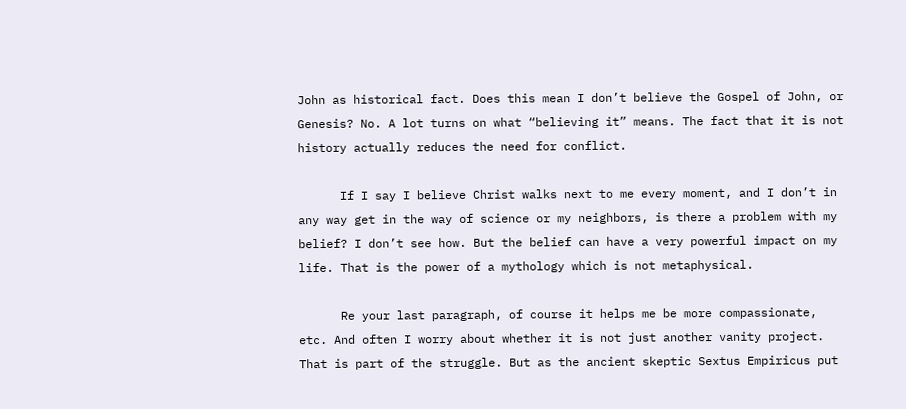John as historical fact. Does this mean I don’t believe the Gospel of John, or Genesis? No. A lot turns on what “believing it” means. The fact that it is not history actually reduces the need for conflict.

      If I say I believe Christ walks next to me every moment, and I don’t in any way get in the way of science or my neighbors, is there a problem with my belief? I don’t see how. But the belief can have a very powerful impact on my life. That is the power of a mythology which is not metaphysical.

      Re your last paragraph, of course it helps me be more compassionate, etc. And often I worry about whether it is not just another vanity project. That is part of the struggle. But as the ancient skeptic Sextus Empiricus put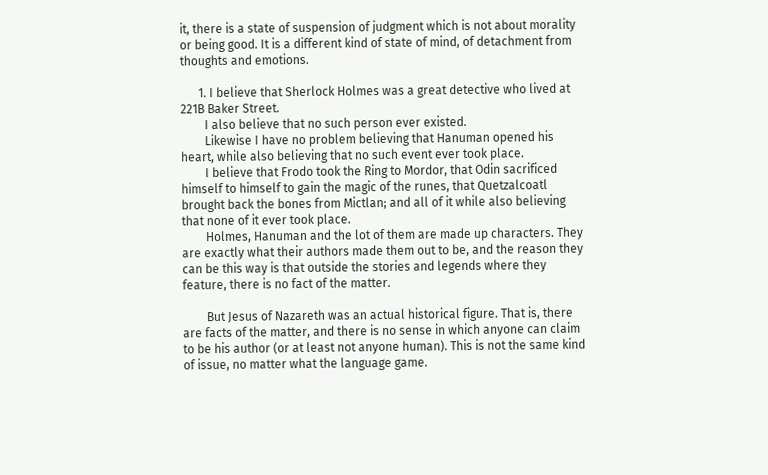it, there is a state of suspension of judgment which is not about morality or being good. It is a different kind of state of mind, of detachment from thoughts and emotions.

      1. I believe that Sherlock Holmes was a great detective who lived at 221B Baker Street.
        I also believe that no such person ever existed.
        Likewise I have no problem believing that Hanuman opened his heart, while also believing that no such event ever took place.
        I believe that Frodo took the Ring to Mordor, that Odin sacrificed himself to himself to gain the magic of the runes, that Quetzalcoatl brought back the bones from Mictlan; and all of it while also believing that none of it ever took place.
        Holmes, Hanuman and the lot of them are made up characters. They are exactly what their authors made them out to be, and the reason they can be this way is that outside the stories and legends where they feature, there is no fact of the matter.

        But Jesus of Nazareth was an actual historical figure. That is, there are facts of the matter, and there is no sense in which anyone can claim to be his author (or at least not anyone human). This is not the same kind of issue, no matter what the language game.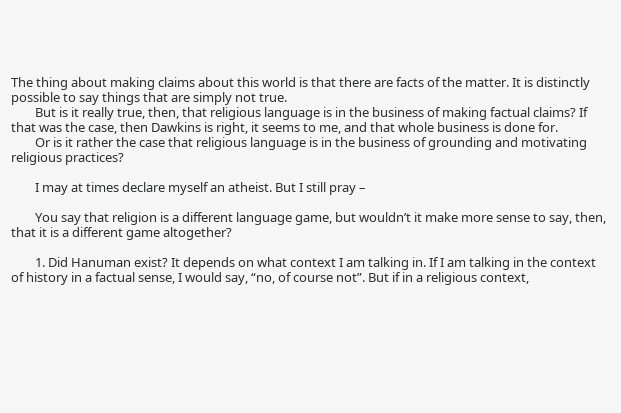The thing about making claims about this world is that there are facts of the matter. It is distinctly possible to say things that are simply not true.
        But is it really true, then, that religious language is in the business of making factual claims? If that was the case, then Dawkins is right, it seems to me, and that whole business is done for.
        Or is it rather the case that religious language is in the business of grounding and motivating religious practices?

        I may at times declare myself an atheist. But I still pray –

        You say that religion is a different language game, but wouldn’t it make more sense to say, then, that it is a different game altogether?

        1. Did Hanuman exist? It depends on what context I am talking in. If I am talking in the context of history in a factual sense, I would say, “no, of course not”. But if in a religious context,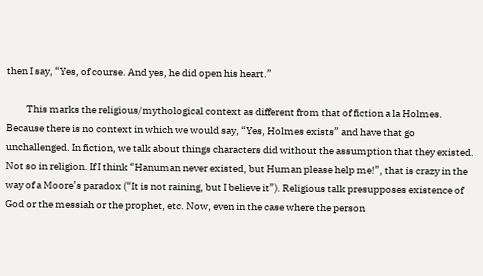then I say, “Yes, of course. And yes, he did open his heart.”

          This marks the religious/mythological context as different from that of fiction a la Holmes. Because there is no context in which we would say, “Yes, Holmes exists” and have that go unchallenged. In fiction, we talk about things characters did without the assumption that they existed. Not so in religion. If I think “Hanuman never existed, but Human please help me!”, that is crazy in the way of a Moore’s paradox (“It is not raining, but I believe it”). Religious talk presupposes existence of God or the messiah or the prophet, etc. Now, even in the case where the person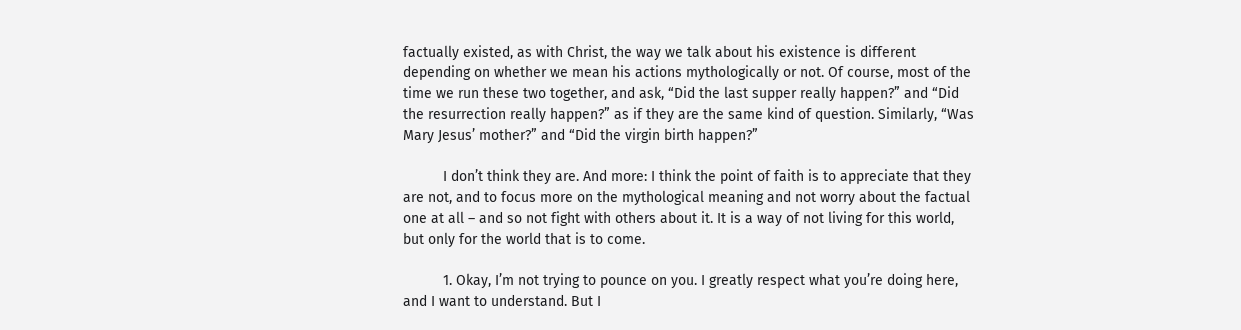factually existed, as with Christ, the way we talk about his existence is different depending on whether we mean his actions mythologically or not. Of course, most of the time we run these two together, and ask, “Did the last supper really happen?” and “Did the resurrection really happen?” as if they are the same kind of question. Similarly, “Was Mary Jesus’ mother?” and “Did the virgin birth happen?”

          I don’t think they are. And more: I think the point of faith is to appreciate that they are not, and to focus more on the mythological meaning and not worry about the factual one at all – and so not fight with others about it. It is a way of not living for this world, but only for the world that is to come.

          1. Okay, I’m not trying to pounce on you. I greatly respect what you’re doing here, and I want to understand. But I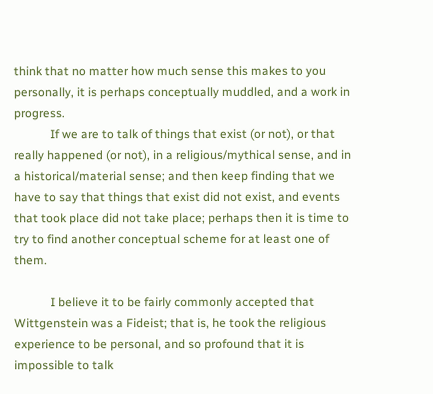think that no matter how much sense this makes to you personally, it is perhaps conceptually muddled, and a work in progress.
            If we are to talk of things that exist (or not), or that really happened (or not), in a religious/mythical sense, and in a historical/material sense; and then keep finding that we have to say that things that exist did not exist, and events that took place did not take place; perhaps then it is time to try to find another conceptual scheme for at least one of them.

            I believe it to be fairly commonly accepted that Wittgenstein was a Fideist; that is, he took the religious experience to be personal, and so profound that it is impossible to talk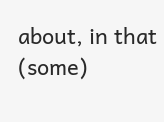about, in that (some)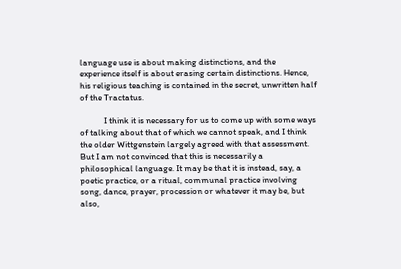language use is about making distinctions, and the experience itself is about erasing certain distinctions. Hence, his religious teaching is contained in the secret, unwritten half of the Tractatus.

            I think it is necessary for us to come up with some ways of talking about that of which we cannot speak, and I think the older Wittgenstein largely agreed with that assessment. But I am not convinced that this is necessarily a philosophical language. It may be that it is instead, say, a poetic practice, or a ritual, communal practice involving song, dance, prayer, procession or whatever it may be, but also,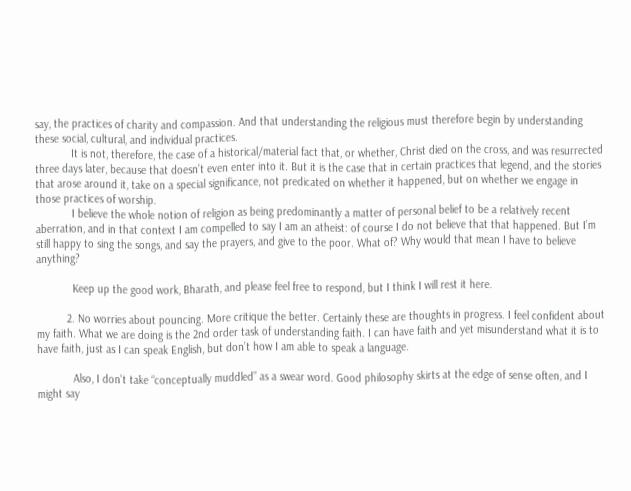say, the practices of charity and compassion. And that understanding the religious must therefore begin by understanding these social, cultural, and individual practices.
            It is not, therefore, the case of a historical/material fact that, or whether, Christ died on the cross, and was resurrected three days later, because that doesn’t even enter into it. But it is the case that in certain practices that legend, and the stories that arose around it, take on a special significance, not predicated on whether it happened, but on whether we engage in those practices of worship.
            I believe the whole notion of religion as being predominantly a matter of personal belief to be a relatively recent aberration, and in that context I am compelled to say I am an atheist: of course I do not believe that that happened. But I’m still happy to sing the songs, and say the prayers, and give to the poor. What of? Why would that mean I have to believe anything?

            Keep up the good work, Bharath, and please feel free to respond, but I think I will rest it here.

          2. No worries about pouncing. More critique the better. Certainly these are thoughts in progress. I feel confident about my faith. What we are doing is the 2nd order task of understanding faith. I can have faith and yet misunderstand what it is to have faith, just as I can speak English, but don’t how I am able to speak a language.

            Also, I don’t take “conceptually muddled” as a swear word. Good philosophy skirts at the edge of sense often, and I might say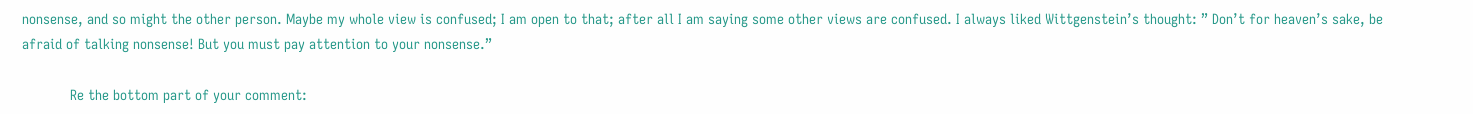nonsense, and so might the other person. Maybe my whole view is confused; I am open to that; after all I am saying some other views are confused. I always liked Wittgenstein’s thought: ” Don’t for heaven’s sake, be afraid of talking nonsense! But you must pay attention to your nonsense.”

            Re the bottom part of your comment: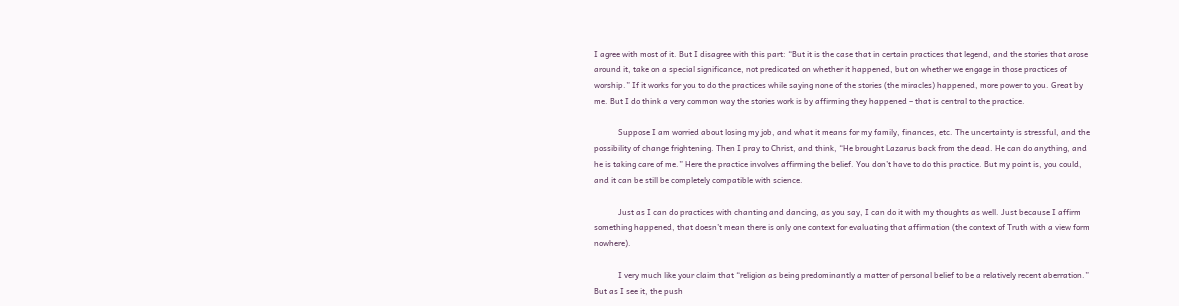I agree with most of it. But I disagree with this part: “But it is the case that in certain practices that legend, and the stories that arose around it, take on a special significance, not predicated on whether it happened, but on whether we engage in those practices of worship.” If it works for you to do the practices while saying none of the stories (the miracles) happened, more power to you. Great by me. But I do think a very common way the stories work is by affirming they happened – that is central to the practice.

            Suppose I am worried about losing my job, and what it means for my family, finances, etc. The uncertainty is stressful, and the possibility of change frightening. Then I pray to Christ, and think, “He brought Lazarus back from the dead. He can do anything, and he is taking care of me.” Here the practice involves affirming the belief. You don’t have to do this practice. But my point is, you could, and it can be still be completely compatible with science.

            Just as I can do practices with chanting and dancing, as you say, I can do it with my thoughts as well. Just because I affirm something happened, that doesn’t mean there is only one context for evaluating that affirmation (the context of Truth with a view form nowhere).

            I very much like your claim that “religion as being predominantly a matter of personal belief to be a relatively recent aberration.” But as I see it, the push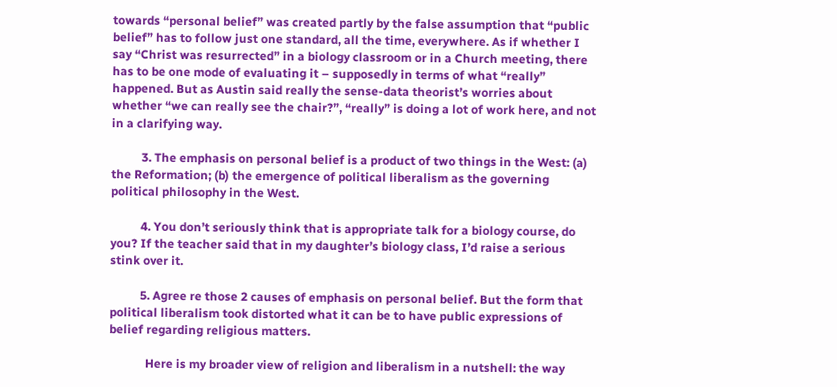towards “personal belief” was created partly by the false assumption that “public belief” has to follow just one standard, all the time, everywhere. As if whether I say “Christ was resurrected” in a biology classroom or in a Church meeting, there has to be one mode of evaluating it – supposedly in terms of what “really” happened. But as Austin said really the sense-data theorist’s worries about whether “we can really see the chair?”, “really” is doing a lot of work here, and not in a clarifying way.

          3. The emphasis on personal belief is a product of two things in the West: (a) the Reformation; (b) the emergence of political liberalism as the governing political philosophy in the West.

          4. You don’t seriously think that is appropriate talk for a biology course, do you? If the teacher said that in my daughter’s biology class, I’d raise a serious stink over it.

          5. Agree re those 2 causes of emphasis on personal belief. But the form that political liberalism took distorted what it can be to have public expressions of belief regarding religious matters.

            Here is my broader view of religion and liberalism in a nutshell: the way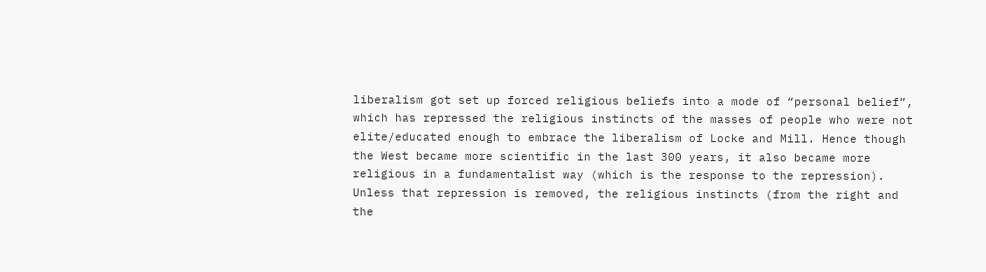liberalism got set up forced religious beliefs into a mode of “personal belief”, which has repressed the religious instincts of the masses of people who were not elite/educated enough to embrace the liberalism of Locke and Mill. Hence though the West became more scientific in the last 300 years, it also became more religious in a fundamentalist way (which is the response to the repression). Unless that repression is removed, the religious instincts (from the right and the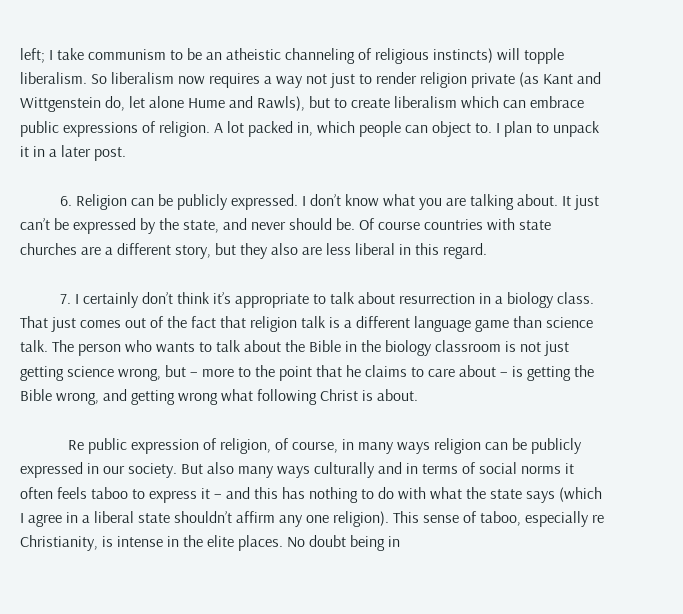left; I take communism to be an atheistic channeling of religious instincts) will topple liberalism. So liberalism now requires a way not just to render religion private (as Kant and Wittgenstein do, let alone Hume and Rawls), but to create liberalism which can embrace public expressions of religion. A lot packed in, which people can object to. I plan to unpack it in a later post.

          6. Religion can be publicly expressed. I don’t know what you are talking about. It just can’t be expressed by the state, and never should be. Of course countries with state churches are a different story, but they also are less liberal in this regard.

          7. I certainly don’t think it’s appropriate to talk about resurrection in a biology class. That just comes out of the fact that religion talk is a different language game than science talk. The person who wants to talk about the Bible in the biology classroom is not just getting science wrong, but – more to the point that he claims to care about – is getting the Bible wrong, and getting wrong what following Christ is about.

            Re public expression of religion, of course, in many ways religion can be publicly expressed in our society. But also many ways culturally and in terms of social norms it often feels taboo to express it – and this has nothing to do with what the state says (which I agree in a liberal state shouldn’t affirm any one religion). This sense of taboo, especially re Christianity, is intense in the elite places. No doubt being in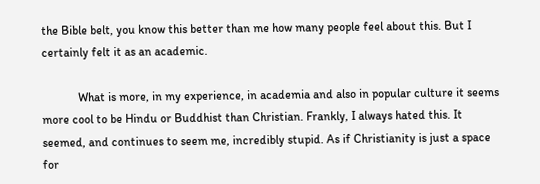the Bible belt, you know this better than me how many people feel about this. But I certainly felt it as an academic.

            What is more, in my experience, in academia and also in popular culture it seems more cool to be Hindu or Buddhist than Christian. Frankly, I always hated this. It seemed, and continues to seem me, incredibly stupid. As if Christianity is just a space for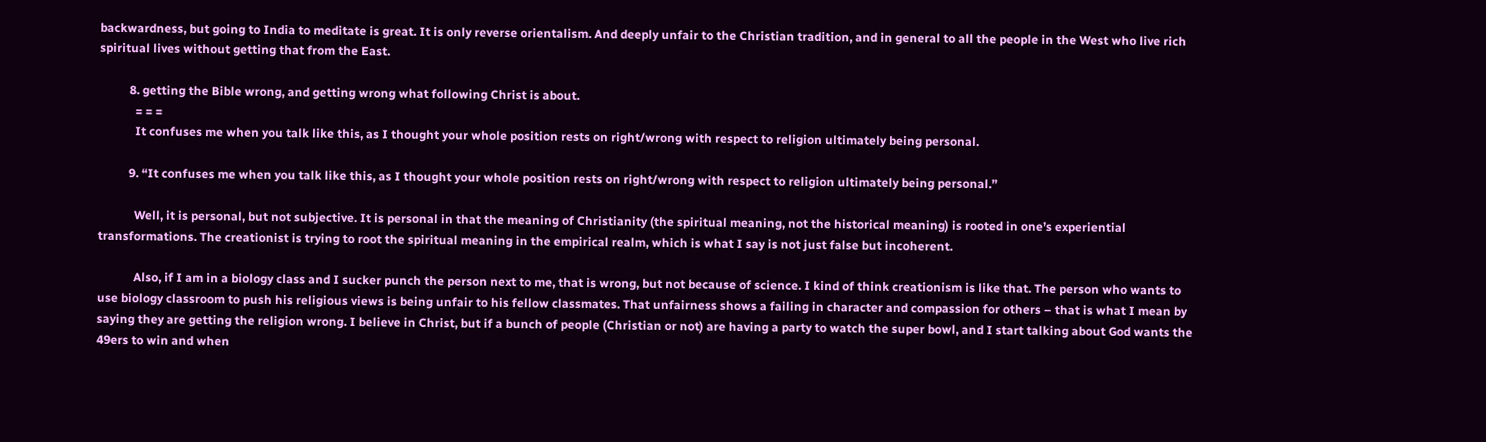backwardness, but going to India to meditate is great. It is only reverse orientalism. And deeply unfair to the Christian tradition, and in general to all the people in the West who live rich spiritual lives without getting that from the East.

          8. getting the Bible wrong, and getting wrong what following Christ is about.
            = = =
            It confuses me when you talk like this, as I thought your whole position rests on right/wrong with respect to religion ultimately being personal.

          9. “It confuses me when you talk like this, as I thought your whole position rests on right/wrong with respect to religion ultimately being personal.”

            Well, it is personal, but not subjective. It is personal in that the meaning of Christianity (the spiritual meaning, not the historical meaning) is rooted in one’s experiential transformations. The creationist is trying to root the spiritual meaning in the empirical realm, which is what I say is not just false but incoherent.

            Also, if I am in a biology class and I sucker punch the person next to me, that is wrong, but not because of science. I kind of think creationism is like that. The person who wants to use biology classroom to push his religious views is being unfair to his fellow classmates. That unfairness shows a failing in character and compassion for others – that is what I mean by saying they are getting the religion wrong. I believe in Christ, but if a bunch of people (Christian or not) are having a party to watch the super bowl, and I start talking about God wants the 49ers to win and when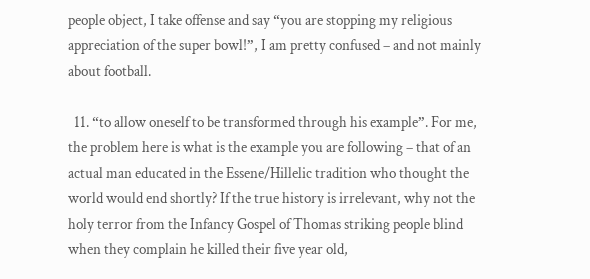people object, I take offense and say “you are stopping my religious appreciation of the super bowl!”, I am pretty confused – and not mainly about football.

  11. “to allow oneself to be transformed through his example”. For me, the problem here is what is the example you are following – that of an actual man educated in the Essene/Hillelic tradition who thought the world would end shortly? If the true history is irrelevant, why not the holy terror from the Infancy Gospel of Thomas striking people blind when they complain he killed their five year old,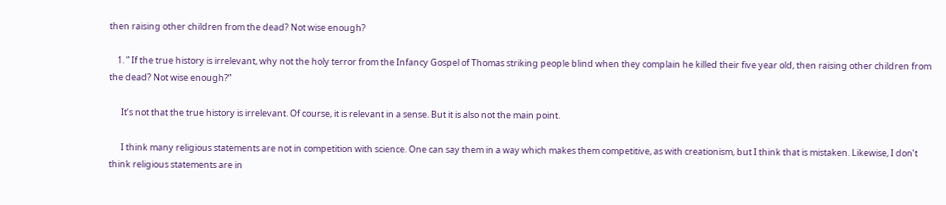then raising other children from the dead? Not wise enough?

    1. ” If the true history is irrelevant, why not the holy terror from the Infancy Gospel of Thomas striking people blind when they complain he killed their five year old, then raising other children from the dead? Not wise enough?”

      It’s not that the true history is irrelevant. Of course, it is relevant in a sense. But it is also not the main point.

      I think many religious statements are not in competition with science. One can say them in a way which makes them competitive, as with creationism, but I think that is mistaken. Likewise, I don’t think religious statements are in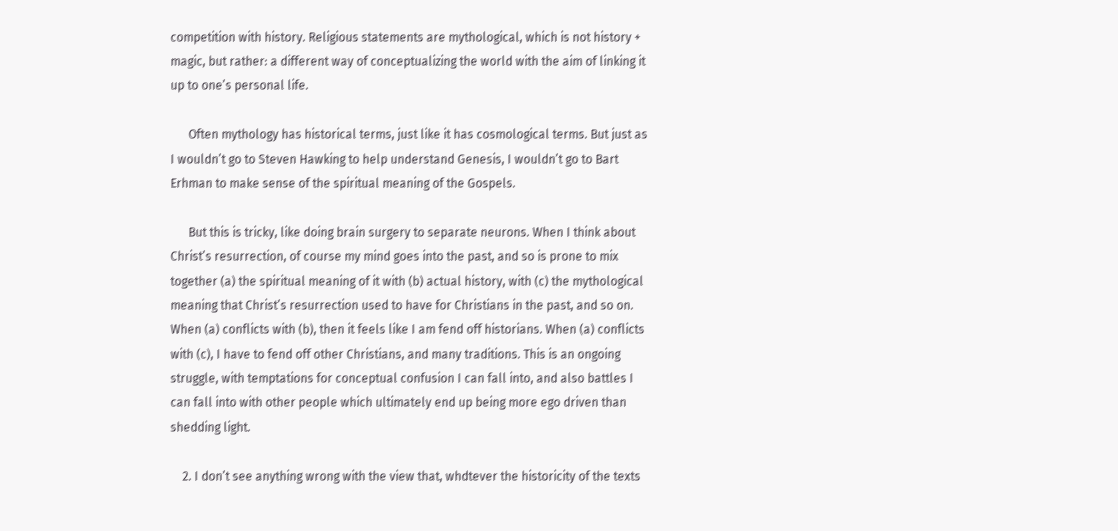competition with history. Religious statements are mythological, which is not history + magic, but rather: a different way of conceptualizing the world with the aim of linking it up to one’s personal life.

      Often mythology has historical terms, just like it has cosmological terms. But just as I wouldn’t go to Steven Hawking to help understand Genesis, I wouldn’t go to Bart Erhman to make sense of the spiritual meaning of the Gospels.

      But this is tricky, like doing brain surgery to separate neurons. When I think about Christ’s resurrection, of course my mind goes into the past, and so is prone to mix together (a) the spiritual meaning of it with (b) actual history, with (c) the mythological meaning that Christ’s resurrection used to have for Christians in the past, and so on. When (a) conflicts with (b), then it feels like I am fend off historians. When (a) conflicts with (c), I have to fend off other Christians, and many traditions. This is an ongoing struggle, with temptations for conceptual confusion I can fall into, and also battles I can fall into with other people which ultimately end up being more ego driven than shedding light.

    2. I don’t see anything wrong with the view that, whdtever the historicity of the texts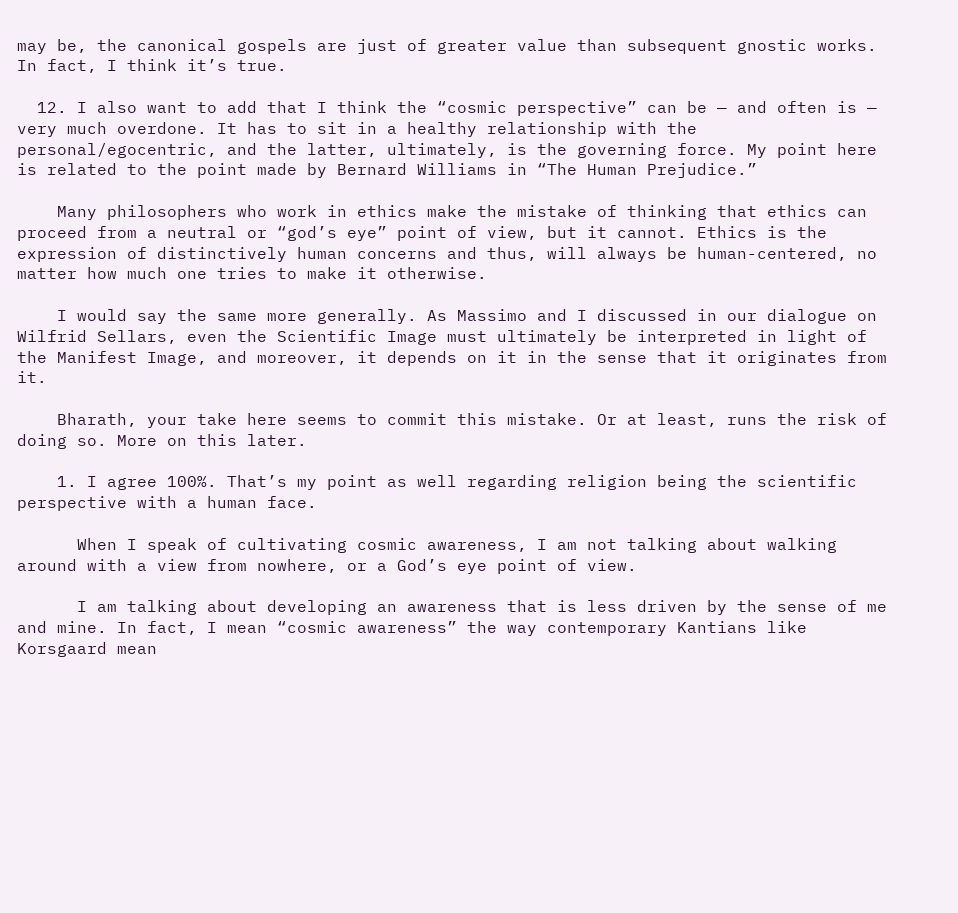may be, the canonical gospels are just of greater value than subsequent gnostic works. In fact, I think it’s true.

  12. I also want to add that I think the “cosmic perspective” can be — and often is — very much overdone. It has to sit in a healthy relationship with the personal/egocentric, and the latter, ultimately, is the governing force. My point here is related to the point made by Bernard Williams in “The Human Prejudice.”

    Many philosophers who work in ethics make the mistake of thinking that ethics can proceed from a neutral or “god’s eye” point of view, but it cannot. Ethics is the expression of distinctively human concerns and thus, will always be human-centered, no matter how much one tries to make it otherwise.

    I would say the same more generally. As Massimo and I discussed in our dialogue on Wilfrid Sellars, even the Scientific Image must ultimately be interpreted in light of the Manifest Image, and moreover, it depends on it in the sense that it originates from it.

    Bharath, your take here seems to commit this mistake. Or at least, runs the risk of doing so. More on this later.

    1. I agree 100%. That’s my point as well regarding religion being the scientific perspective with a human face.

      When I speak of cultivating cosmic awareness, I am not talking about walking around with a view from nowhere, or a God’s eye point of view.

      I am talking about developing an awareness that is less driven by the sense of me and mine. In fact, I mean “cosmic awareness” the way contemporary Kantians like Korsgaard mean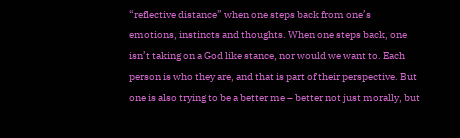“reflective distance” when one steps back from one’s emotions, instincts and thoughts. When one steps back, one isn’t taking on a God like stance, nor would we want to. Each person is who they are, and that is part of their perspective. But one is also trying to be a better me – better not just morally, but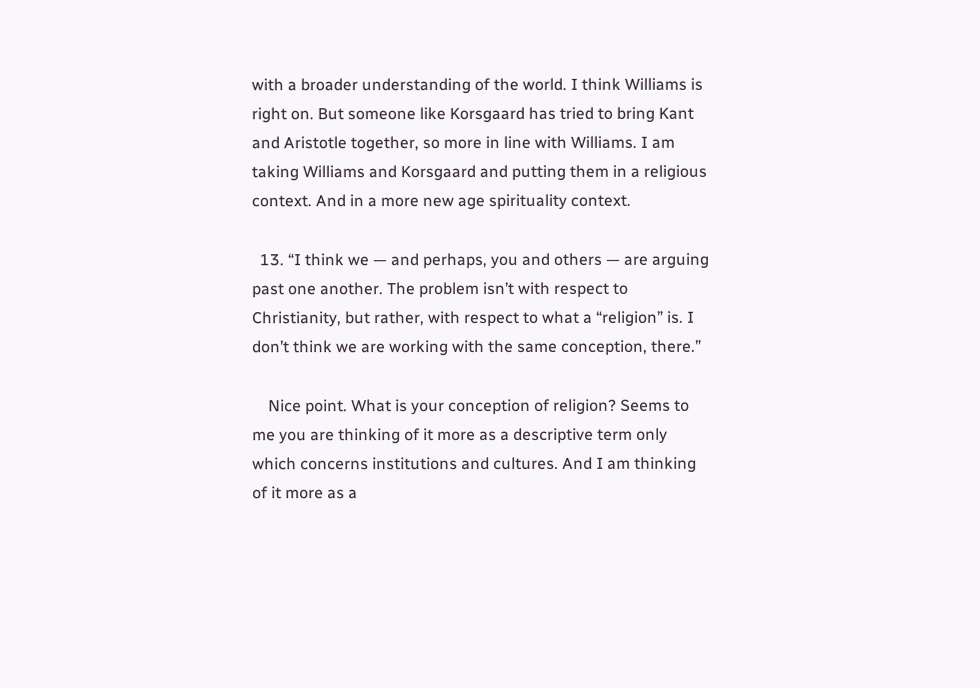with a broader understanding of the world. I think Williams is right on. But someone like Korsgaard has tried to bring Kant and Aristotle together, so more in line with Williams. I am taking Williams and Korsgaard and putting them in a religious context. And in a more new age spirituality context.

  13. “I think we — and perhaps, you and others — are arguing past one another. The problem isn’t with respect to Christianity, but rather, with respect to what a “religion” is. I don’t think we are working with the same conception, there.”

    Nice point. What is your conception of religion? Seems to me you are thinking of it more as a descriptive term only which concerns institutions and cultures. And I am thinking of it more as a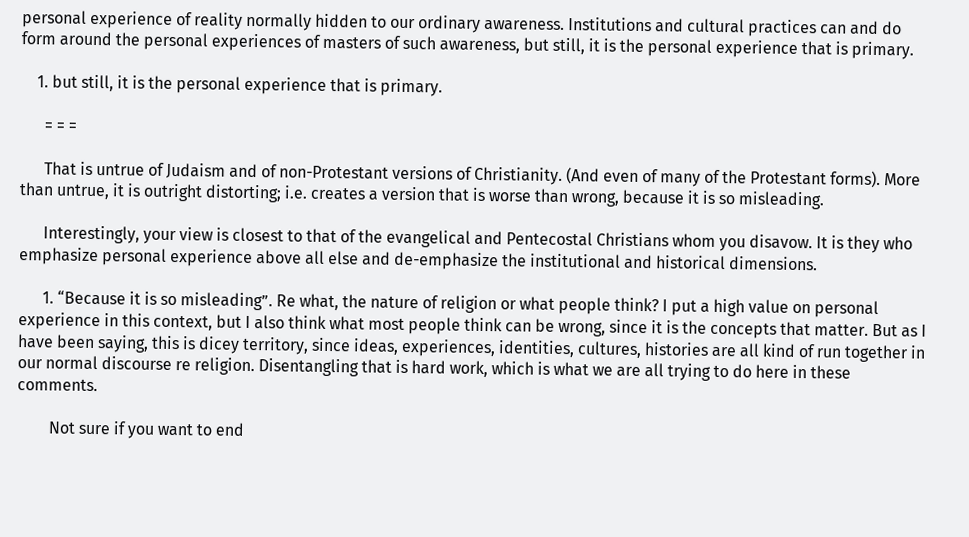personal experience of reality normally hidden to our ordinary awareness. Institutions and cultural practices can and do form around the personal experiences of masters of such awareness, but still, it is the personal experience that is primary.

    1. but still, it is the personal experience that is primary.

      = = =

      That is untrue of Judaism and of non-Protestant versions of Christianity. (And even of many of the Protestant forms). More than untrue, it is outright distorting; i.e. creates a version that is worse than wrong, because it is so misleading.

      Interestingly, your view is closest to that of the evangelical and Pentecostal Christians whom you disavow. It is they who emphasize personal experience above all else and de-emphasize the institutional and historical dimensions.

      1. “Because it is so misleading”. Re what, the nature of religion or what people think? I put a high value on personal experience in this context, but I also think what most people think can be wrong, since it is the concepts that matter. But as I have been saying, this is dicey territory, since ideas, experiences, identities, cultures, histories are all kind of run together in our normal discourse re religion. Disentangling that is hard work, which is what we are all trying to do here in these comments.

        Not sure if you want to end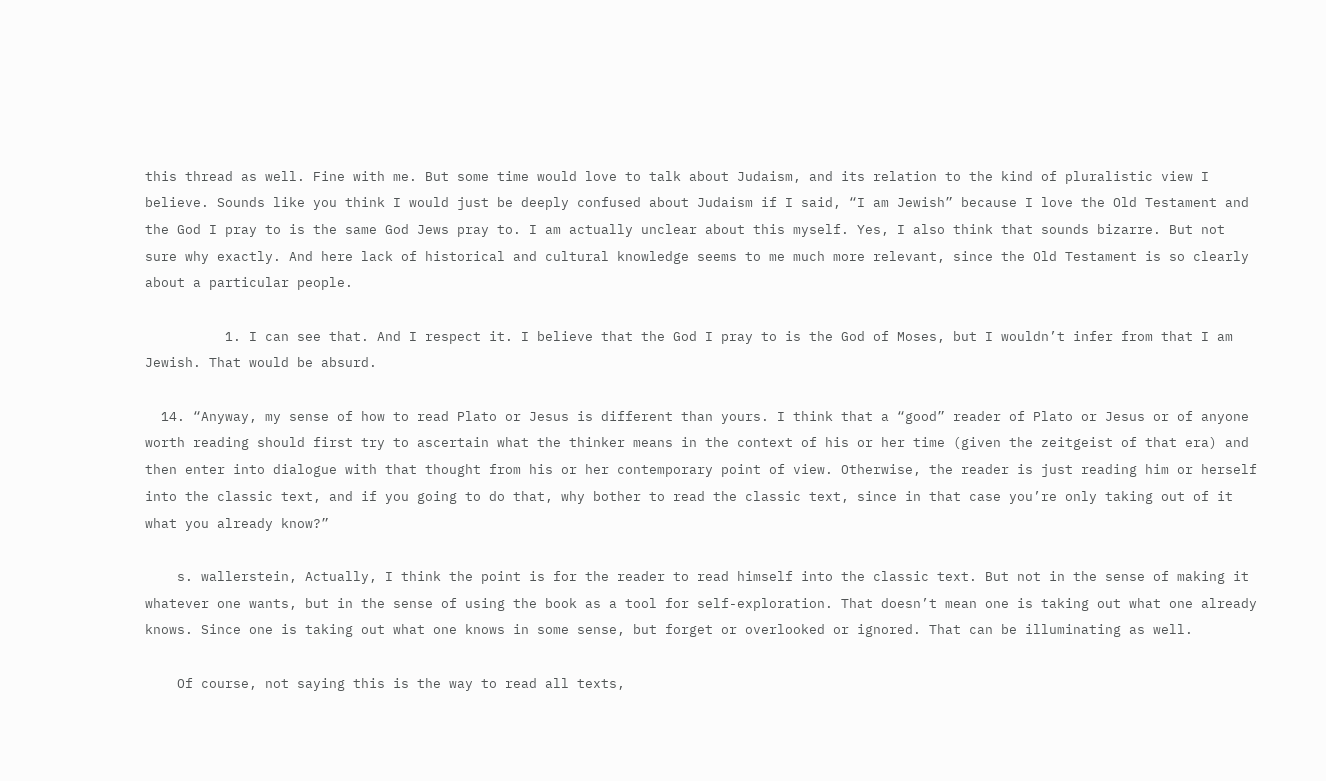this thread as well. Fine with me. But some time would love to talk about Judaism, and its relation to the kind of pluralistic view I believe. Sounds like you think I would just be deeply confused about Judaism if I said, “I am Jewish” because I love the Old Testament and the God I pray to is the same God Jews pray to. I am actually unclear about this myself. Yes, I also think that sounds bizarre. But not sure why exactly. And here lack of historical and cultural knowledge seems to me much more relevant, since the Old Testament is so clearly about a particular people.

          1. I can see that. And I respect it. I believe that the God I pray to is the God of Moses, but I wouldn’t infer from that I am Jewish. That would be absurd.

  14. “Anyway, my sense of how to read Plato or Jesus is different than yours. I think that a “good” reader of Plato or Jesus or of anyone worth reading should first try to ascertain what the thinker means in the context of his or her time (given the zeitgeist of that era) and then enter into dialogue with that thought from his or her contemporary point of view. Otherwise, the reader is just reading him or herself into the classic text, and if you going to do that, why bother to read the classic text, since in that case you’re only taking out of it what you already know?”

    s. wallerstein, Actually, I think the point is for the reader to read himself into the classic text. But not in the sense of making it whatever one wants, but in the sense of using the book as a tool for self-exploration. That doesn’t mean one is taking out what one already knows. Since one is taking out what one knows in some sense, but forget or overlooked or ignored. That can be illuminating as well.

    Of course, not saying this is the way to read all texts,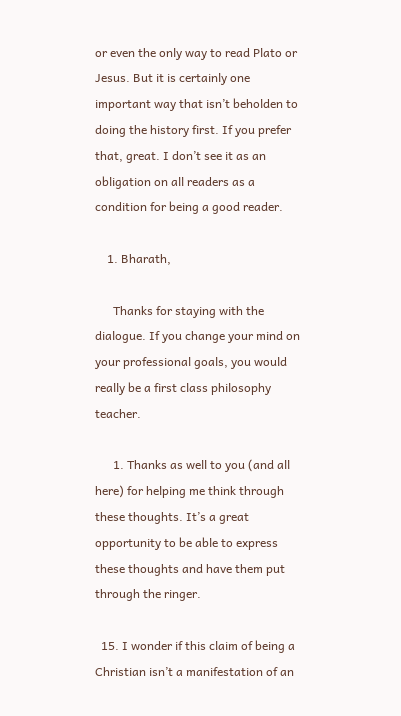or even the only way to read Plato or Jesus. But it is certainly one important way that isn’t beholden to doing the history first. If you prefer that, great. I don’t see it as an obligation on all readers as a condition for being a good reader.

    1. Bharath,

      Thanks for staying with the dialogue. If you change your mind on your professional goals, you would really be a first class philosophy teacher.

      1. Thanks as well to you (and all here) for helping me think through these thoughts. It’s a great opportunity to be able to express these thoughts and have them put through the ringer.

  15. I wonder if this claim of being a Christian isn’t a manifestation of an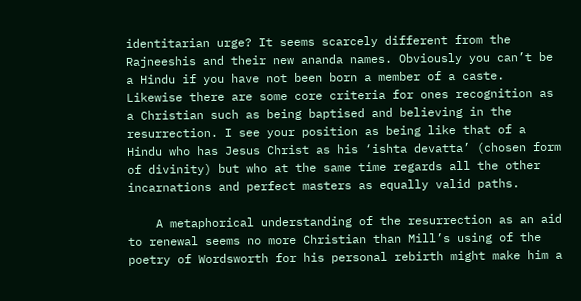identitarian urge? It seems scarcely different from the Rajneeshis and their new ananda names. Obviously you can’t be a Hindu if you have not been born a member of a caste. Likewise there are some core criteria for ones recognition as a Christian such as being baptised and believing in the resurrection. I see your position as being like that of a Hindu who has Jesus Christ as his ‘ishta devatta’ (chosen form of divinity) but who at the same time regards all the other incarnations and perfect masters as equally valid paths.

    A metaphorical understanding of the resurrection as an aid to renewal seems no more Christian than Mill’s using of the poetry of Wordsworth for his personal rebirth might make him a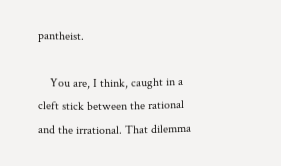pantheist.

    You are, I think, caught in a cleft stick between the rational and the irrational. That dilemma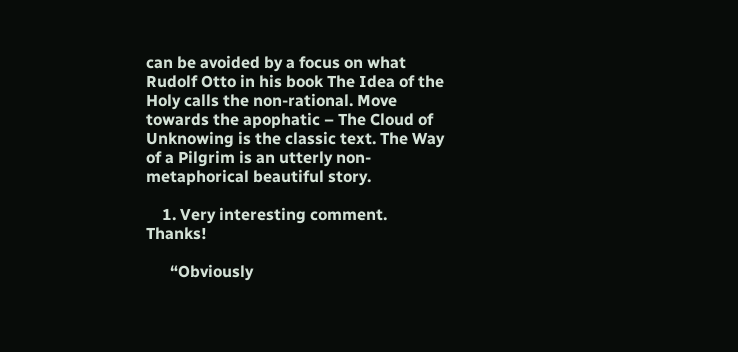can be avoided by a focus on what Rudolf Otto in his book The Idea of the Holy calls the non-rational. Move towards the apophatic – The Cloud of Unknowing is the classic text. The Way of a Pilgrim is an utterly non-metaphorical beautiful story.

    1. Very interesting comment. Thanks!

      “Obviously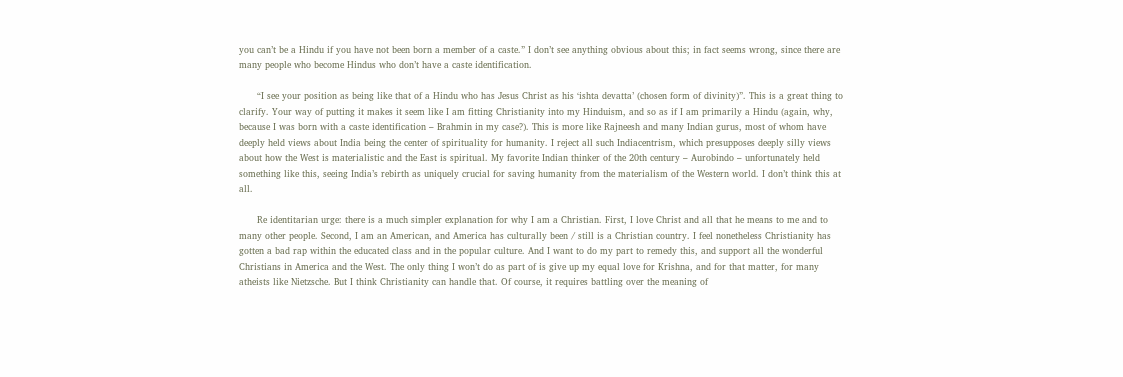you can’t be a Hindu if you have not been born a member of a caste.” I don’t see anything obvious about this; in fact seems wrong, since there are many people who become Hindus who don’t have a caste identification.

      “I see your position as being like that of a Hindu who has Jesus Christ as his ‘ishta devatta’ (chosen form of divinity)”. This is a great thing to clarify. Your way of putting it makes it seem like I am fitting Christianity into my Hinduism, and so as if I am primarily a Hindu (again, why, because I was born with a caste identification – Brahmin in my case?). This is more like Rajneesh and many Indian gurus, most of whom have deeply held views about India being the center of spirituality for humanity. I reject all such Indiacentrism, which presupposes deeply silly views about how the West is materialistic and the East is spiritual. My favorite Indian thinker of the 20th century – Aurobindo – unfortunately held something like this, seeing India’s rebirth as uniquely crucial for saving humanity from the materialism of the Western world. I don’t think this at all.

      Re identitarian urge: there is a much simpler explanation for why I am a Christian. First, I love Christ and all that he means to me and to many other people. Second, I am an American, and America has culturally been / still is a Christian country. I feel nonetheless Christianity has gotten a bad rap within the educated class and in the popular culture. And I want to do my part to remedy this, and support all the wonderful Christians in America and the West. The only thing I won’t do as part of is give up my equal love for Krishna, and for that matter, for many atheists like Nietzsche. But I think Christianity can handle that. Of course, it requires battling over the meaning of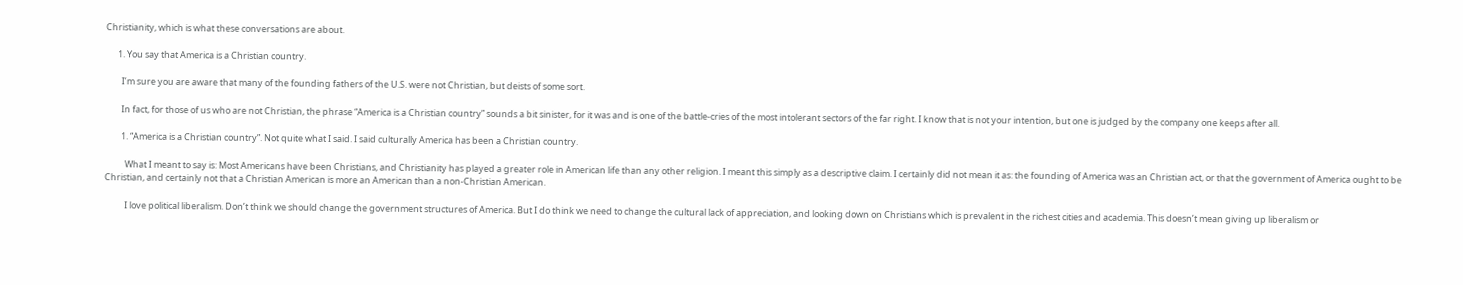Christianity, which is what these conversations are about.

      1. You say that America is a Christian country.

        I’m sure you are aware that many of the founding fathers of the U.S. were not Christian, but deists of some sort.

        In fact, for those of us who are not Christian, the phrase “America is a Christian country” sounds a bit sinister, for it was and is one of the battle-cries of the most intolerant sectors of the far right. I know that is not your intention, but one is judged by the company one keeps after all.

        1. “America is a Christian country”. Not quite what I said. I said culturally America has been a Christian country.

          What I meant to say is: Most Americans have been Christians, and Christianity has played a greater role in American life than any other religion. I meant this simply as a descriptive claim. I certainly did not mean it as: the founding of America was an Christian act, or that the government of America ought to be Christian, and certainly not that a Christian American is more an American than a non-Christian American.

          I love political liberalism. Don’t think we should change the government structures of America. But I do think we need to change the cultural lack of appreciation, and looking down on Christians which is prevalent in the richest cities and academia. This doesn’t mean giving up liberalism or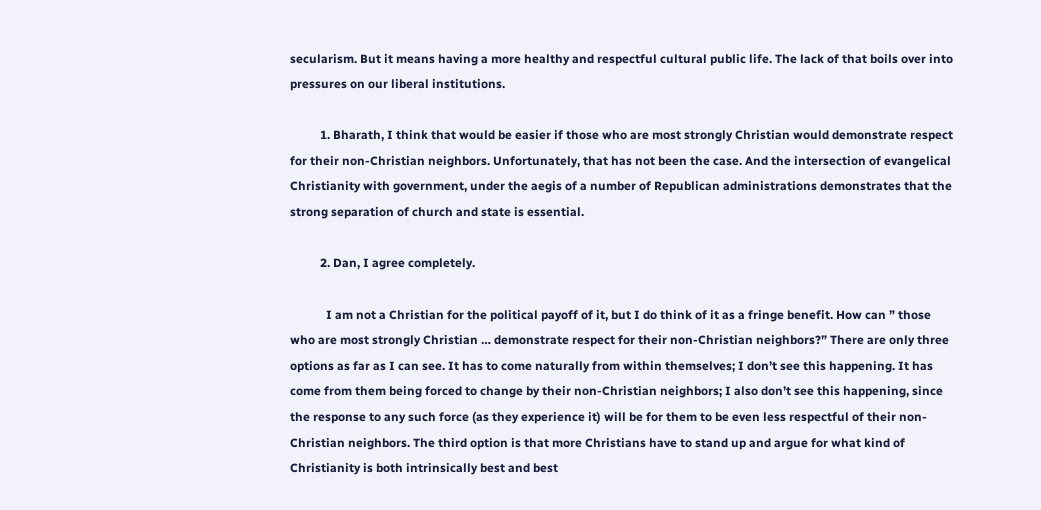secularism. But it means having a more healthy and respectful cultural public life. The lack of that boils over into pressures on our liberal institutions.

          1. Bharath, I think that would be easier if those who are most strongly Christian would demonstrate respect for their non-Christian neighbors. Unfortunately, that has not been the case. And the intersection of evangelical Christianity with government, under the aegis of a number of Republican administrations demonstrates that the strong separation of church and state is essential.

          2. Dan, I agree completely.

            I am not a Christian for the political payoff of it, but I do think of it as a fringe benefit. How can ” those who are most strongly Christian … demonstrate respect for their non-Christian neighbors?” There are only three options as far as I can see. It has to come naturally from within themselves; I don’t see this happening. It has come from them being forced to change by their non-Christian neighbors; I also don’t see this happening, since the response to any such force (as they experience it) will be for them to be even less respectful of their non-Christian neighbors. The third option is that more Christians have to stand up and argue for what kind of Christianity is both intrinsically best and best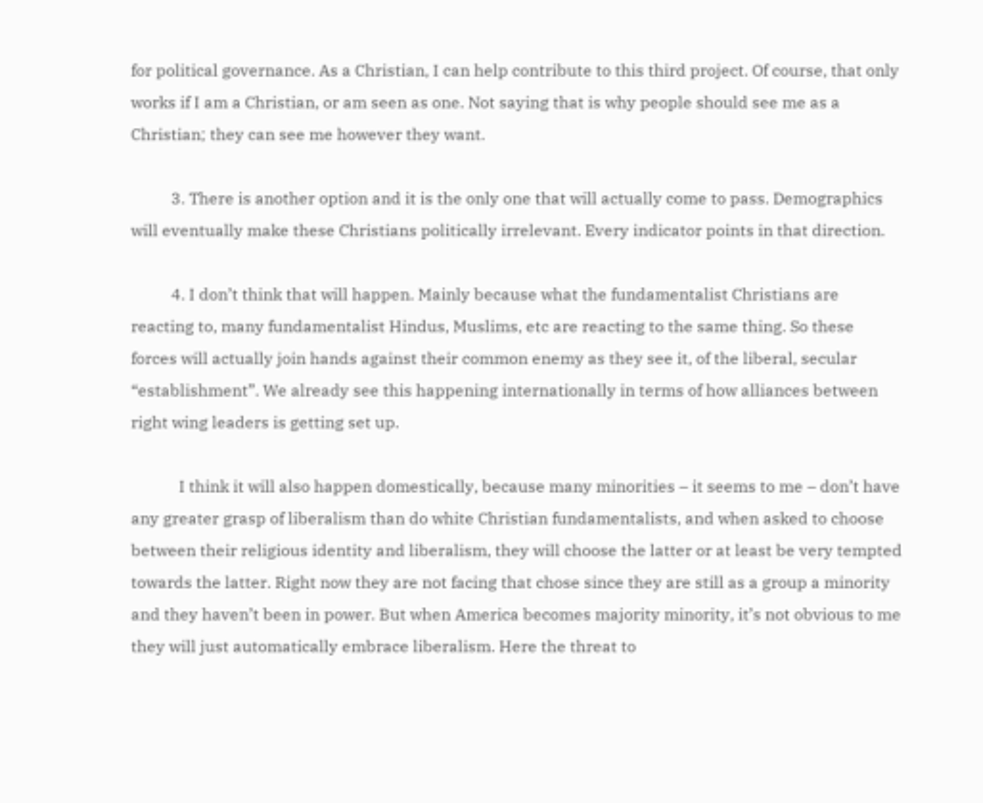for political governance. As a Christian, I can help contribute to this third project. Of course, that only works if I am a Christian, or am seen as one. Not saying that is why people should see me as a Christian; they can see me however they want.

          3. There is another option and it is the only one that will actually come to pass. Demographics will eventually make these Christians politically irrelevant. Every indicator points in that direction.

          4. I don’t think that will happen. Mainly because what the fundamentalist Christians are reacting to, many fundamentalist Hindus, Muslims, etc are reacting to the same thing. So these forces will actually join hands against their common enemy as they see it, of the liberal, secular “establishment”. We already see this happening internationally in terms of how alliances between right wing leaders is getting set up.

            I think it will also happen domestically, because many minorities – it seems to me – don’t have any greater grasp of liberalism than do white Christian fundamentalists, and when asked to choose between their religious identity and liberalism, they will choose the latter or at least be very tempted towards the latter. Right now they are not facing that chose since they are still as a group a minority and they haven’t been in power. But when America becomes majority minority, it’s not obvious to me they will just automatically embrace liberalism. Here the threat to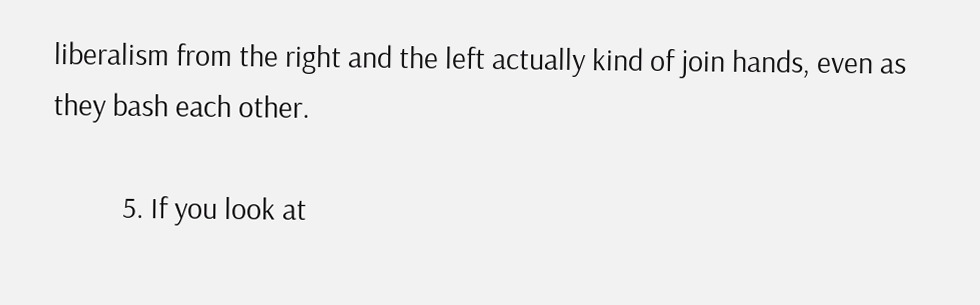liberalism from the right and the left actually kind of join hands, even as they bash each other.

          5. If you look at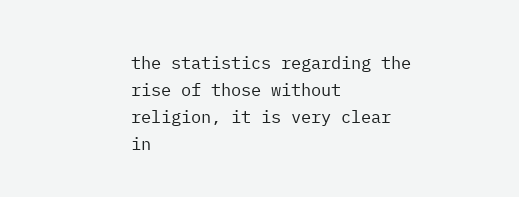the statistics regarding the rise of those without religion, it is very clear in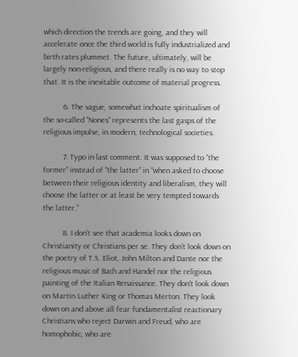which direction the trends are going, and they will accelerate once the third world is fully industrialized and birth rates plummet. The future, ultimately, will be largely non-religious, and there really is no way to stop that. It is the inevitable outcome of material progress.

          6. The vague, somewhat inchoate spiritualism of the so-called “Nones” represents the last gasps of the religious impulse, in modern, technological societies.

          7. Typo in last comment. It was supposed to “the former” instead of “the latter” in “when asked to choose between their religious identity and liberalism, they will choose the latter or at least be very tempted towards the latter.”

          8. I don’t see that academia looks down on Christianity or Christians per se. They don’t look down on the poetry of T.S. Eliot, John Milton and Dante nor the religious music of Bach and Handel nor the religious painting of the Italian Renaissance. They don’t look down on Martin Luther King or Thomas Merton. They look down on and above all fear fundamentalist reactionary Christians who reject Darwin and Freud, who are homophobic, who are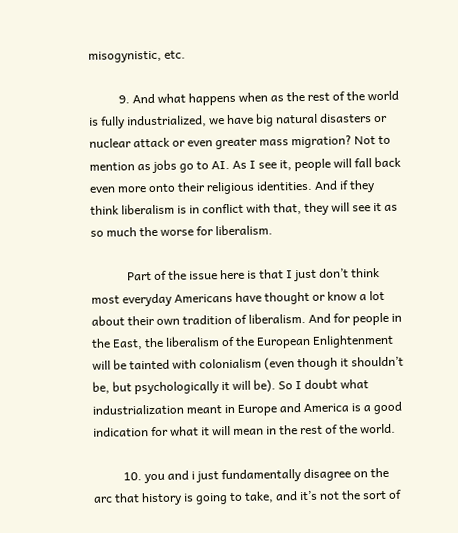misogynistic, etc.

          9. And what happens when as the rest of the world is fully industrialized, we have big natural disasters or nuclear attack or even greater mass migration? Not to mention as jobs go to AI. As I see it, people will fall back even more onto their religious identities. And if they think liberalism is in conflict with that, they will see it as so much the worse for liberalism.

            Part of the issue here is that I just don’t think most everyday Americans have thought or know a lot about their own tradition of liberalism. And for people in the East, the liberalism of the European Enlightenment will be tainted with colonialism (even though it shouldn’t be, but psychologically it will be). So I doubt what industrialization meant in Europe and America is a good indication for what it will mean in the rest of the world.

          10. you and i just fundamentally disagree on the arc that history is going to take, and it’s not the sort of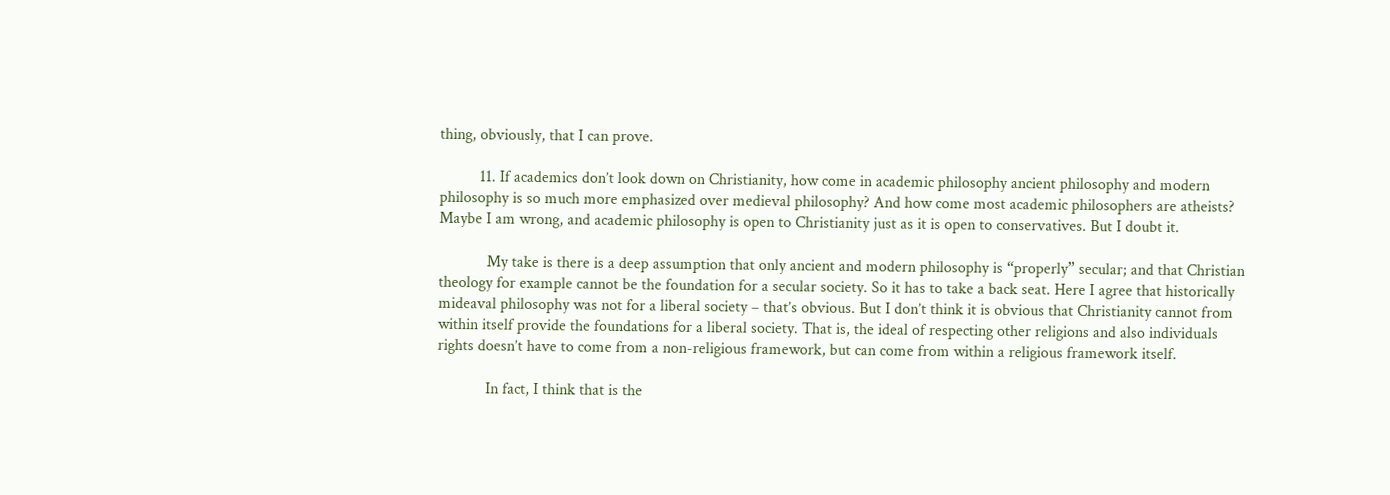thing, obviously, that I can prove.

          11. If academics don’t look down on Christianity, how come in academic philosophy ancient philosophy and modern philosophy is so much more emphasized over medieval philosophy? And how come most academic philosophers are atheists? Maybe I am wrong, and academic philosophy is open to Christianity just as it is open to conservatives. But I doubt it.

            My take is there is a deep assumption that only ancient and modern philosophy is “properly” secular; and that Christian theology for example cannot be the foundation for a secular society. So it has to take a back seat. Here I agree that historically mideaval philosophy was not for a liberal society – that’s obvious. But I don’t think it is obvious that Christianity cannot from within itself provide the foundations for a liberal society. That is, the ideal of respecting other religions and also individuals rights doesn’t have to come from a non-religious framework, but can come from within a religious framework itself.

            In fact, I think that is the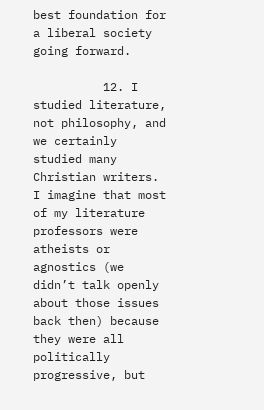best foundation for a liberal society going forward.

          12. I studied literature, not philosophy, and we certainly studied many Christian writers. I imagine that most of my literature professors were atheists or agnostics (we didn’t talk openly about those issues back then) because they were all politically progressive, but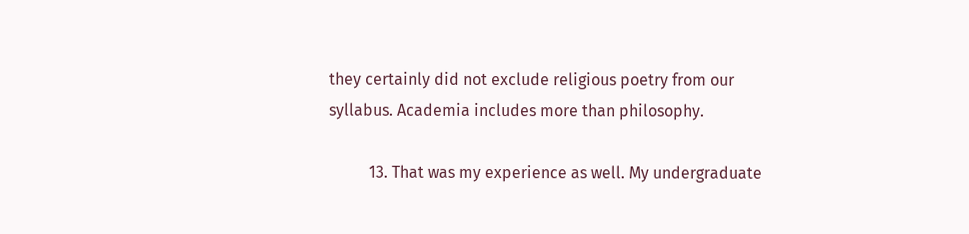they certainly did not exclude religious poetry from our syllabus. Academia includes more than philosophy.

          13. That was my experience as well. My undergraduate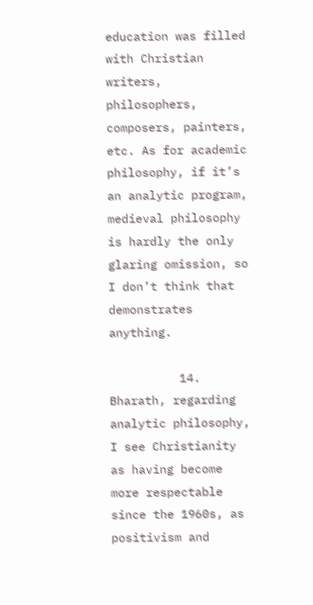education was filled with Christian writers, philosophers, composers, painters, etc. As for academic philosophy, if it’s an analytic program, medieval philosophy is hardly the only glaring omission, so I don’t think that demonstrates anything.

          14. Bharath, regarding analytic philosophy, I see Christianity as having become more respectable since the 1960s, as positivism and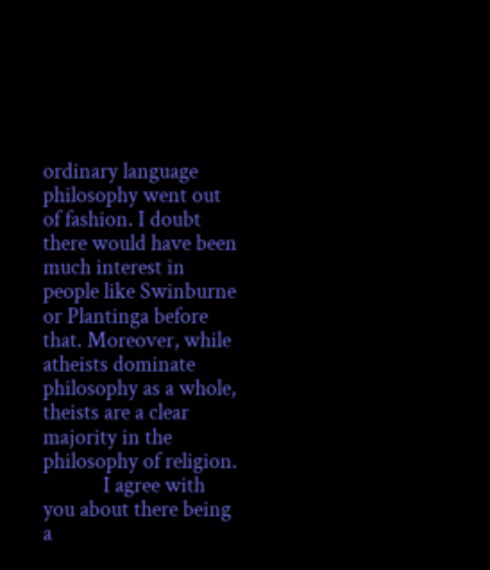ordinary language philosophy went out of fashion. I doubt there would have been much interest in people like Swinburne or Plantinga before that. Moreover, while atheists dominate philosophy as a whole, theists are a clear majority in the philosophy of religion.
            I agree with you about there being a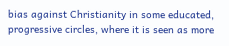bias against Christianity in some educated, progressive circles, where it is seen as more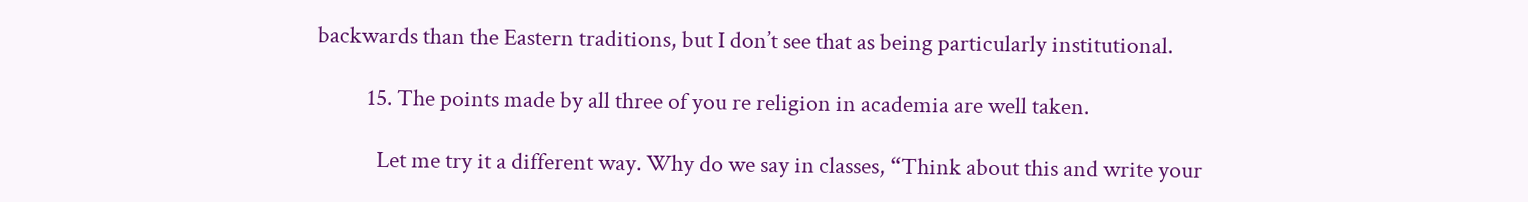backwards than the Eastern traditions, but I don’t see that as being particularly institutional.

          15. The points made by all three of you re religion in academia are well taken.

            Let me try it a different way. Why do we say in classes, “Think about this and write your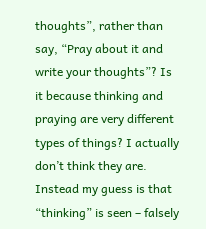thoughts”, rather than say, “Pray about it and write your thoughts”? Is it because thinking and praying are very different types of things? I actually don’t think they are. Instead my guess is that “thinking” is seen – falsely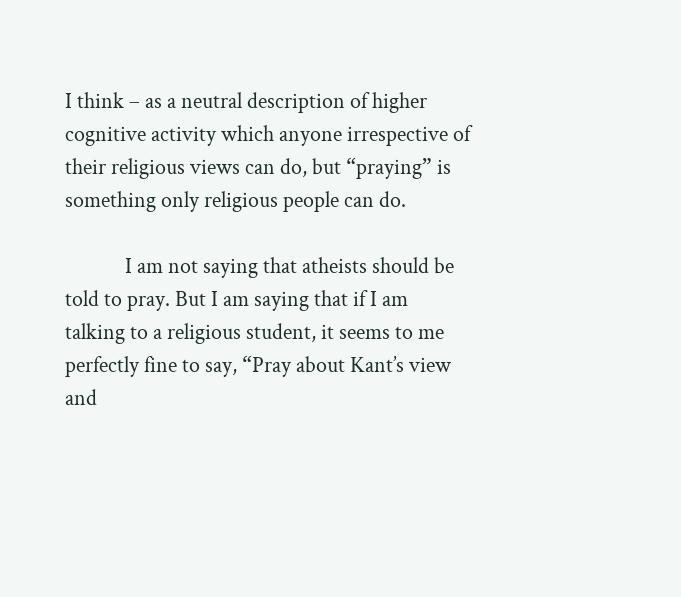I think – as a neutral description of higher cognitive activity which anyone irrespective of their religious views can do, but “praying” is something only religious people can do.

            I am not saying that atheists should be told to pray. But I am saying that if I am talking to a religious student, it seems to me perfectly fine to say, “Pray about Kant’s view and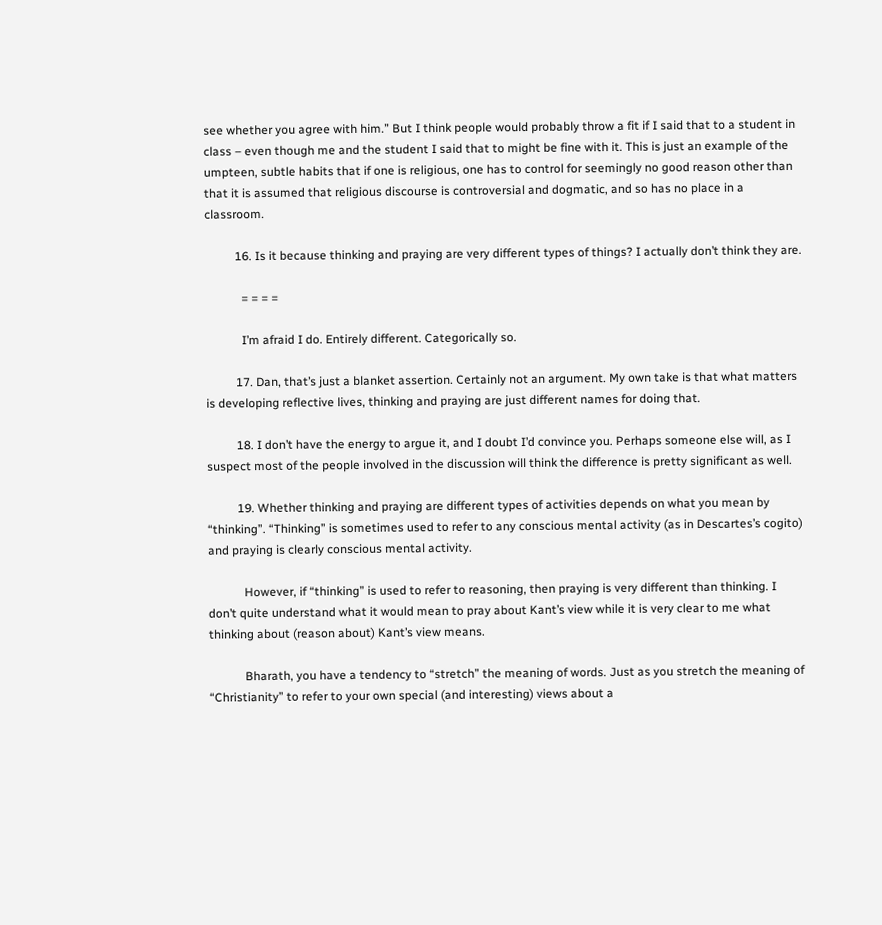see whether you agree with him.” But I think people would probably throw a fit if I said that to a student in class – even though me and the student I said that to might be fine with it. This is just an example of the umpteen, subtle habits that if one is religious, one has to control for seemingly no good reason other than that it is assumed that religious discourse is controversial and dogmatic, and so has no place in a classroom.

          16. Is it because thinking and praying are very different types of things? I actually don’t think they are.

            = = = =

            I’m afraid I do. Entirely different. Categorically so.

          17. Dan, that’s just a blanket assertion. Certainly not an argument. My own take is that what matters is developing reflective lives, thinking and praying are just different names for doing that.

          18. I don’t have the energy to argue it, and I doubt I’d convince you. Perhaps someone else will, as I suspect most of the people involved in the discussion will think the difference is pretty significant as well.

          19. Whether thinking and praying are different types of activities depends on what you mean by “thinking”. “Thinking” is sometimes used to refer to any conscious mental activity (as in Descartes’s cogito) and praying is clearly conscious mental activity.

            However, if “thinking” is used to refer to reasoning, then praying is very different than thinking. I don’t quite understand what it would mean to pray about Kant’s view while it is very clear to me what thinking about (reason about) Kant’s view means.

            Bharath, you have a tendency to “stretch” the meaning of words. Just as you stretch the meaning of “Christianity” to refer to your own special (and interesting) views about a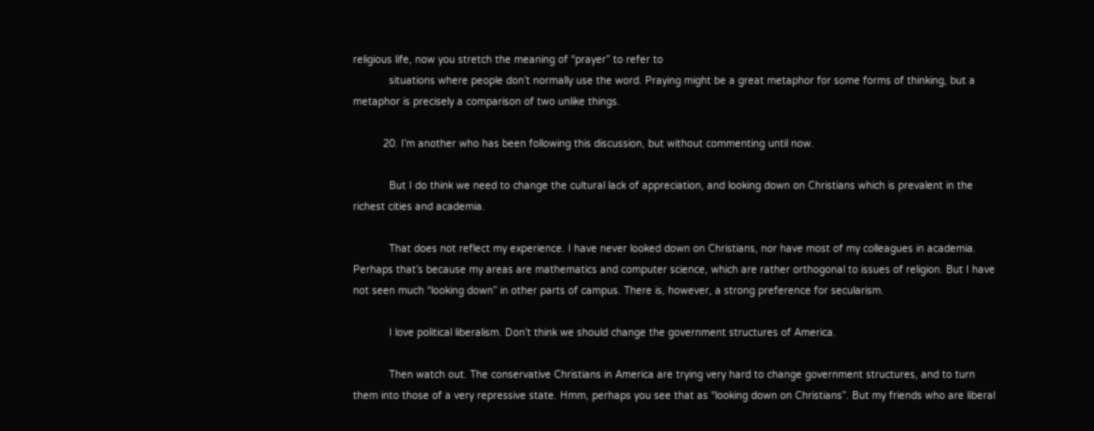religious life, now you stretch the meaning of “prayer” to refer to
            situations where people don’t normally use the word. Praying might be a great metaphor for some forms of thinking, but a metaphor is precisely a comparison of two unlike things.

          20. I’m another who has been following this discussion, but without commenting until now.

            But I do think we need to change the cultural lack of appreciation, and looking down on Christians which is prevalent in the richest cities and academia.

            That does not reflect my experience. I have never looked down on Christians, nor have most of my colleagues in academia. Perhaps that’s because my areas are mathematics and computer science, which are rather orthogonal to issues of religion. But I have not seen much “looking down” in other parts of campus. There is, however, a strong preference for secularism.

            I love political liberalism. Don’t think we should change the government structures of America.

            Then watch out. The conservative Christians in America are trying very hard to change government structures, and to turn them into those of a very repressive state. Hmm, perhaps you see that as “looking down on Christians”. But my friends who are liberal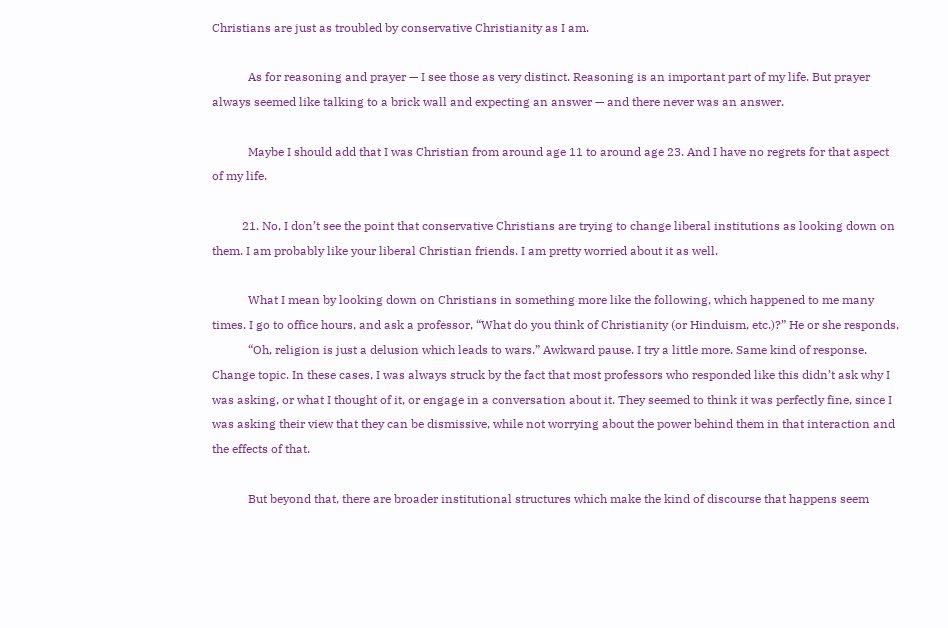Christians are just as troubled by conservative Christianity as I am.

            As for reasoning and prayer — I see those as very distinct. Reasoning is an important part of my life. But prayer always seemed like talking to a brick wall and expecting an answer — and there never was an answer.

            Maybe I should add that I was Christian from around age 11 to around age 23. And I have no regrets for that aspect of my life.

          21. No, I don’t see the point that conservative Christians are trying to change liberal institutions as looking down on them. I am probably like your liberal Christian friends. I am pretty worried about it as well.

            What I mean by looking down on Christians in something more like the following, which happened to me many times. I go to office hours, and ask a professor, “What do you think of Christianity (or Hinduism, etc.)?” He or she responds,
            “Oh, religion is just a delusion which leads to wars.” Awkward pause. I try a little more. Same kind of response. Change topic. In these cases, I was always struck by the fact that most professors who responded like this didn’t ask why I was asking, or what I thought of it, or engage in a conversation about it. They seemed to think it was perfectly fine, since I was asking their view that they can be dismissive, while not worrying about the power behind them in that interaction and the effects of that.

            But beyond that, there are broader institutional structures which make the kind of discourse that happens seem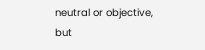neutral or objective, but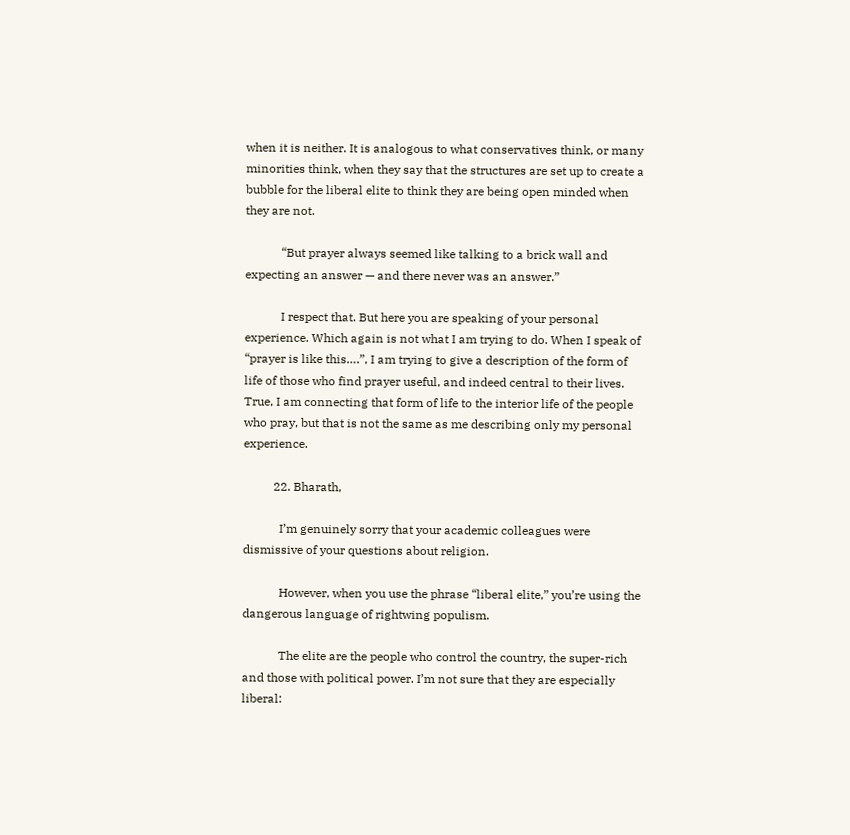when it is neither. It is analogous to what conservatives think, or many minorities think, when they say that the structures are set up to create a bubble for the liberal elite to think they are being open minded when they are not.

            “But prayer always seemed like talking to a brick wall and expecting an answer — and there never was an answer.”

            I respect that. But here you are speaking of your personal experience. Which again is not what I am trying to do. When I speak of “prayer is like this….”, I am trying to give a description of the form of life of those who find prayer useful, and indeed central to their lives. True, I am connecting that form of life to the interior life of the people who pray, but that is not the same as me describing only my personal experience.

          22. Bharath,

            I’m genuinely sorry that your academic colleagues were dismissive of your questions about religion.

            However, when you use the phrase “liberal elite,” you’re using the dangerous language of rightwing populism.

            The elite are the people who control the country, the super-rich and those with political power. I’m not sure that they are especially liberal: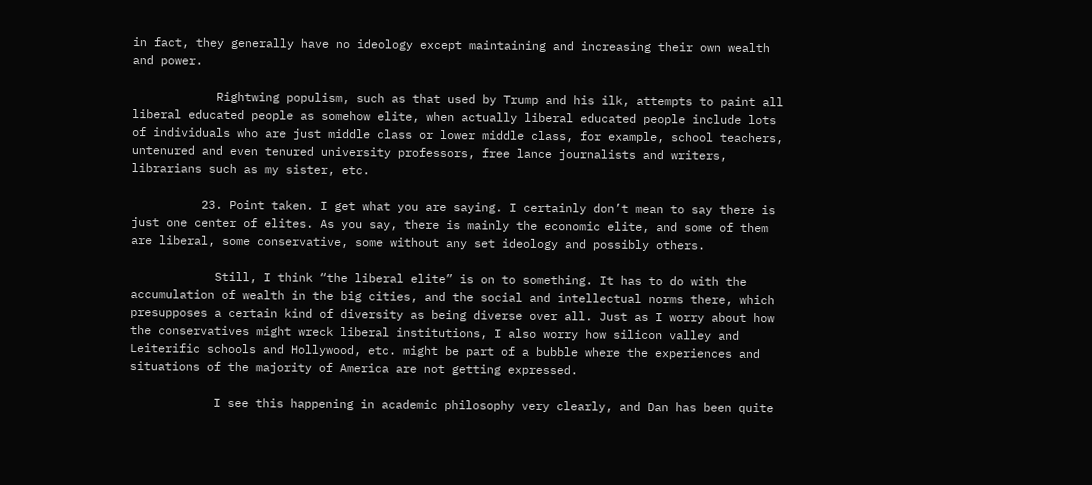in fact, they generally have no ideology except maintaining and increasing their own wealth and power.

            Rightwing populism, such as that used by Trump and his ilk, attempts to paint all liberal educated people as somehow elite, when actually liberal educated people include lots of individuals who are just middle class or lower middle class, for example, school teachers, untenured and even tenured university professors, free lance journalists and writers, librarians such as my sister, etc.

          23. Point taken. I get what you are saying. I certainly don’t mean to say there is just one center of elites. As you say, there is mainly the economic elite, and some of them are liberal, some conservative, some without any set ideology and possibly others.

            Still, I think “the liberal elite” is on to something. It has to do with the accumulation of wealth in the big cities, and the social and intellectual norms there, which presupposes a certain kind of diversity as being diverse over all. Just as I worry about how the conservatives might wreck liberal institutions, I also worry how silicon valley and Leiterific schools and Hollywood, etc. might be part of a bubble where the experiences and situations of the majority of America are not getting expressed.

            I see this happening in academic philosophy very clearly, and Dan has been quite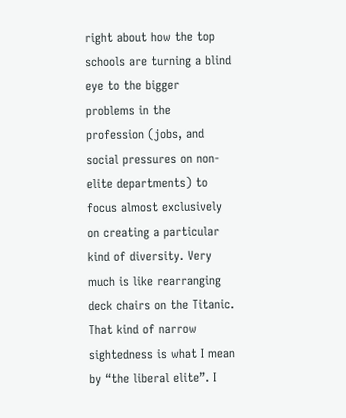right about how the top schools are turning a blind eye to the bigger problems in the profession (jobs, and social pressures on non-elite departments) to focus almost exclusively on creating a particular kind of diversity. Very much is like rearranging deck chairs on the Titanic. That kind of narrow sightedness is what I mean by “the liberal elite”. I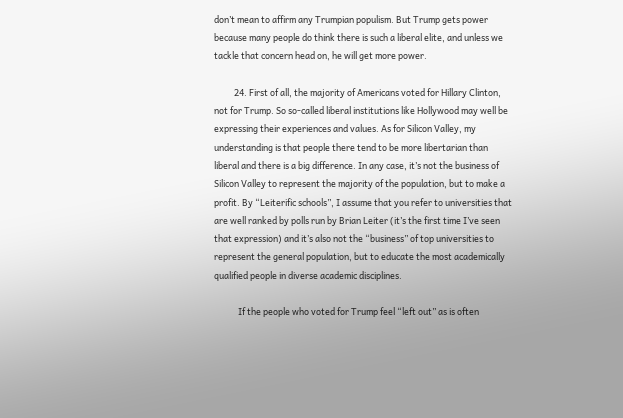don’t mean to affirm any Trumpian populism. But Trump gets power because many people do think there is such a liberal elite, and unless we tackle that concern head on, he will get more power.

          24. First of all, the majority of Americans voted for Hillary Clinton, not for Trump. So so-called liberal institutions like Hollywood may well be expressing their experiences and values. As for Silicon Valley, my understanding is that people there tend to be more libertarian than liberal and there is a big difference. In any case, it’s not the business of Silicon Valley to represent the majority of the population, but to make a profit. By “Leiterific schools”, I assume that you refer to universities that are well ranked by polls run by Brian Leiter (it’s the first time I’ve seen that expression) and it’s also not the “business” of top universities to represent the general population, but to educate the most academically qualified people in diverse academic disciplines.

            If the people who voted for Trump feel “left out” as is often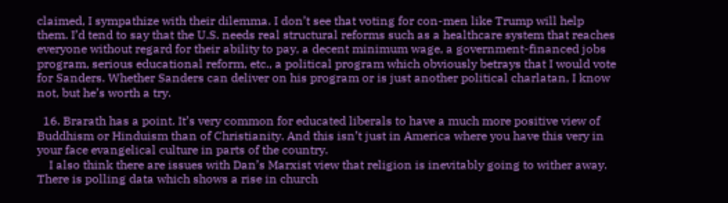claimed, I sympathize with their dilemma. I don’t see that voting for con-men like Trump will help them. I’d tend to say that the U.S. needs real structural reforms such as a healthcare system that reaches everyone without regard for their ability to pay, a decent minimum wage, a government-financed jobs program, serious educational reform, etc., a political program which obviously betrays that I would vote for Sanders. Whether Sanders can deliver on his program or is just another political charlatan, I know not, but he’s worth a try.

  16. Brarath has a point. It’s very common for educated liberals to have a much more positive view of Buddhism or Hinduism than of Christianity. And this isn’t just in America where you have this very in your face evangelical culture in parts of the country.
    I also think there are issues with Dan’s Marxist view that religion is inevitably going to wither away. There is polling data which shows a rise in church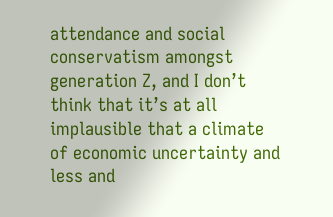attendance and social conservatism amongst generation Z, and I don’t think that it’s at all implausible that a climate of economic uncertainty and less and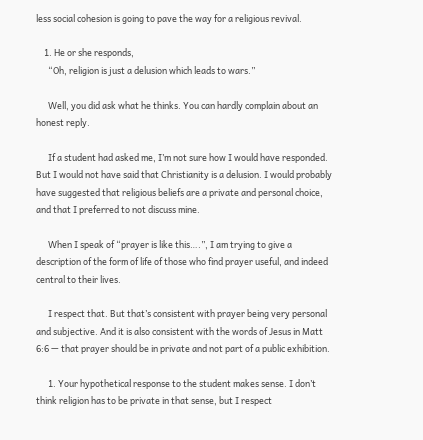less social cohesion is going to pave the way for a religious revival.

    1. He or she responds,
      “Oh, religion is just a delusion which leads to wars.”

      Well, you did ask what he thinks. You can hardly complain about an honest reply.

      If a student had asked me, I’m not sure how I would have responded. But I would not have said that Christianity is a delusion. I would probably have suggested that religious beliefs are a private and personal choice, and that I preferred to not discuss mine.

      When I speak of “prayer is like this….”, I am trying to give a description of the form of life of those who find prayer useful, and indeed central to their lives.

      I respect that. But that’s consistent with prayer being very personal and subjective. And it is also consistent with the words of Jesus in Matt 6:6 — that prayer should be in private and not part of a public exhibition.

      1. Your hypothetical response to the student makes sense. I don’t think religion has to be private in that sense, but I respect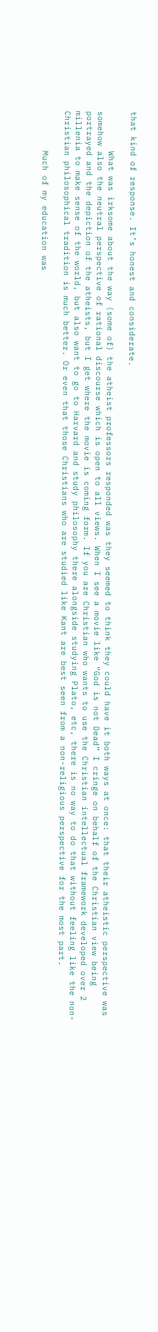that kind of response. It’s honest and considerate.

        What was irksome about the way (some of) the atheist professors responded was they seemed to think they could have it both ways at once: that their atheistic perspective was somehow also the neutral perspective of rational discourse which is open to all views. When I see a movie like “God is not Dead” I cringe on behalf of the Christian view being portrayed and the depiction of the atheists, but I get where the movie is coming form. If you are Christian who wants to use the Christian intellectual framework developed over 2 millenia to make sense of the world, but also want to go to Harvard and study philosophy there alongside studying Plato, etc, there is no way to do that without feeling like the non-Christian philosophical tradition is much better. Or even that those Christians who are studied like Kant are best seen from a non-religious perspective for the most part.

        Much of my education was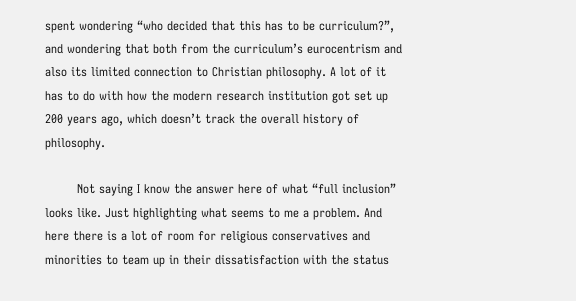spent wondering “who decided that this has to be curriculum?”, and wondering that both from the curriculum’s eurocentrism and also its limited connection to Christian philosophy. A lot of it has to do with how the modern research institution got set up 200 years ago, which doesn’t track the overall history of philosophy.

        Not saying I know the answer here of what “full inclusion” looks like. Just highlighting what seems to me a problem. And here there is a lot of room for religious conservatives and minorities to team up in their dissatisfaction with the status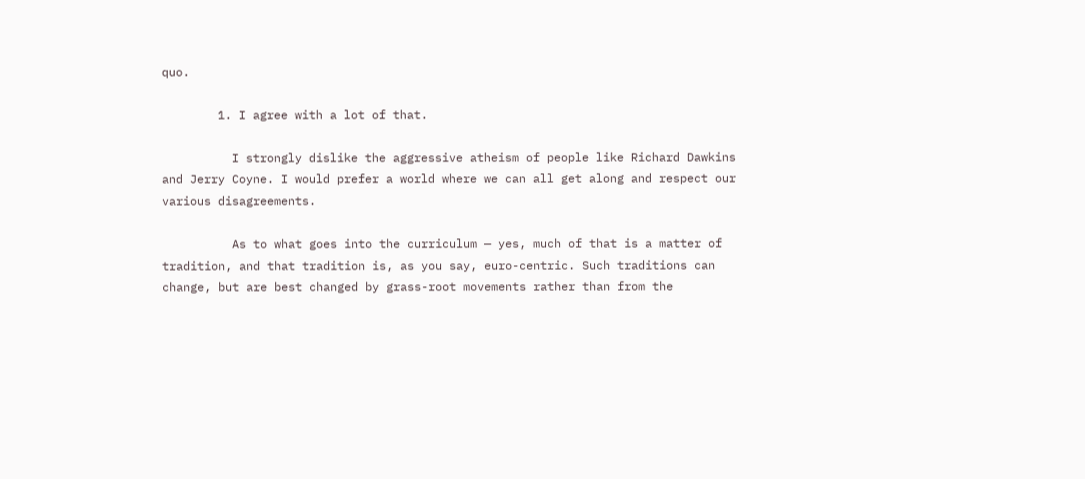quo.

        1. I agree with a lot of that.

          I strongly dislike the aggressive atheism of people like Richard Dawkins and Jerry Coyne. I would prefer a world where we can all get along and respect our various disagreements.

          As to what goes into the curriculum — yes, much of that is a matter of tradition, and that tradition is, as you say, euro-centric. Such traditions can change, but are best changed by grass-root movements rather than from the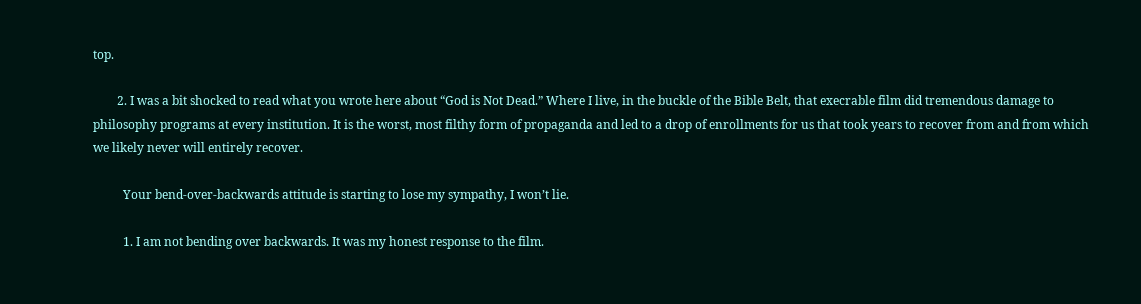top.

        2. I was a bit shocked to read what you wrote here about “God is Not Dead.” Where I live, in the buckle of the Bible Belt, that execrable film did tremendous damage to philosophy programs at every institution. It is the worst, most filthy form of propaganda and led to a drop of enrollments for us that took years to recover from and from which we likely never will entirely recover.

          Your bend-over-backwards attitude is starting to lose my sympathy, I won’t lie.

          1. I am not bending over backwards. It was my honest response to the film.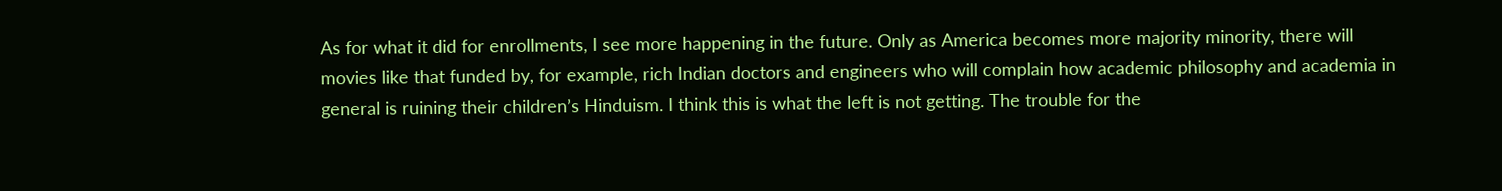As for what it did for enrollments, I see more happening in the future. Only as America becomes more majority minority, there will movies like that funded by, for example, rich Indian doctors and engineers who will complain how academic philosophy and academia in general is ruining their children’s Hinduism. I think this is what the left is not getting. The trouble for the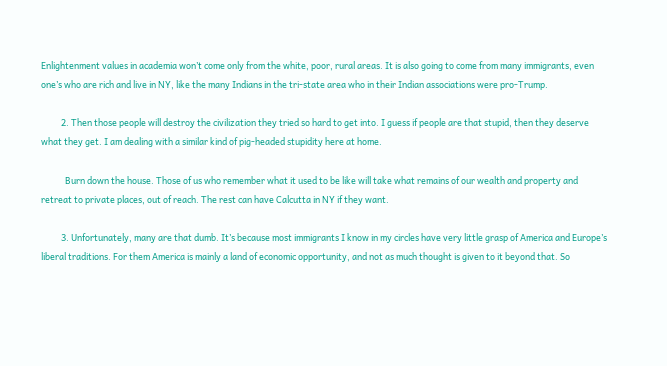Enlightenment values in academia won’t come only from the white, poor, rural areas. It is also going to come from many immigrants, even one’s who are rich and live in NY, like the many Indians in the tri-state area who in their Indian associations were pro-Trump.

          2. Then those people will destroy the civilization they tried so hard to get into. I guess if people are that stupid, then they deserve what they get. I am dealing with a similar kind of pig-headed stupidity here at home.

            Burn down the house. Those of us who remember what it used to be like will take what remains of our wealth and property and retreat to private places, out of reach. The rest can have Calcutta in NY if they want.

          3. Unfortunately, many are that dumb. It’s because most immigrants I know in my circles have very little grasp of America and Europe’s liberal traditions. For them America is mainly a land of economic opportunity, and not as much thought is given to it beyond that. So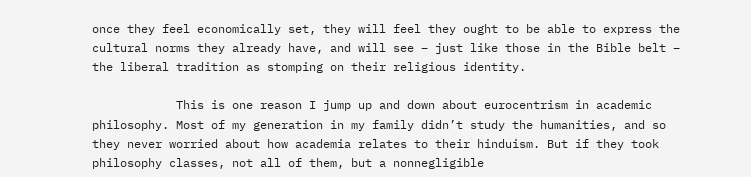once they feel economically set, they will feel they ought to be able to express the cultural norms they already have, and will see – just like those in the Bible belt – the liberal tradition as stomping on their religious identity.

            This is one reason I jump up and down about eurocentrism in academic philosophy. Most of my generation in my family didn’t study the humanities, and so they never worried about how academia relates to their hinduism. But if they took philosophy classes, not all of them, but a nonnegligible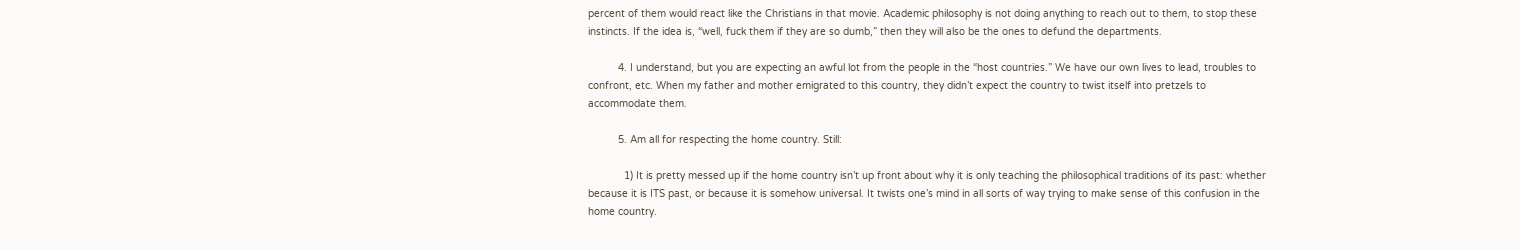percent of them would react like the Christians in that movie. Academic philosophy is not doing anything to reach out to them, to stop these instincts. If the idea is, “well, fuck them if they are so dumb,” then they will also be the ones to defund the departments.

          4. I understand, but you are expecting an awful lot from the people in the “host countries.” We have our own lives to lead, troubles to confront, etc. When my father and mother emigrated to this country, they didn’t expect the country to twist itself into pretzels to accommodate them.

          5. Am all for respecting the home country. Still:

            1) It is pretty messed up if the home country isn’t up front about why it is only teaching the philosophical traditions of its past: whether because it is ITS past, or because it is somehow universal. It twists one’s mind in all sorts of way trying to make sense of this confusion in the home country.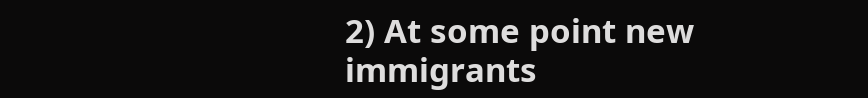2) At some point new immigrants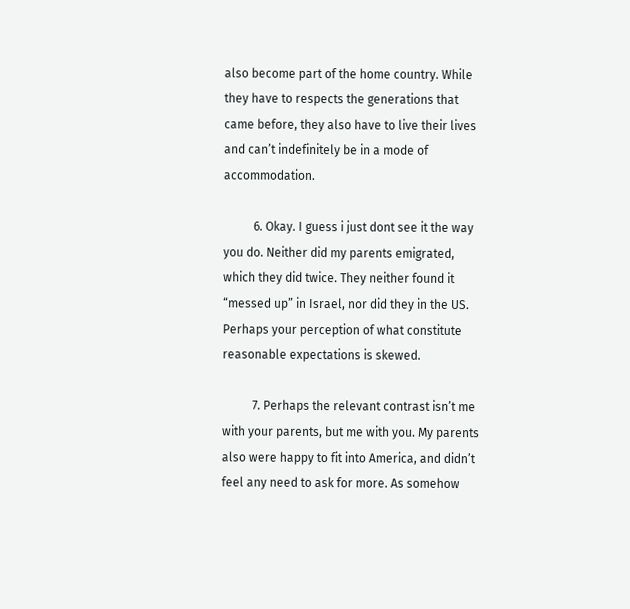also become part of the home country. While they have to respects the generations that came before, they also have to live their lives and can’t indefinitely be in a mode of accommodation.

          6. Okay. I guess i just dont see it the way you do. Neither did my parents emigrated, which they did twice. They neither found it “messed up” in Israel, nor did they in the US. Perhaps your perception of what constitute reasonable expectations is skewed.

          7. Perhaps the relevant contrast isn’t me with your parents, but me with you. My parents also were happy to fit into America, and didn’t feel any need to ask for more. As somehow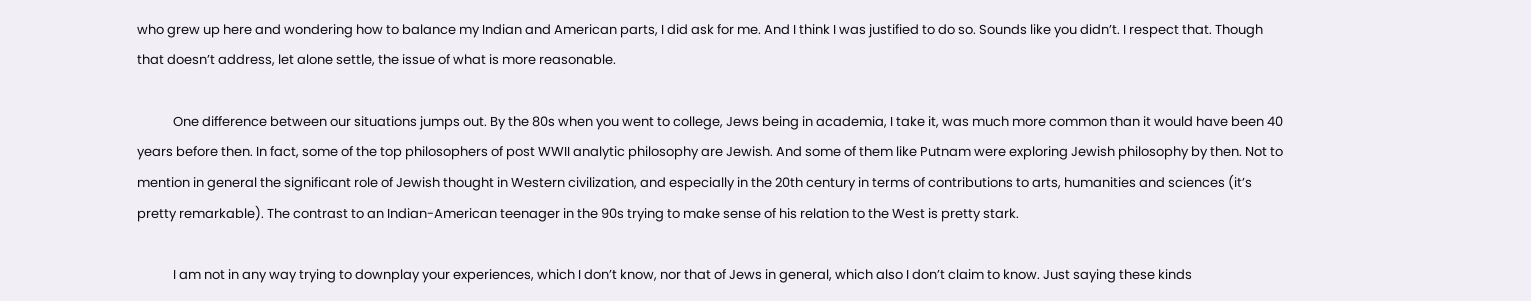who grew up here and wondering how to balance my Indian and American parts, I did ask for me. And I think I was justified to do so. Sounds like you didn’t. I respect that. Though that doesn’t address, let alone settle, the issue of what is more reasonable.

            One difference between our situations jumps out. By the 80s when you went to college, Jews being in academia, I take it, was much more common than it would have been 40 years before then. In fact, some of the top philosophers of post WWII analytic philosophy are Jewish. And some of them like Putnam were exploring Jewish philosophy by then. Not to mention in general the significant role of Jewish thought in Western civilization, and especially in the 20th century in terms of contributions to arts, humanities and sciences (it’s pretty remarkable). The contrast to an Indian-American teenager in the 90s trying to make sense of his relation to the West is pretty stark.

            I am not in any way trying to downplay your experiences, which I don’t know, nor that of Jews in general, which also I don’t claim to know. Just saying these kinds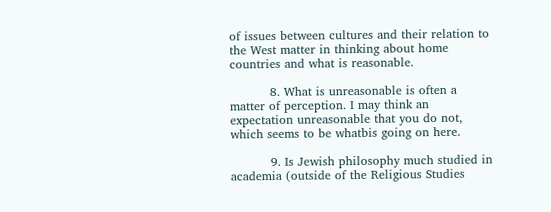of issues between cultures and their relation to the West matter in thinking about home countries and what is reasonable.

          8. What is unreasonable is often a matter of perception. I may think an expectation unreasonable that you do not, which seems to be whatbis going on here.

          9. Is Jewish philosophy much studied in academia (outside of the Religious Studies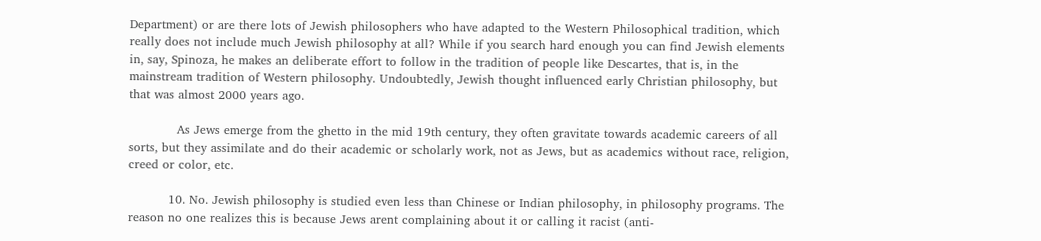Department) or are there lots of Jewish philosophers who have adapted to the Western Philosophical tradition, which really does not include much Jewish philosophy at all? While if you search hard enough you can find Jewish elements in, say, Spinoza, he makes an deliberate effort to follow in the tradition of people like Descartes, that is, in the mainstream tradition of Western philosophy. Undoubtedly, Jewish thought influenced early Christian philosophy, but that was almost 2000 years ago.

            As Jews emerge from the ghetto in the mid 19th century, they often gravitate towards academic careers of all sorts, but they assimilate and do their academic or scholarly work, not as Jews, but as academics without race, religion, creed or color, etc.

          10. No. Jewish philosophy is studied even less than Chinese or Indian philosophy, in philosophy programs. The reason no one realizes this is because Jews arent complaining about it or calling it racist (anti-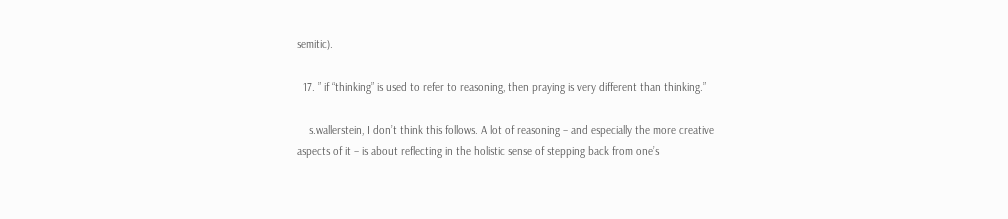semitic).

  17. ” if “thinking” is used to refer to reasoning, then praying is very different than thinking.”

    s.wallerstein, I don’t think this follows. A lot of reasoning – and especially the more creative aspects of it – is about reflecting in the holistic sense of stepping back from one’s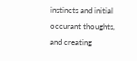instincts and initial occurant thoughts, and creating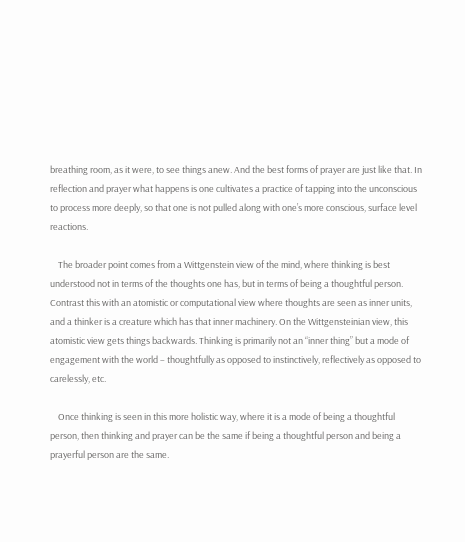breathing room, as it were, to see things anew. And the best forms of prayer are just like that. In reflection and prayer what happens is one cultivates a practice of tapping into the unconscious to process more deeply, so that one is not pulled along with one’s more conscious, surface level reactions.

    The broader point comes from a Wittgenstein view of the mind, where thinking is best understood not in terms of the thoughts one has, but in terms of being a thoughtful person. Contrast this with an atomistic or computational view where thoughts are seen as inner units, and a thinker is a creature which has that inner machinery. On the Wittgensteinian view, this atomistic view gets things backwards. Thinking is primarily not an “inner thing” but a mode of engagement with the world – thoughtfully as opposed to instinctively, reflectively as opposed to carelessly, etc.

    Once thinking is seen in this more holistic way, where it is a mode of being a thoughtful person, then thinking and prayer can be the same if being a thoughtful person and being a prayerful person are the same.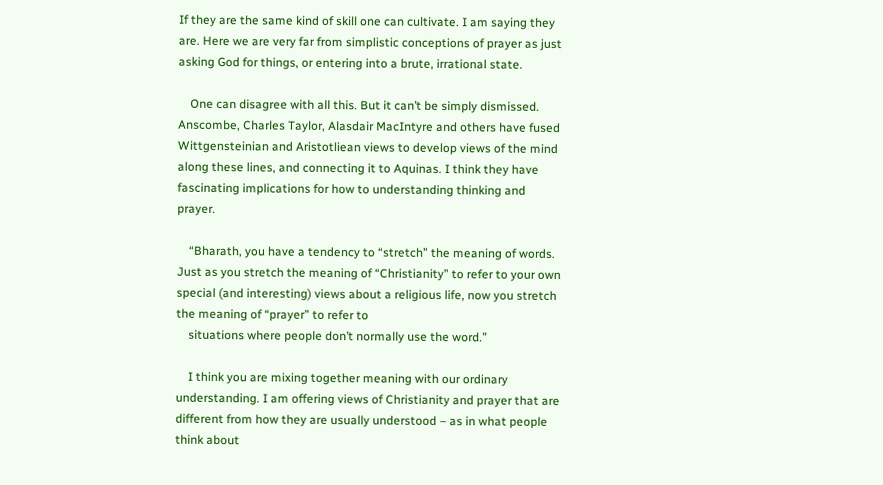If they are the same kind of skill one can cultivate. I am saying they are. Here we are very far from simplistic conceptions of prayer as just asking God for things, or entering into a brute, irrational state.

    One can disagree with all this. But it can’t be simply dismissed. Anscombe, Charles Taylor, Alasdair MacIntyre and others have fused Wittgensteinian and Aristotliean views to develop views of the mind along these lines, and connecting it to Aquinas. I think they have fascinating implications for how to understanding thinking and prayer.

    “Bharath, you have a tendency to “stretch” the meaning of words. Just as you stretch the meaning of “Christianity” to refer to your own special (and interesting) views about a religious life, now you stretch the meaning of “prayer” to refer to
    situations where people don’t normally use the word.”

    I think you are mixing together meaning with our ordinary understanding. I am offering views of Christianity and prayer that are different from how they are usually understood – as in what people think about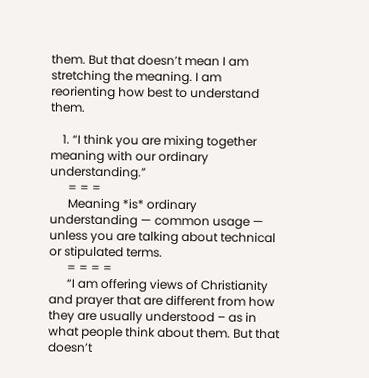them. But that doesn’t mean I am stretching the meaning. I am reorienting how best to understand them.

    1. “I think you are mixing together meaning with our ordinary understanding.”
      = = =
      Meaning *is* ordinary understanding — common usage — unless you are talking about technical or stipulated terms.
      = = = =
      “I am offering views of Christianity and prayer that are different from how they are usually understood – as in what people think about them. But that doesn’t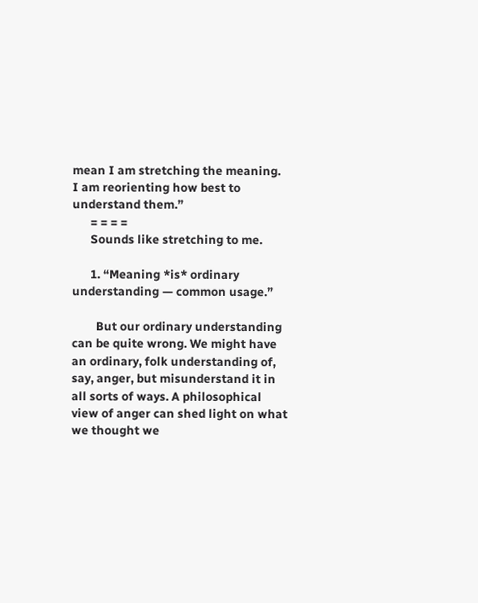mean I am stretching the meaning. I am reorienting how best to understand them.”
      = = = =
      Sounds like stretching to me.

      1. “Meaning *is* ordinary understanding — common usage.”

        But our ordinary understanding can be quite wrong. We might have an ordinary, folk understanding of, say, anger, but misunderstand it in all sorts of ways. A philosophical view of anger can shed light on what we thought we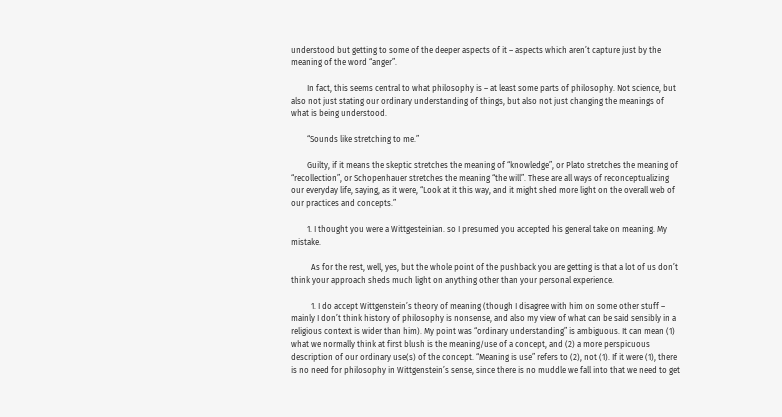understood but getting to some of the deeper aspects of it – aspects which aren’t capture just by the meaning of the word “anger”.

        In fact, this seems central to what philosophy is – at least some parts of philosophy. Not science, but also not just stating our ordinary understanding of things, but also not just changing the meanings of what is being understood.

        “Sounds like stretching to me.”

        Guilty, if it means the skeptic stretches the meaning of “knowledge”, or Plato stretches the meaning of “recollection”, or Schopenhauer stretches the meaning “the will”. These are all ways of reconceptualizing our everyday life, saying, as it were, “Look at it this way, and it might shed more light on the overall web of our practices and concepts.”

        1. I thought you were a Wittgesteinian. so I presumed you accepted his general take on meaning. My mistake.

          As for the rest, well, yes, but the whole point of the pushback you are getting is that a lot of us don’t think your approach sheds much light on anything other than your personal experience.

          1. I do accept Wittgenstein’s theory of meaning (though I disagree with him on some other stuff – mainly I don’t think history of philosophy is nonsense, and also my view of what can be said sensibly in a religious context is wider than him). My point was “ordinary understanding” is ambiguous. It can mean (1) what we normally think at first blush is the meaning/use of a concept, and (2) a more perspicuous description of our ordinary use(s) of the concept. “Meaning is use” refers to (2), not (1). If it were (1), there is no need for philosophy in Wittgenstein’s sense, since there is no muddle we fall into that we need to get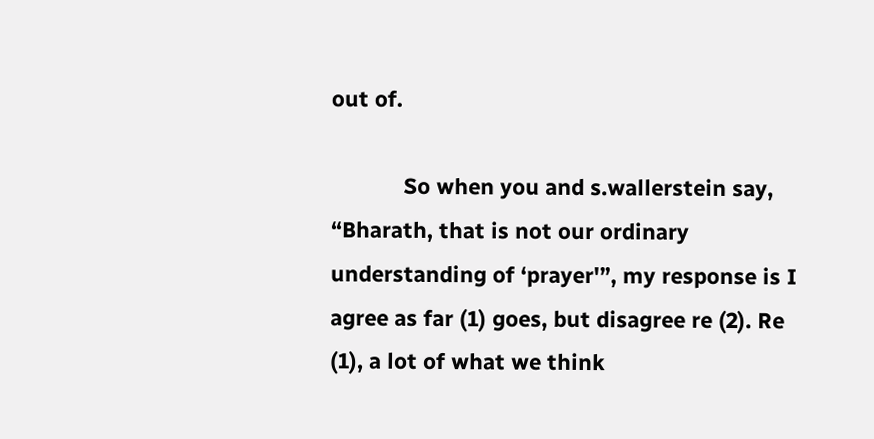out of.

            So when you and s.wallerstein say, “Bharath, that is not our ordinary understanding of ‘prayer'”, my response is I agree as far (1) goes, but disagree re (2). Re (1), a lot of what we think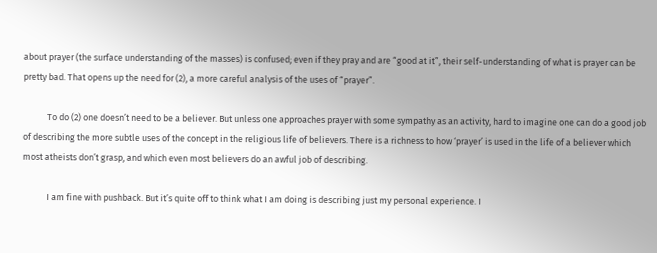about prayer (the surface understanding of the masses) is confused; even if they pray and are “good at it”, their self-understanding of what is prayer can be pretty bad. That opens up the need for (2), a more careful analysis of the uses of “prayer”.

            To do (2) one doesn’t need to be a believer. But unless one approaches prayer with some sympathy as an activity, hard to imagine one can do a good job of describing the more subtle uses of the concept in the religious life of believers. There is a richness to how ‘prayer’ is used in the life of a believer which most atheists don’t grasp, and which even most believers do an awful job of describing.

            I am fine with pushback. But it’s quite off to think what I am doing is describing just my personal experience. I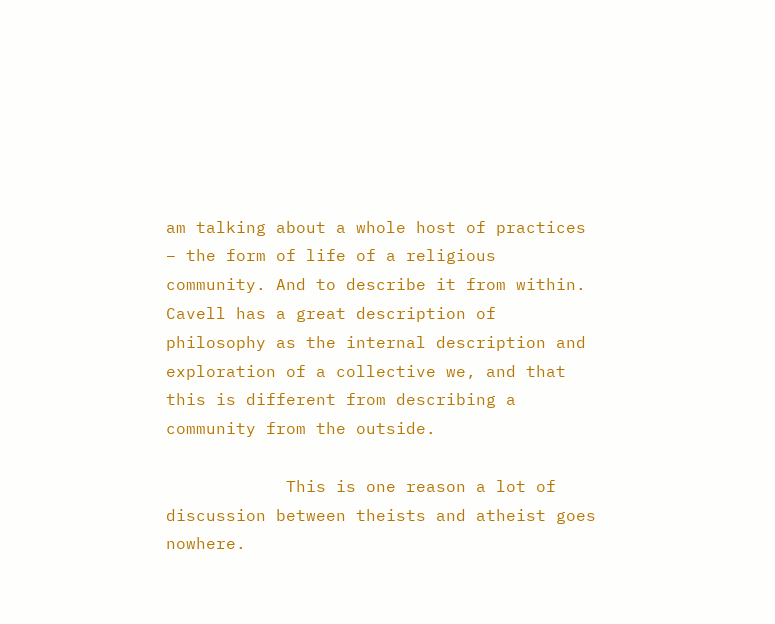am talking about a whole host of practices – the form of life of a religious community. And to describe it from within. Cavell has a great description of philosophy as the internal description and exploration of a collective we, and that this is different from describing a community from the outside.

            This is one reason a lot of discussion between theists and atheist goes nowhere.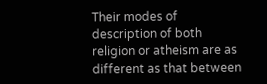Their modes of description of both religion or atheism are as different as that between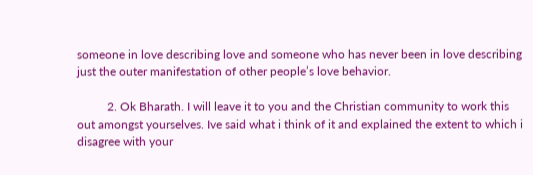someone in love describing love and someone who has never been in love describing just the outer manifestation of other people’s love behavior.

          2. Ok Bharath. I will leave it to you and the Christian community to work this out amongst yourselves. Ive said what i think of it and explained the extent to which i disagree with your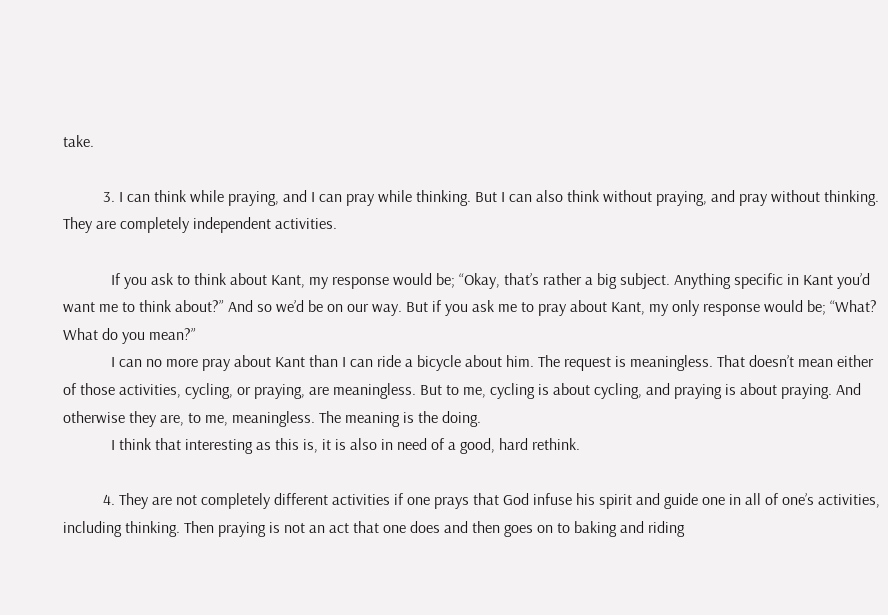take.

          3. I can think while praying, and I can pray while thinking. But I can also think without praying, and pray without thinking. They are completely independent activities.

            If you ask to think about Kant, my response would be; “Okay, that’s rather a big subject. Anything specific in Kant you’d want me to think about?” And so we’d be on our way. But if you ask me to pray about Kant, my only response would be; “What? What do you mean?”
            I can no more pray about Kant than I can ride a bicycle about him. The request is meaningless. That doesn’t mean either of those activities, cycling, or praying, are meaningless. But to me, cycling is about cycling, and praying is about praying. And otherwise they are, to me, meaningless. The meaning is the doing.
            I think that interesting as this is, it is also in need of a good, hard rethink.

          4. They are not completely different activities if one prays that God infuse his spirit and guide one in all of one’s activities, including thinking. Then praying is not an act that one does and then goes on to baking and riding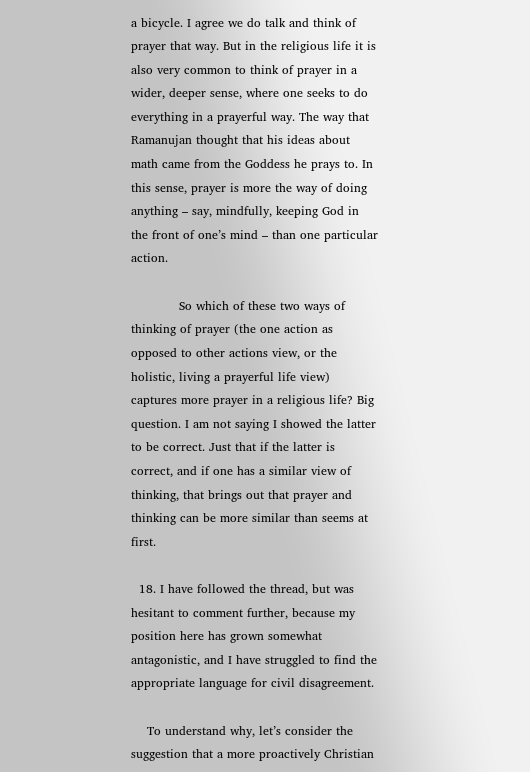a bicycle. I agree we do talk and think of prayer that way. But in the religious life it is also very common to think of prayer in a wider, deeper sense, where one seeks to do everything in a prayerful way. The way that Ramanujan thought that his ideas about math came from the Goddess he prays to. In this sense, prayer is more the way of doing anything – say, mindfully, keeping God in the front of one’s mind – than one particular action.

            So which of these two ways of thinking of prayer (the one action as opposed to other actions view, or the holistic, living a prayerful life view) captures more prayer in a religious life? Big question. I am not saying I showed the latter to be correct. Just that if the latter is correct, and if one has a similar view of thinking, that brings out that prayer and thinking can be more similar than seems at first.

  18. I have followed the thread, but was hesitant to comment further, because my position here has grown somewhat antagonistic, and I have struggled to find the appropriate language for civil disagreement.

    To understand why, let’s consider the suggestion that a more proactively Christian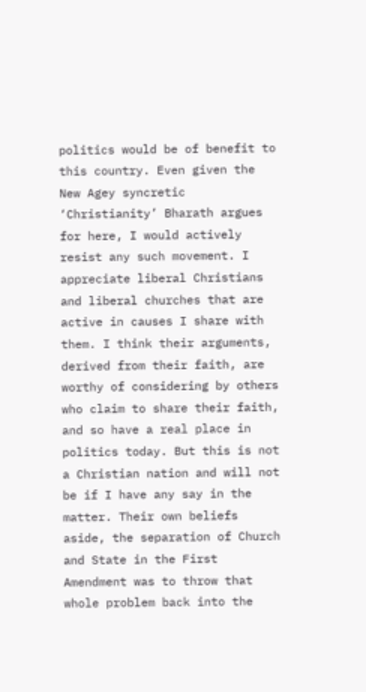politics would be of benefit to this country. Even given the New Agey syncretic ‘Christianity’ Bharath argues for here, I would actively resist any such movement. I appreciate liberal Christians and liberal churches that are active in causes I share with them. I think their arguments, derived from their faith, are worthy of considering by others who claim to share their faith, and so have a real place in politics today. But this is not a Christian nation and will not be if I have any say in the matter. Their own beliefs aside, the separation of Church and State in the First Amendment was to throw that whole problem back into the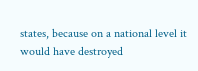states, because on a national level it would have destroyed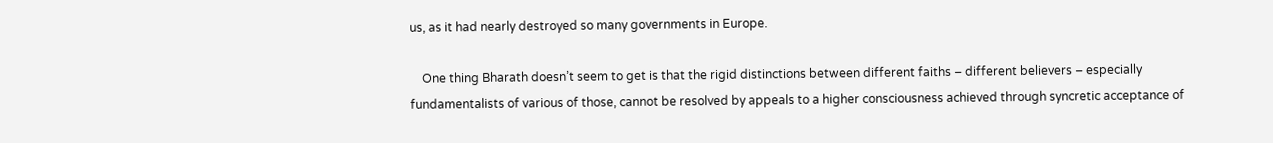us, as it had nearly destroyed so many governments in Europe.

    One thing Bharath doesn’t seem to get is that the rigid distinctions between different faiths – different believers – especially fundamentalists of various of those, cannot be resolved by appeals to a higher consciousness achieved through syncretic acceptance of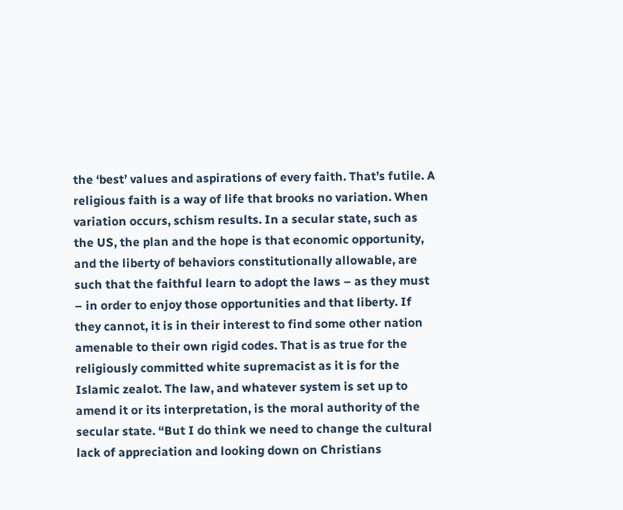the ‘best’ values and aspirations of every faith. That’s futile. A religious faith is a way of life that brooks no variation. When variation occurs, schism results. In a secular state, such as the US, the plan and the hope is that economic opportunity, and the liberty of behaviors constitutionally allowable, are such that the faithful learn to adopt the laws – as they must – in order to enjoy those opportunities and that liberty. If they cannot, it is in their interest to find some other nation amenable to their own rigid codes. That is as true for the religiously committed white supremacist as it is for the Islamic zealot. The law, and whatever system is set up to amend it or its interpretation, is the moral authority of the secular state. “But I do think we need to change the cultural lack of appreciation and looking down on Christians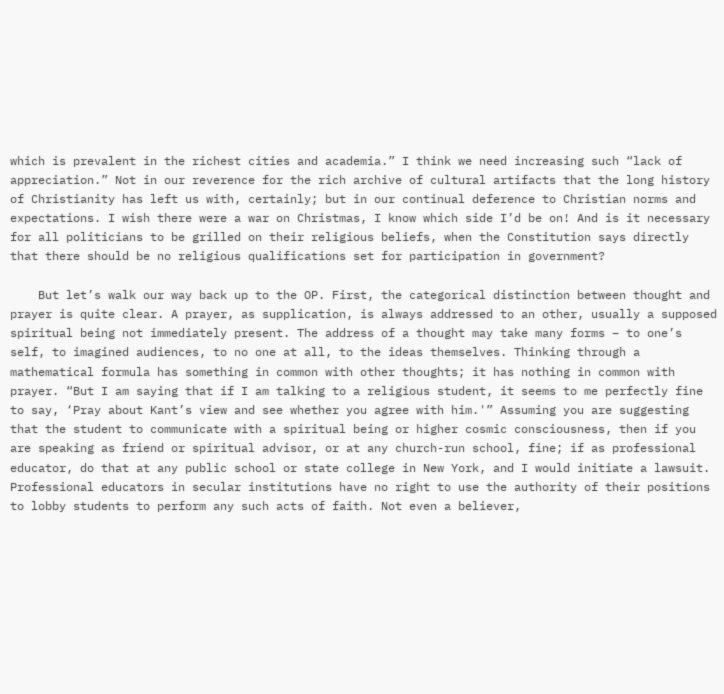which is prevalent in the richest cities and academia.” I think we need increasing such “lack of appreciation.” Not in our reverence for the rich archive of cultural artifacts that the long history of Christianity has left us with, certainly; but in our continual deference to Christian norms and expectations. I wish there were a war on Christmas, I know which side I’d be on! And is it necessary for all politicians to be grilled on their religious beliefs, when the Constitution says directly that there should be no religious qualifications set for participation in government?

    But let’s walk our way back up to the OP. First, the categorical distinction between thought and prayer is quite clear. A prayer, as supplication, is always addressed to an other, usually a supposed spiritual being not immediately present. The address of a thought may take many forms – to one’s self, to imagined audiences, to no one at all, to the ideas themselves. Thinking through a mathematical formula has something in common with other thoughts; it has nothing in common with prayer. “But I am saying that if I am talking to a religious student, it seems to me perfectly fine to say, ‘Pray about Kant’s view and see whether you agree with him.'” Assuming you are suggesting that the student to communicate with a spiritual being or higher cosmic consciousness, then if you are speaking as friend or spiritual advisor, or at any church-run school, fine; if as professional educator, do that at any public school or state college in New York, and I would initiate a lawsuit. Professional educators in secular institutions have no right to use the authority of their positions to lobby students to perform any such acts of faith. Not even a believer,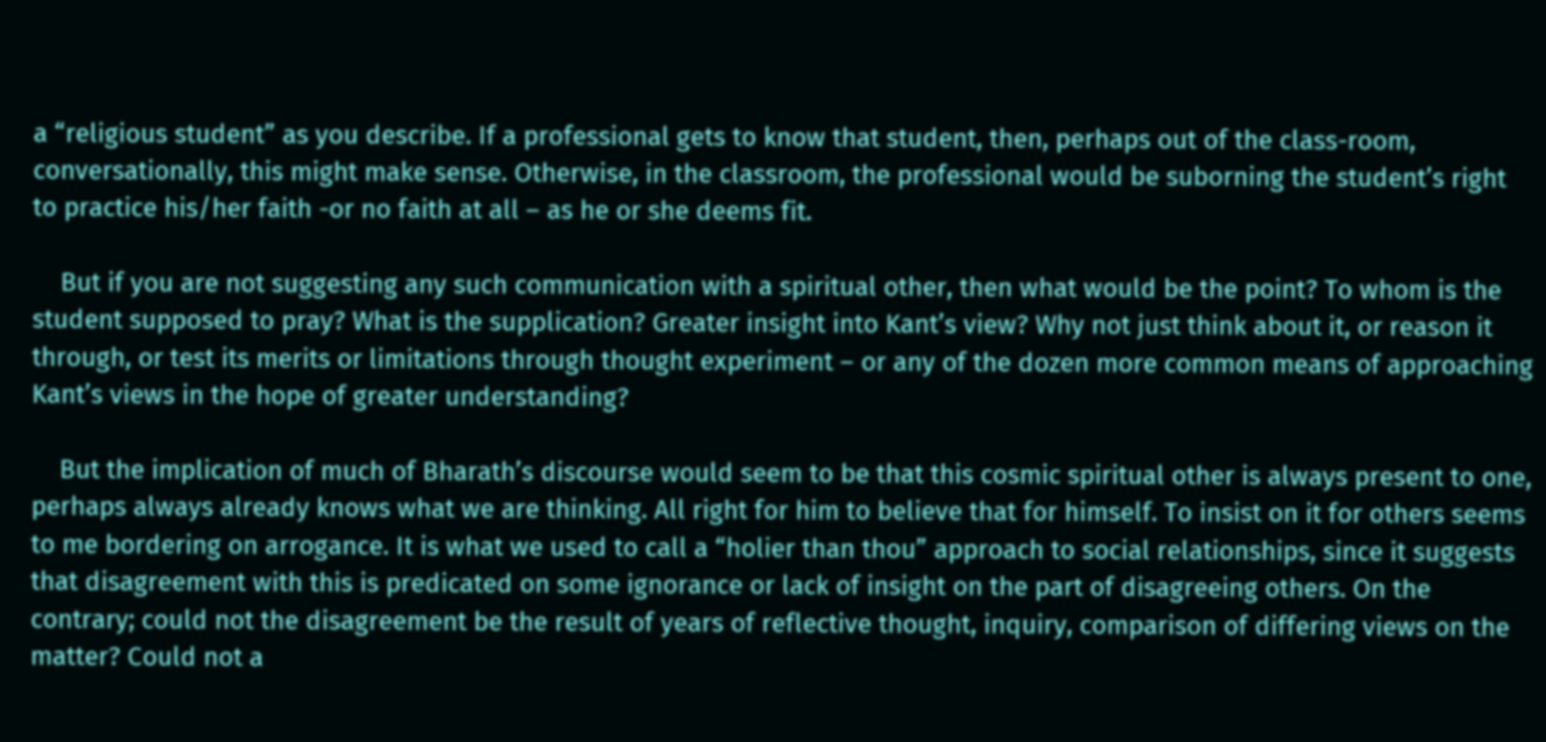a “religious student” as you describe. If a professional gets to know that student, then, perhaps out of the class-room, conversationally, this might make sense. Otherwise, in the classroom, the professional would be suborning the student’s right to practice his/her faith -or no faith at all – as he or she deems fit.

    But if you are not suggesting any such communication with a spiritual other, then what would be the point? To whom is the student supposed to pray? What is the supplication? Greater insight into Kant’s view? Why not just think about it, or reason it through, or test its merits or limitations through thought experiment – or any of the dozen more common means of approaching Kant’s views in the hope of greater understanding?

    But the implication of much of Bharath’s discourse would seem to be that this cosmic spiritual other is always present to one, perhaps always already knows what we are thinking. All right for him to believe that for himself. To insist on it for others seems to me bordering on arrogance. It is what we used to call a “holier than thou” approach to social relationships, since it suggests that disagreement with this is predicated on some ignorance or lack of insight on the part of disagreeing others. On the contrary; could not the disagreement be the result of years of reflective thought, inquiry, comparison of differing views on the matter? Could not a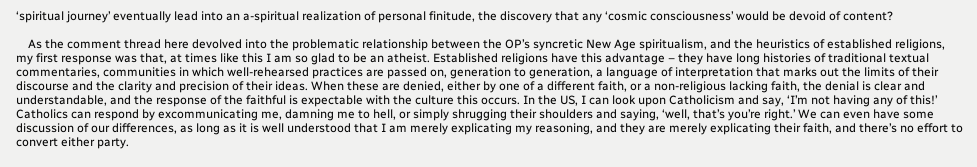‘spiritual journey’ eventually lead into an a-spiritual realization of personal finitude, the discovery that any ‘cosmic consciousness’ would be devoid of content?

    As the comment thread here devolved into the problematic relationship between the OP’s syncretic New Age spiritualism, and the heuristics of established religions, my first response was that, at times like this I am so glad to be an atheist. Established religions have this advantage – they have long histories of traditional textual commentaries, communities in which well-rehearsed practices are passed on, generation to generation, a language of interpretation that marks out the limits of their discourse and the clarity and precision of their ideas. When these are denied, either by one of a different faith, or a non-religious lacking faith, the denial is clear and understandable, and the response of the faithful is expectable with the culture this occurs. In the US, I can look upon Catholicism and say, ‘I’m not having any of this!’ Catholics can respond by excommunicating me, damning me to hell, or simply shrugging their shoulders and saying, ‘well, that’s you’re right.’ We can even have some discussion of our differences, as long as it is well understood that I am merely explicating my reasoning, and they are merely explicating their faith, and there’s no effort to convert either party.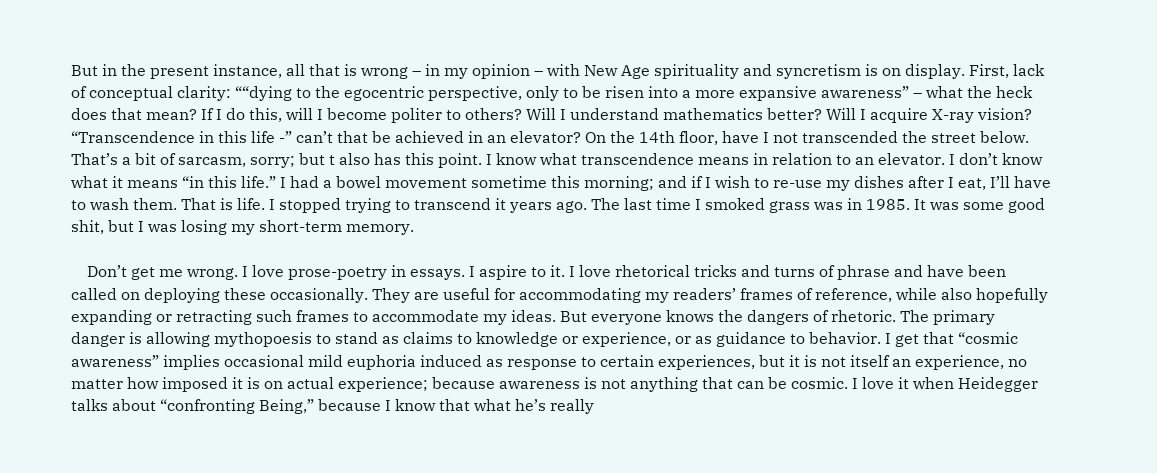But in the present instance, all that is wrong – in my opinion – with New Age spirituality and syncretism is on display. First, lack of conceptual clarity: ““dying to the egocentric perspective, only to be risen into a more expansive awareness” – what the heck does that mean? If I do this, will I become politer to others? Will I understand mathematics better? Will I acquire X-ray vision? “Transcendence in this life -” can’t that be achieved in an elevator? On the 14th floor, have I not transcended the street below. That’s a bit of sarcasm, sorry; but t also has this point. I know what transcendence means in relation to an elevator. I don’t know what it means “in this life.” I had a bowel movement sometime this morning; and if I wish to re-use my dishes after I eat, I’ll have to wash them. That is life. I stopped trying to transcend it years ago. The last time I smoked grass was in 1985. It was some good shit, but I was losing my short-term memory.

    Don’t get me wrong. I love prose-poetry in essays. I aspire to it. I love rhetorical tricks and turns of phrase and have been called on deploying these occasionally. They are useful for accommodating my readers’ frames of reference, while also hopefully expanding or retracting such frames to accommodate my ideas. But everyone knows the dangers of rhetoric. The primary danger is allowing mythopoesis to stand as claims to knowledge or experience, or as guidance to behavior. I get that “cosmic awareness” implies occasional mild euphoria induced as response to certain experiences, but it is not itself an experience, no matter how imposed it is on actual experience; because awareness is not anything that can be cosmic. I love it when Heidegger talks about “confronting Being,” because I know that what he’s really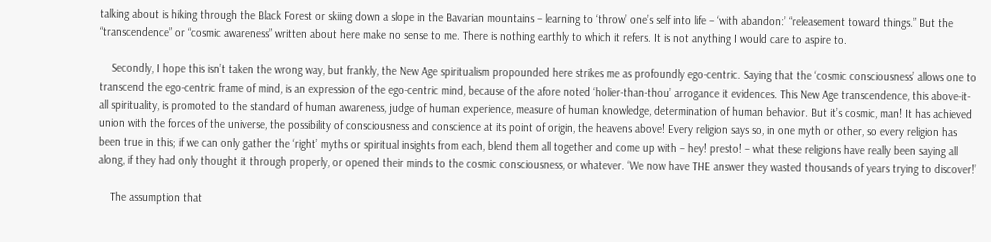talking about is hiking through the Black Forest or skiing down a slope in the Bavarian mountains – learning to ‘throw’ one’s self into life – ‘with abandon:’ “releasement toward things.” But the “transcendence” or “cosmic awareness” written about here make no sense to me. There is nothing earthly to which it refers. It is not anything I would care to aspire to.

    Secondly, I hope this isn’t taken the wrong way, but frankly, the New Age spiritualism propounded here strikes me as profoundly ego-centric. Saying that the ‘cosmic consciousness’ allows one to transcend the ego-centric frame of mind, is an expression of the ego-centric mind, because of the afore noted ‘holier-than-thou’ arrogance it evidences. This New Age transcendence, this above-it-all spirituality, is promoted to the standard of human awareness, judge of human experience, measure of human knowledge, determination of human behavior. But it’s cosmic, man! It has achieved union with the forces of the universe, the possibility of consciousness and conscience at its point of origin, the heavens above! Every religion says so, in one myth or other, so every religion has been true in this; if we can only gather the ‘right’ myths or spiritual insights from each, blend them all together and come up with – hey! presto! – what these religions have really been saying all along, if they had only thought it through properly, or opened their minds to the cosmic consciousness, or whatever. ‘We now have THE answer they wasted thousands of years trying to discover!’

    The assumption that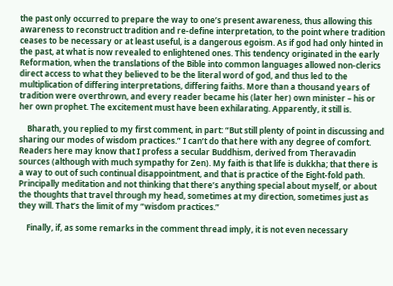the past only occurred to prepare the way to one’s present awareness, thus allowing this awareness to reconstruct tradition and re-define interpretation, to the point where tradition ceases to be necessary or at least useful, is a dangerous egoism. As if god had only hinted in the past, at what is now revealed to enlightened ones. This tendency originated in the early Reformation, when the translations of the Bible into common languages allowed non-clerics direct access to what they believed to be the literal word of god, and thus led to the multiplication of differing interpretations, differing faiths. More than a thousand years of tradition were overthrown, and every reader became his (later her) own minister – his or her own prophet. The excitement must have been exhilarating. Apparently, it still is.

    Bharath, you replied to my first comment, in part: “But still plenty of point in discussing and sharing our modes of wisdom practices.” I can’t do that here with any degree of comfort. Readers here may know that I profess a secular Buddhism, derived from Theravadin sources (although with much sympathy for Zen). My faith is that life is dukkha; that there is a way to out of such continual disappointment, and that is practice of the Eight-fold path. Principally meditation and not thinking that there’s anything special about myself, or about the thoughts that travel through my head, sometimes at my direction, sometimes just as they will. That’s the limit of my “wisdom practices.”

    Finally, if, as some remarks in the comment thread imply, it is not even necessary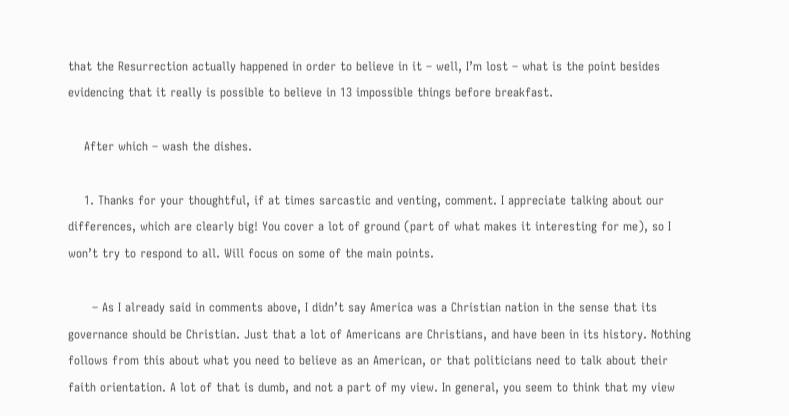that the Resurrection actually happened in order to believe in it – well, I’m lost – what is the point besides evidencing that it really is possible to believe in 13 impossible things before breakfast.

    After which – wash the dishes.

    1. Thanks for your thoughtful, if at times sarcastic and venting, comment. I appreciate talking about our differences, which are clearly big! You cover a lot of ground (part of what makes it interesting for me), so I won’t try to respond to all. Will focus on some of the main points.

      – As I already said in comments above, I didn’t say America was a Christian nation in the sense that its governance should be Christian. Just that a lot of Americans are Christians, and have been in its history. Nothing follows from this about what you need to believe as an American, or that politicians need to talk about their faith orientation. A lot of that is dumb, and not a part of my view. In general, you seem to think that my view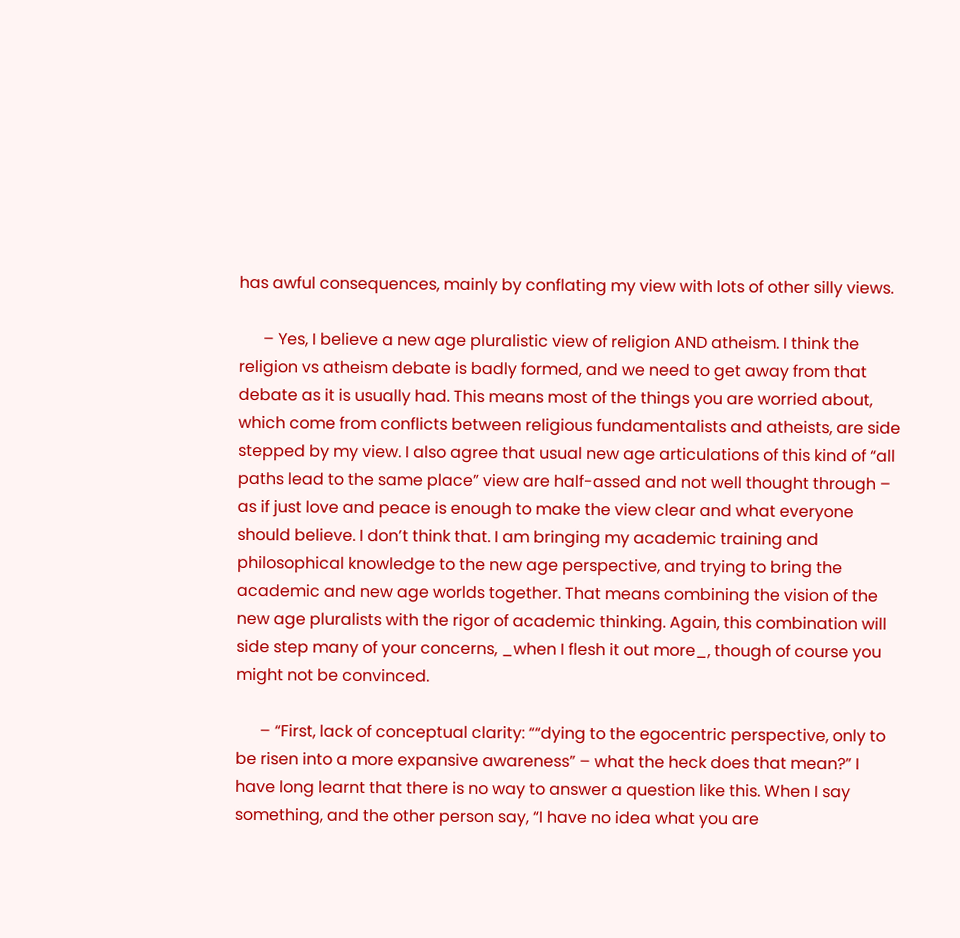has awful consequences, mainly by conflating my view with lots of other silly views.

      – Yes, I believe a new age pluralistic view of religion AND atheism. I think the religion vs atheism debate is badly formed, and we need to get away from that debate as it is usually had. This means most of the things you are worried about, which come from conflicts between religious fundamentalists and atheists, are side stepped by my view. I also agree that usual new age articulations of this kind of “all paths lead to the same place” view are half-assed and not well thought through – as if just love and peace is enough to make the view clear and what everyone should believe. I don’t think that. I am bringing my academic training and philosophical knowledge to the new age perspective, and trying to bring the academic and new age worlds together. That means combining the vision of the new age pluralists with the rigor of academic thinking. Again, this combination will side step many of your concerns, _when I flesh it out more_, though of course you might not be convinced.

      – “First, lack of conceptual clarity: ““dying to the egocentric perspective, only to be risen into a more expansive awareness” – what the heck does that mean?” I have long learnt that there is no way to answer a question like this. When I say something, and the other person say, “I have no idea what you are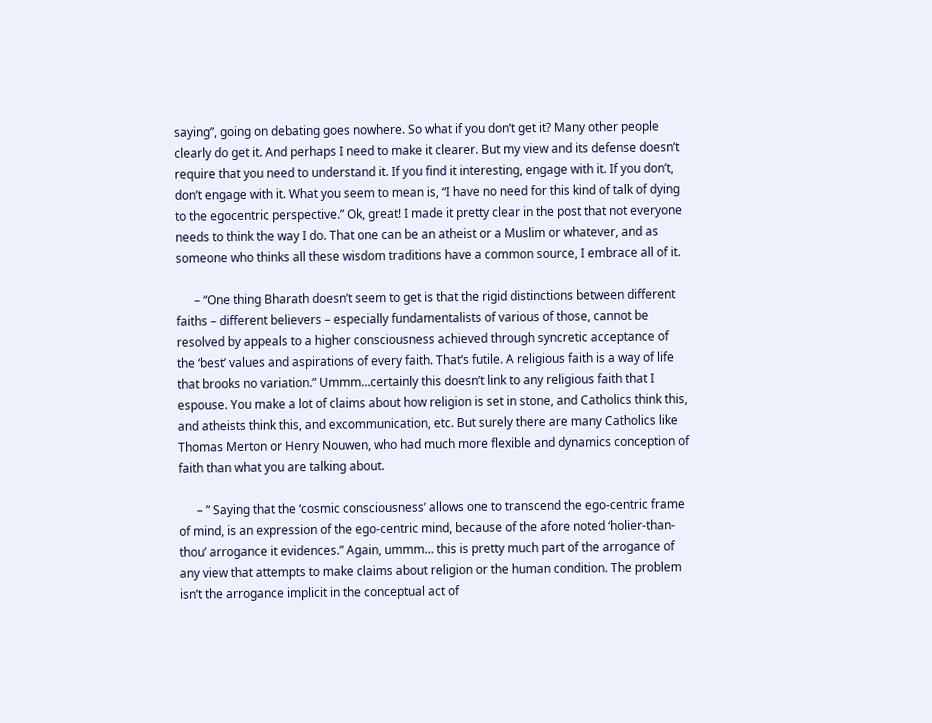saying”, going on debating goes nowhere. So what if you don’t get it? Many other people clearly do get it. And perhaps I need to make it clearer. But my view and its defense doesn’t require that you need to understand it. If you find it interesting, engage with it. If you don’t, don’t engage with it. What you seem to mean is, “I have no need for this kind of talk of dying to the egocentric perspective.” Ok, great! I made it pretty clear in the post that not everyone needs to think the way I do. That one can be an atheist or a Muslim or whatever, and as someone who thinks all these wisdom traditions have a common source, I embrace all of it.

      – “One thing Bharath doesn’t seem to get is that the rigid distinctions between different faiths – different believers – especially fundamentalists of various of those, cannot be resolved by appeals to a higher consciousness achieved through syncretic acceptance of the ‘best’ values and aspirations of every faith. That’s futile. A religious faith is a way of life that brooks no variation.” Ummm…certainly this doesn’t link to any religious faith that I espouse. You make a lot of claims about how religion is set in stone, and Catholics think this, and atheists think this, and excommunication, etc. But surely there are many Catholics like Thomas Merton or Henry Nouwen, who had much more flexible and dynamics conception of faith than what you are talking about.

      – ” Saying that the ‘cosmic consciousness’ allows one to transcend the ego-centric frame of mind, is an expression of the ego-centric mind, because of the afore noted ‘holier-than-thou’ arrogance it evidences.” Again, ummm… this is pretty much part of the arrogance of any view that attempts to make claims about religion or the human condition. The problem isn’t the arrogance implicit in the conceptual act of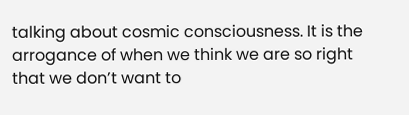talking about cosmic consciousness. It is the arrogance of when we think we are so right that we don’t want to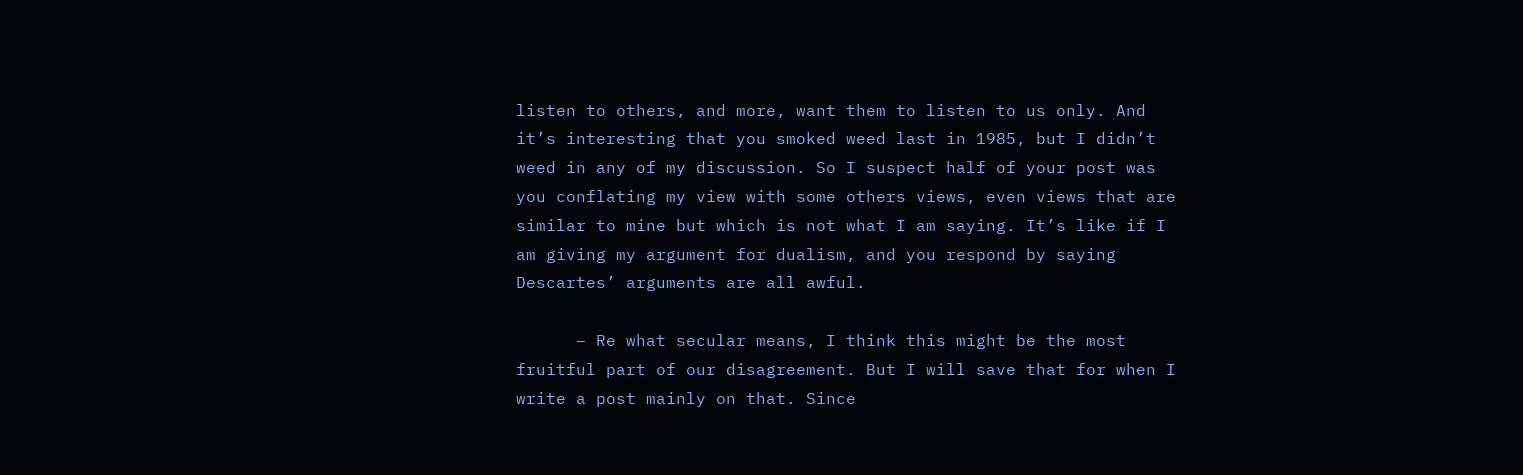listen to others, and more, want them to listen to us only. And it’s interesting that you smoked weed last in 1985, but I didn’t weed in any of my discussion. So I suspect half of your post was you conflating my view with some others views, even views that are similar to mine but which is not what I am saying. It’s like if I am giving my argument for dualism, and you respond by saying Descartes’ arguments are all awful.

      – Re what secular means, I think this might be the most fruitful part of our disagreement. But I will save that for when I write a post mainly on that. Since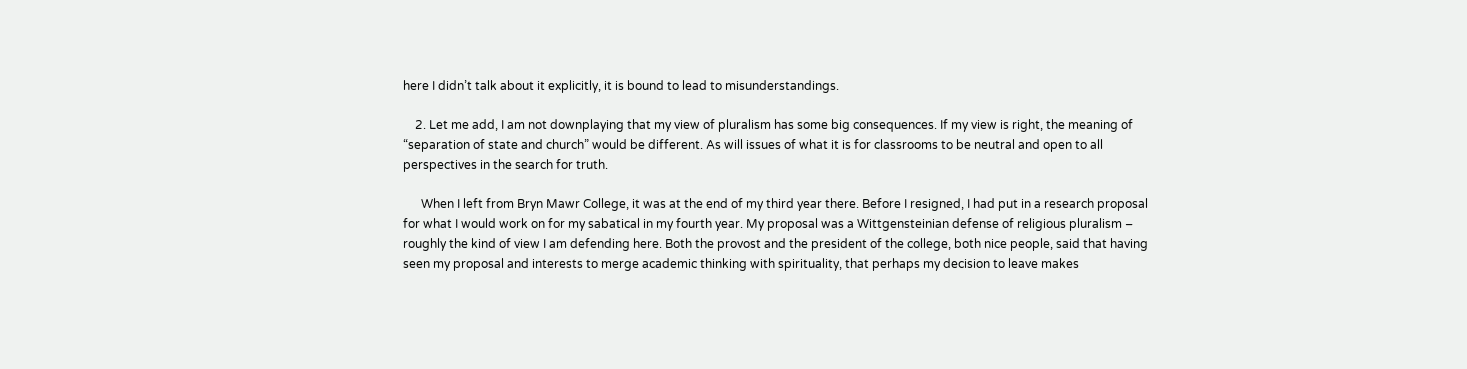here I didn’t talk about it explicitly, it is bound to lead to misunderstandings.

    2. Let me add, I am not downplaying that my view of pluralism has some big consequences. If my view is right, the meaning of “separation of state and church” would be different. As will issues of what it is for classrooms to be neutral and open to all perspectives in the search for truth.

      When I left from Bryn Mawr College, it was at the end of my third year there. Before I resigned, I had put in a research proposal for what I would work on for my sabatical in my fourth year. My proposal was a Wittgensteinian defense of religious pluralism – roughly the kind of view I am defending here. Both the provost and the president of the college, both nice people, said that having seen my proposal and interests to merge academic thinking with spirituality, that perhaps my decision to leave makes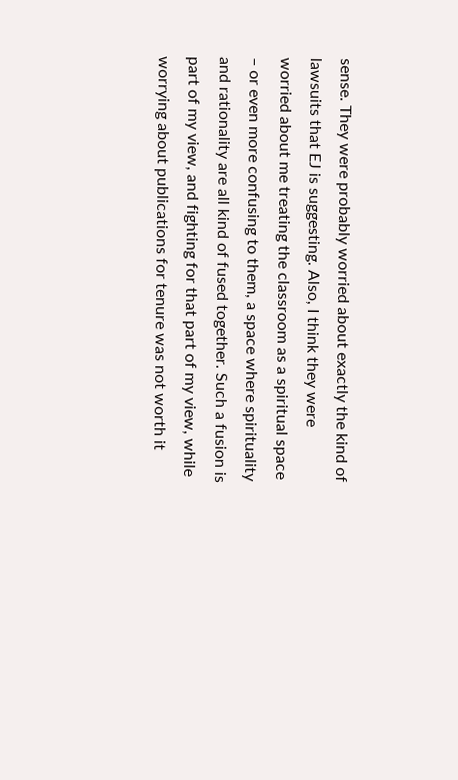sense. They were probably worried about exactly the kind of lawsuits that EJ is suggesting. Also, I think they were worried about me treating the classroom as a spiritual space – or even more confusing to them, a space where spirituality and rationality are all kind of fused together. Such a fusion is part of my view, and fighting for that part of my view, while worrying about publications for tenure was not worth it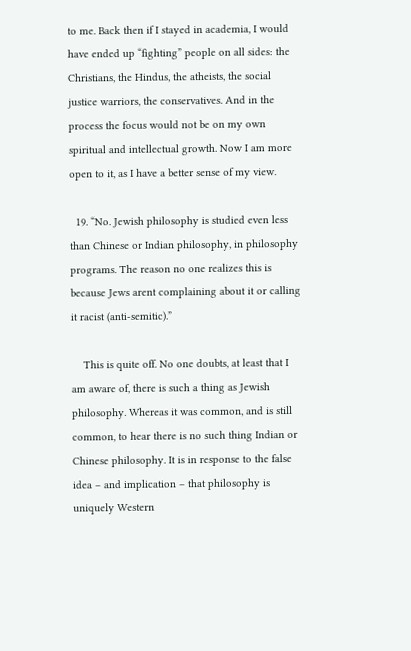to me. Back then if I stayed in academia, I would have ended up “fighting” people on all sides: the Christians, the Hindus, the atheists, the social justice warriors, the conservatives. And in the process the focus would not be on my own spiritual and intellectual growth. Now I am more open to it, as I have a better sense of my view.

  19. “No. Jewish philosophy is studied even less than Chinese or Indian philosophy, in philosophy programs. The reason no one realizes this is because Jews arent complaining about it or calling it racist (anti-semitic).”

    This is quite off. No one doubts, at least that I am aware of, there is such a thing as Jewish philosophy. Whereas it was common, and is still common, to hear there is no such thing Indian or Chinese philosophy. It is in response to the false idea – and implication – that philosophy is uniquely Western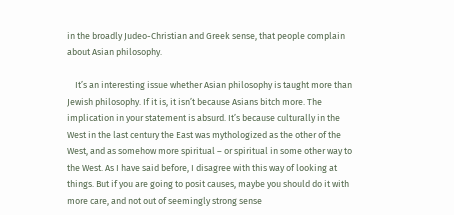in the broadly Judeo-Christian and Greek sense, that people complain about Asian philosophy.

    It’s an interesting issue whether Asian philosophy is taught more than Jewish philosophy. If it is, it isn’t because Asians bitch more. The implication in your statement is absurd. It’s because culturally in the West in the last century the East was mythologized as the other of the West, and as somehow more spiritual – or spiritual in some other way to the West. As I have said before, I disagree with this way of looking at things. But if you are going to posit causes, maybe you should do it with more care, and not out of seemingly strong sense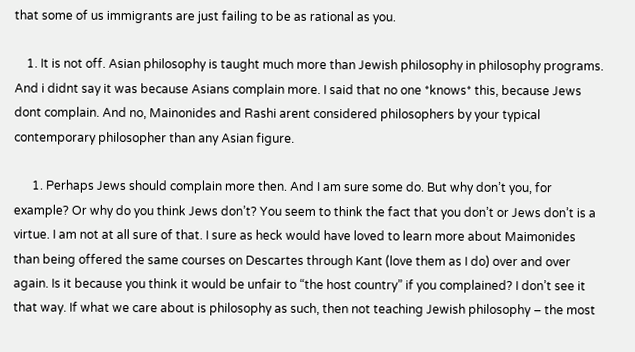that some of us immigrants are just failing to be as rational as you.

    1. It is not off. Asian philosophy is taught much more than Jewish philosophy in philosophy programs. And i didnt say it was because Asians complain more. I said that no one *knows* this, because Jews dont complain. And no, Mainonides and Rashi arent considered philosophers by your typical contemporary philosopher than any Asian figure.

      1. Perhaps Jews should complain more then. And I am sure some do. But why don’t you, for example? Or why do you think Jews don’t? You seem to think the fact that you don’t or Jews don’t is a virtue. I am not at all sure of that. I sure as heck would have loved to learn more about Maimonides than being offered the same courses on Descartes through Kant (love them as I do) over and over again. Is it because you think it would be unfair to “the host country” if you complained? I don’t see it that way. If what we care about is philosophy as such, then not teaching Jewish philosophy – the most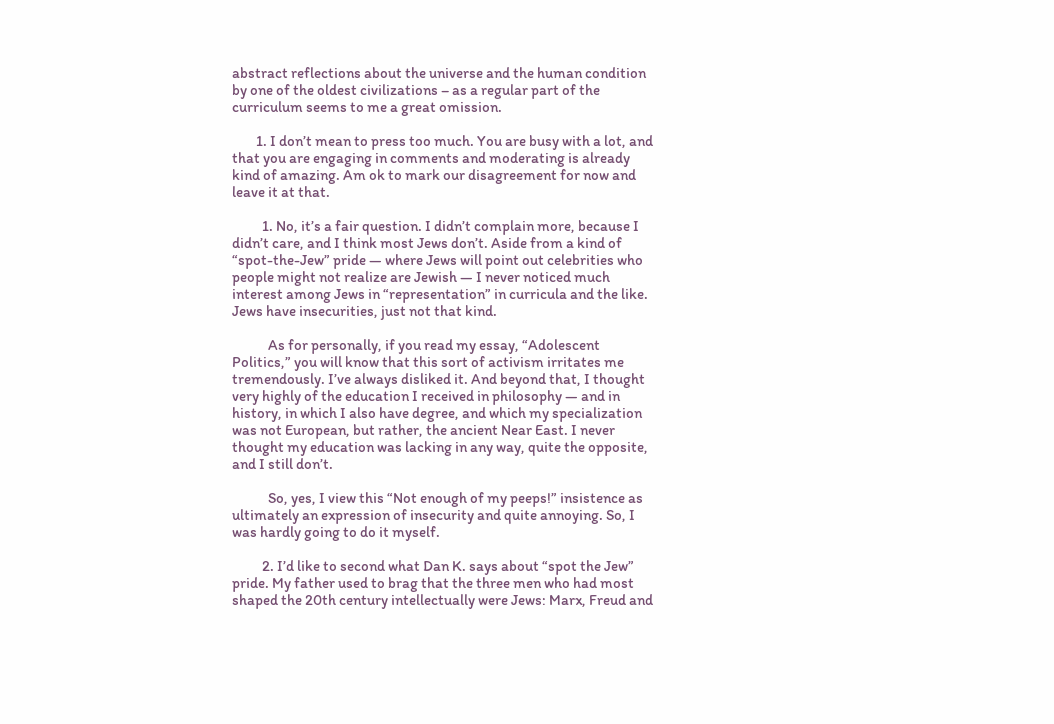abstract reflections about the universe and the human condition by one of the oldest civilizations – as a regular part of the curriculum seems to me a great omission.

        1. I don’t mean to press too much. You are busy with a lot, and that you are engaging in comments and moderating is already kind of amazing. Am ok to mark our disagreement for now and leave it at that.

          1. No, it’s a fair question. I didn’t complain more, because I didn’t care, and I think most Jews don’t. Aside from a kind of “spot-the-Jew” pride — where Jews will point out celebrities who people might not realize are Jewish — I never noticed much interest among Jews in “representation” in curricula and the like. Jews have insecurities, just not that kind.

            As for personally, if you read my essay, “Adolescent Politics,” you will know that this sort of activism irritates me tremendously. I’ve always disliked it. And beyond that, I thought very highly of the education I received in philosophy — and in history, in which I also have degree, and which my specialization was not European, but rather, the ancient Near East. I never thought my education was lacking in any way, quite the opposite, and I still don’t.

            So, yes, I view this “Not enough of my peeps!” insistence as ultimately an expression of insecurity and quite annoying. So, I was hardly going to do it myself.

          2. I’d like to second what Dan K. says about “spot the Jew” pride. My father used to brag that the three men who had most shaped the 20th century intellectually were Jews: Marx, Freud and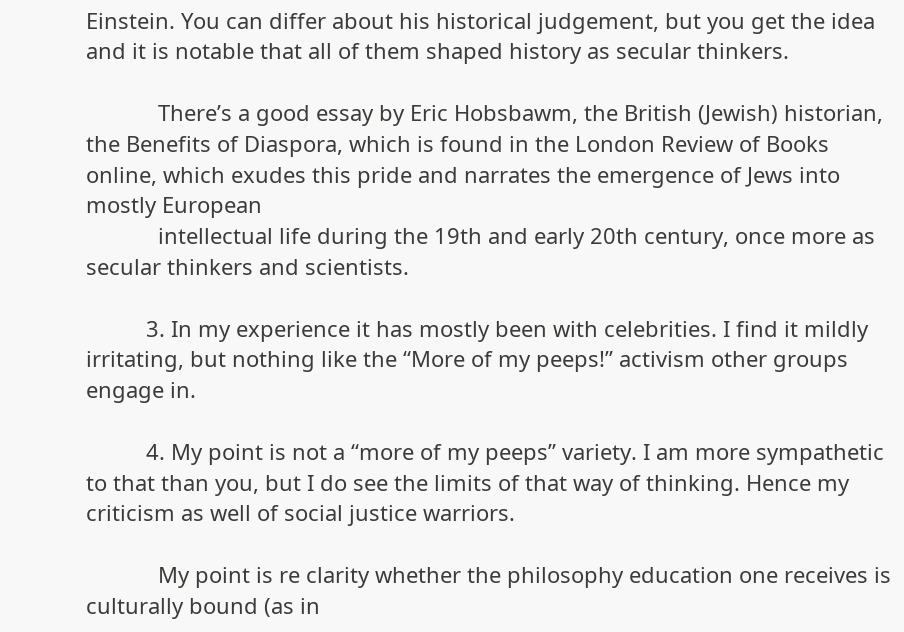Einstein. You can differ about his historical judgement, but you get the idea and it is notable that all of them shaped history as secular thinkers.

            There’s a good essay by Eric Hobsbawm, the British (Jewish) historian, the Benefits of Diaspora, which is found in the London Review of Books online, which exudes this pride and narrates the emergence of Jews into mostly European
            intellectual life during the 19th and early 20th century, once more as secular thinkers and scientists.

          3. In my experience it has mostly been with celebrities. I find it mildly irritating, but nothing like the “More of my peeps!” activism other groups engage in.

          4. My point is not a “more of my peeps” variety. I am more sympathetic to that than you, but I do see the limits of that way of thinking. Hence my criticism as well of social justice warriors.

            My point is re clarity whether the philosophy education one receives is culturally bound (as in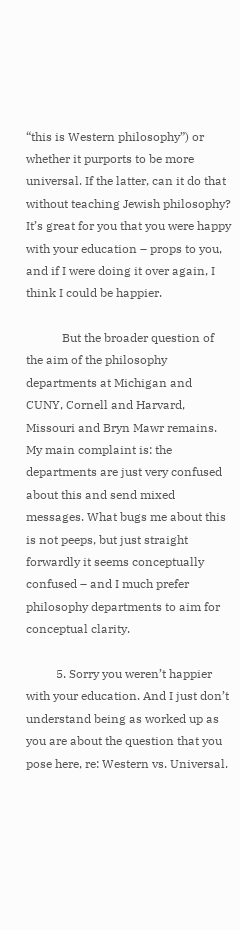“this is Western philosophy”) or whether it purports to be more universal. If the latter, can it do that without teaching Jewish philosophy? It’s great for you that you were happy with your education – props to you, and if I were doing it over again, I think I could be happier.

            But the broader question of the aim of the philosophy departments at Michigan and CUNY, Cornell and Harvard, Missouri and Bryn Mawr remains. My main complaint is: the departments are just very confused about this and send mixed messages. What bugs me about this is not peeps, but just straight forwardly it seems conceptually confused – and I much prefer philosophy departments to aim for conceptual clarity.

          5. Sorry you weren’t happier with your education. And I just don’t understand being as worked up as you are about the question that you pose here, re: Western vs. Universal.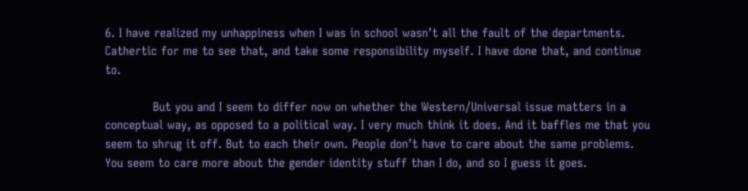6. I have realized my unhappiness when I was in school wasn’t all the fault of the departments. Cathertic for me to see that, and take some responsibility myself. I have done that, and continue to.

            But you and I seem to differ now on whether the Western/Universal issue matters in a conceptual way, as opposed to a political way. I very much think it does. And it baffles me that you seem to shrug it off. But to each their own. People don’t have to care about the same problems. You seem to care more about the gender identity stuff than I do, and so I guess it goes.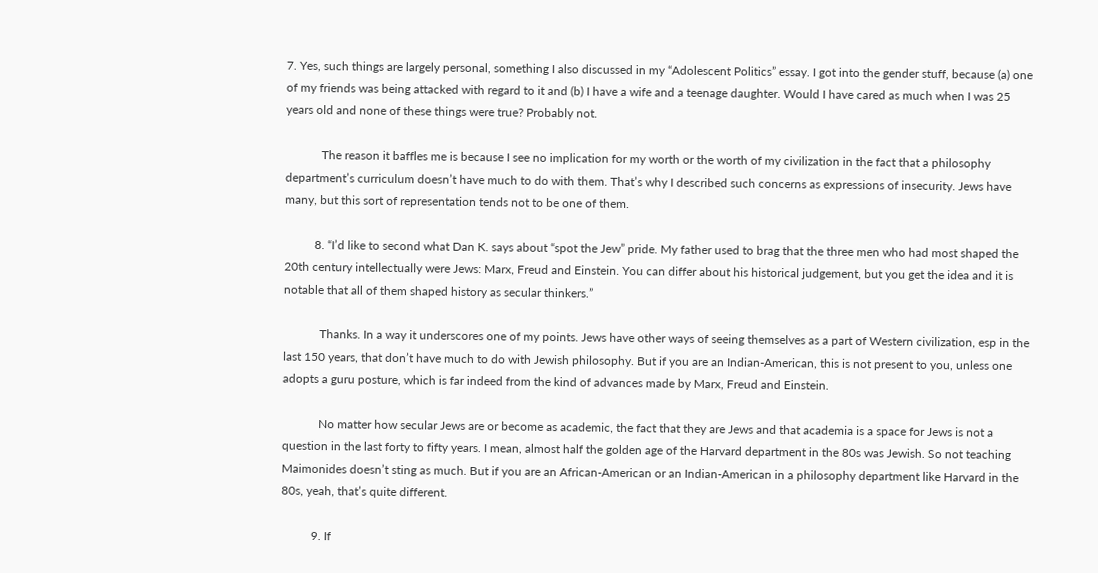7. Yes, such things are largely personal, something I also discussed in my “Adolescent Politics” essay. I got into the gender stuff, because (a) one of my friends was being attacked with regard to it and (b) I have a wife and a teenage daughter. Would I have cared as much when I was 25 years old and none of these things were true? Probably not.

            The reason it baffles me is because I see no implication for my worth or the worth of my civilization in the fact that a philosophy department’s curriculum doesn’t have much to do with them. That’s why I described such concerns as expressions of insecurity. Jews have many, but this sort of representation tends not to be one of them.

          8. “I’d like to second what Dan K. says about “spot the Jew” pride. My father used to brag that the three men who had most shaped the 20th century intellectually were Jews: Marx, Freud and Einstein. You can differ about his historical judgement, but you get the idea and it is notable that all of them shaped history as secular thinkers.”

            Thanks. In a way it underscores one of my points. Jews have other ways of seeing themselves as a part of Western civilization, esp in the last 150 years, that don’t have much to do with Jewish philosophy. But if you are an Indian-American, this is not present to you, unless one adopts a guru posture, which is far indeed from the kind of advances made by Marx, Freud and Einstein.

            No matter how secular Jews are or become as academic, the fact that they are Jews and that academia is a space for Jews is not a question in the last forty to fifty years. I mean, almost half the golden age of the Harvard department in the 80s was Jewish. So not teaching Maimonides doesn’t sting as much. But if you are an African-American or an Indian-American in a philosophy department like Harvard in the 80s, yeah, that’s quite different.

          9. If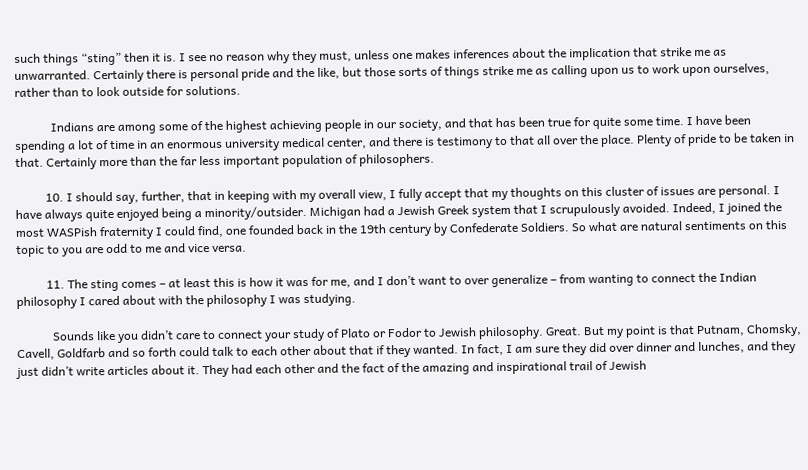such things “sting” then it is. I see no reason why they must, unless one makes inferences about the implication that strike me as unwarranted. Certainly there is personal pride and the like, but those sorts of things strike me as calling upon us to work upon ourselves, rather than to look outside for solutions.

            Indians are among some of the highest achieving people in our society, and that has been true for quite some time. I have been spending a lot of time in an enormous university medical center, and there is testimony to that all over the place. Plenty of pride to be taken in that. Certainly more than the far less important population of philosophers.

          10. I should say, further, that in keeping with my overall view, I fully accept that my thoughts on this cluster of issues are personal. I have always quite enjoyed being a minority/outsider. Michigan had a Jewish Greek system that I scrupulously avoided. Indeed, I joined the most WASPish fraternity I could find, one founded back in the 19th century by Confederate Soldiers. So what are natural sentiments on this topic to you are odd to me and vice versa.

          11. The sting comes – at least this is how it was for me, and I don’t want to over generalize – from wanting to connect the Indian philosophy I cared about with the philosophy I was studying.

            Sounds like you didn’t care to connect your study of Plato or Fodor to Jewish philosophy. Great. But my point is that Putnam, Chomsky, Cavell, Goldfarb and so forth could talk to each other about that if they wanted. In fact, I am sure they did over dinner and lunches, and they just didn’t write articles about it. They had each other and the fact of the amazing and inspirational trail of Jewish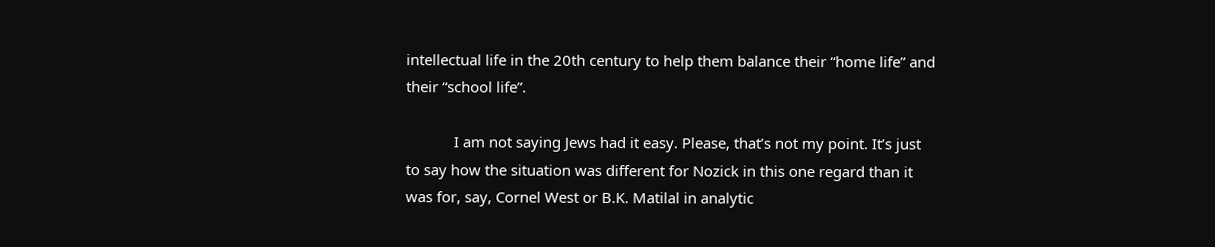intellectual life in the 20th century to help them balance their “home life” and their “school life”.

            I am not saying Jews had it easy. Please, that’s not my point. It’s just to say how the situation was different for Nozick in this one regard than it was for, say, Cornel West or B.K. Matilal in analytic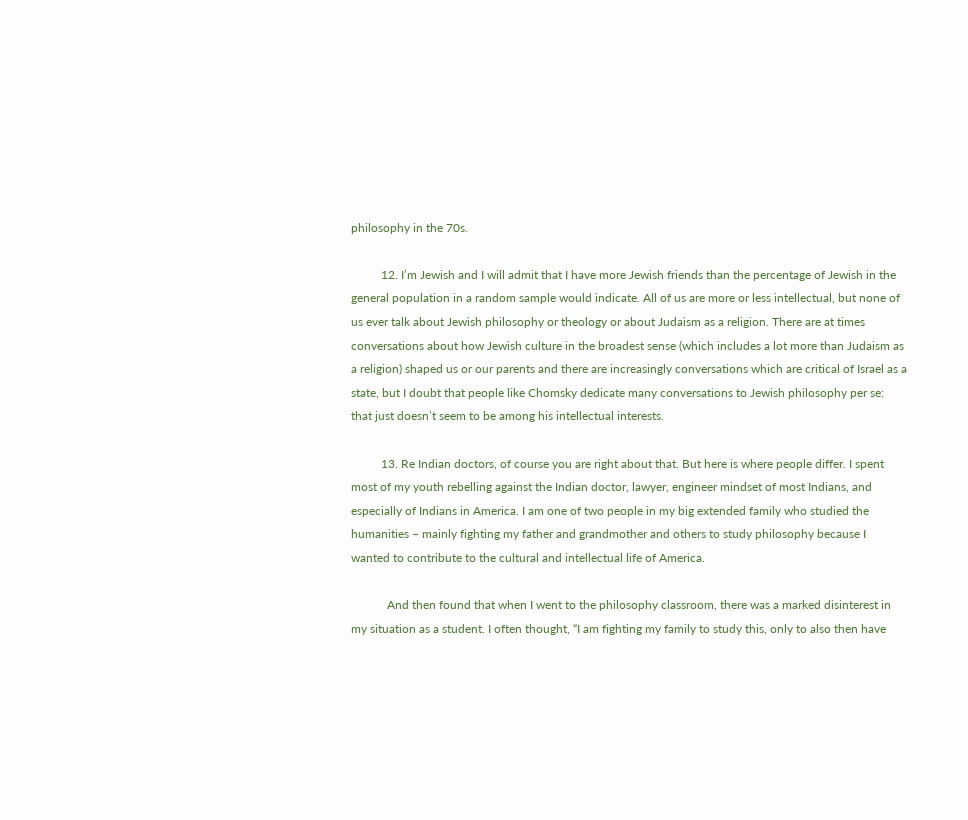philosophy in the 70s.

          12. I’m Jewish and I will admit that I have more Jewish friends than the percentage of Jewish in the general population in a random sample would indicate. All of us are more or less intellectual, but none of us ever talk about Jewish philosophy or theology or about Judaism as a religion. There are at times conversations about how Jewish culture in the broadest sense (which includes a lot more than Judaism as a religion) shaped us or our parents and there are increasingly conversations which are critical of Israel as a state, but I doubt that people like Chomsky dedicate many conversations to Jewish philosophy per se: that just doesn’t seem to be among his intellectual interests.

          13. Re Indian doctors, of course you are right about that. But here is where people differ. I spent most of my youth rebelling against the Indian doctor, lawyer, engineer mindset of most Indians, and especially of Indians in America. I am one of two people in my big extended family who studied the humanities – mainly fighting my father and grandmother and others to study philosophy because I wanted to contribute to the cultural and intellectual life of America.

            And then found that when I went to the philosophy classroom, there was a marked disinterest in my situation as a student. I often thought, “I am fighting my family to study this, only to also then have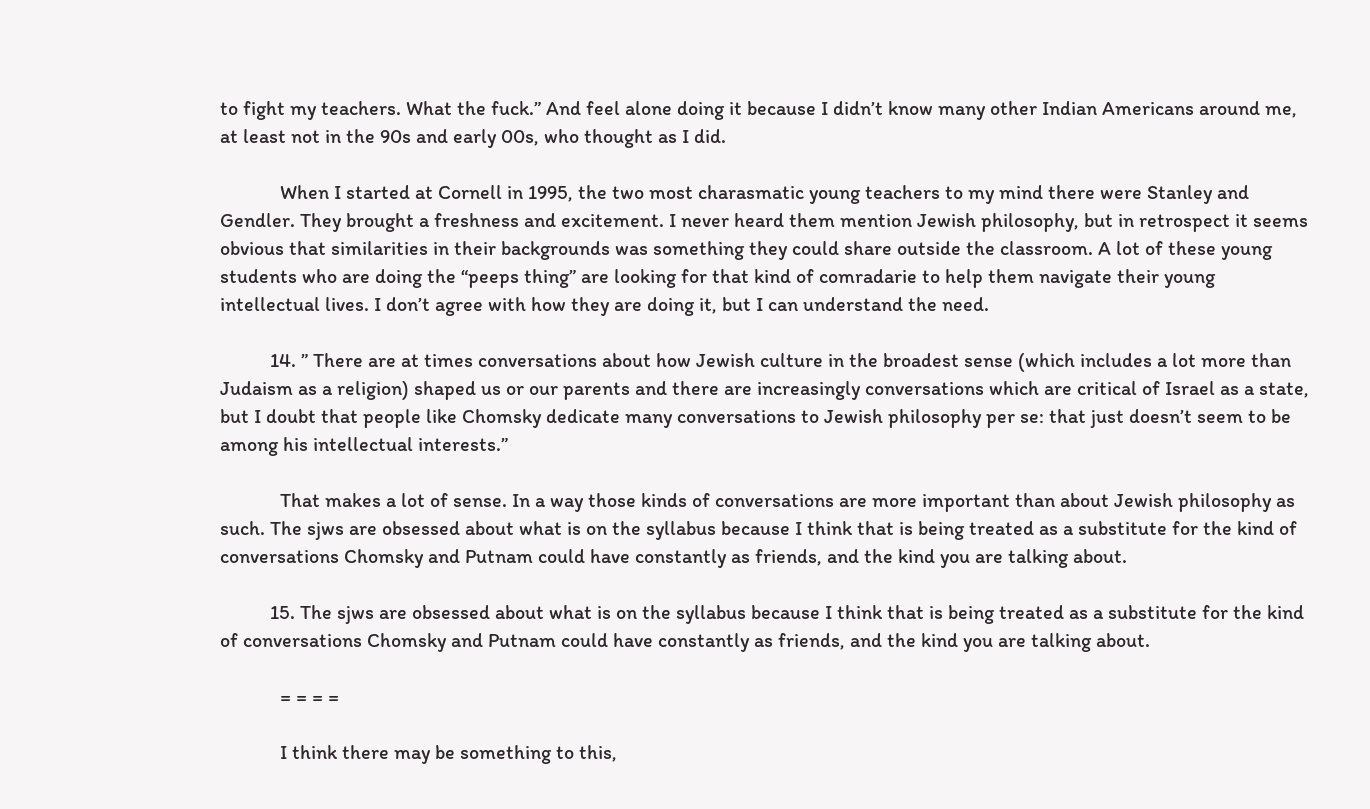to fight my teachers. What the fuck.” And feel alone doing it because I didn’t know many other Indian Americans around me, at least not in the 90s and early 00s, who thought as I did.

            When I started at Cornell in 1995, the two most charasmatic young teachers to my mind there were Stanley and Gendler. They brought a freshness and excitement. I never heard them mention Jewish philosophy, but in retrospect it seems obvious that similarities in their backgrounds was something they could share outside the classroom. A lot of these young students who are doing the “peeps thing” are looking for that kind of comradarie to help them navigate their young intellectual lives. I don’t agree with how they are doing it, but I can understand the need.

          14. ” There are at times conversations about how Jewish culture in the broadest sense (which includes a lot more than Judaism as a religion) shaped us or our parents and there are increasingly conversations which are critical of Israel as a state, but I doubt that people like Chomsky dedicate many conversations to Jewish philosophy per se: that just doesn’t seem to be among his intellectual interests.”

            That makes a lot of sense. In a way those kinds of conversations are more important than about Jewish philosophy as such. The sjws are obsessed about what is on the syllabus because I think that is being treated as a substitute for the kind of conversations Chomsky and Putnam could have constantly as friends, and the kind you are talking about.

          15. The sjws are obsessed about what is on the syllabus because I think that is being treated as a substitute for the kind of conversations Chomsky and Putnam could have constantly as friends, and the kind you are talking about.

            = = = =

            I think there may be something to this,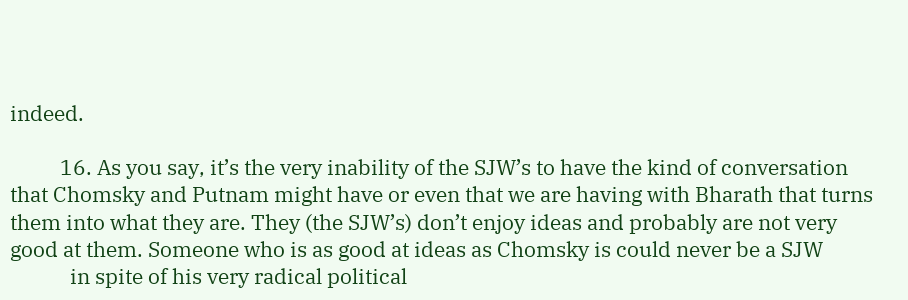indeed.

          16. As you say, it’s the very inability of the SJW’s to have the kind of conversation that Chomsky and Putnam might have or even that we are having with Bharath that turns them into what they are. They (the SJW’s) don’t enjoy ideas and probably are not very good at them. Someone who is as good at ideas as Chomsky is could never be a SJW
            in spite of his very radical political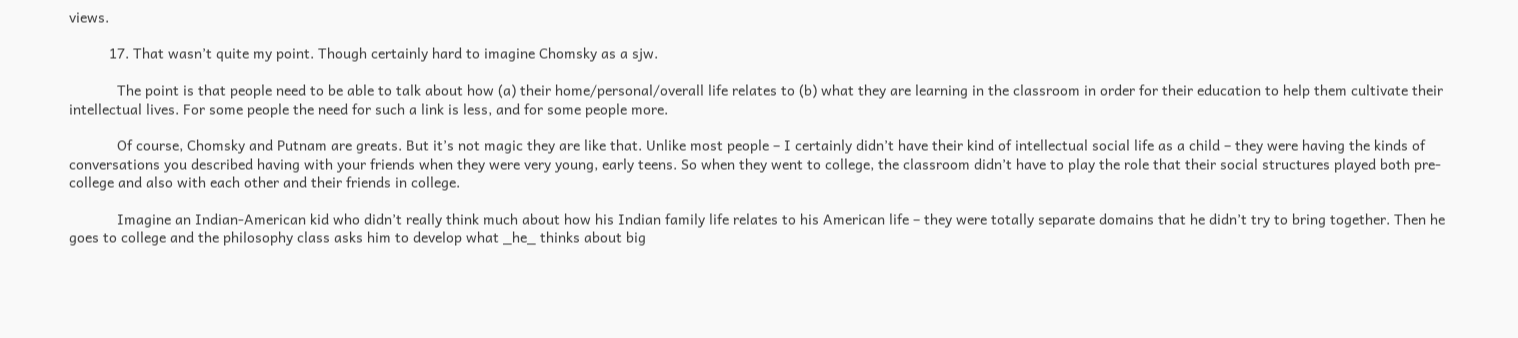views.

          17. That wasn’t quite my point. Though certainly hard to imagine Chomsky as a sjw.

            The point is that people need to be able to talk about how (a) their home/personal/overall life relates to (b) what they are learning in the classroom in order for their education to help them cultivate their intellectual lives. For some people the need for such a link is less, and for some people more.

            Of course, Chomsky and Putnam are greats. But it’s not magic they are like that. Unlike most people – I certainly didn’t have their kind of intellectual social life as a child – they were having the kinds of conversations you described having with your friends when they were very young, early teens. So when they went to college, the classroom didn’t have to play the role that their social structures played both pre-college and also with each other and their friends in college.

            Imagine an Indian-American kid who didn’t really think much about how his Indian family life relates to his American life – they were totally separate domains that he didn’t try to bring together. Then he goes to college and the philosophy class asks him to develop what _he_ thinks about big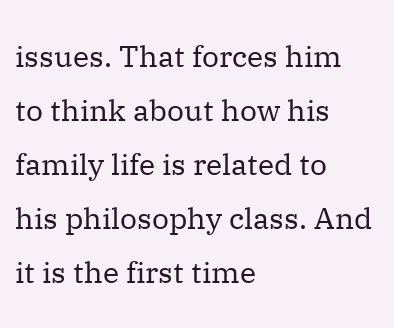issues. That forces him to think about how his family life is related to his philosophy class. And it is the first time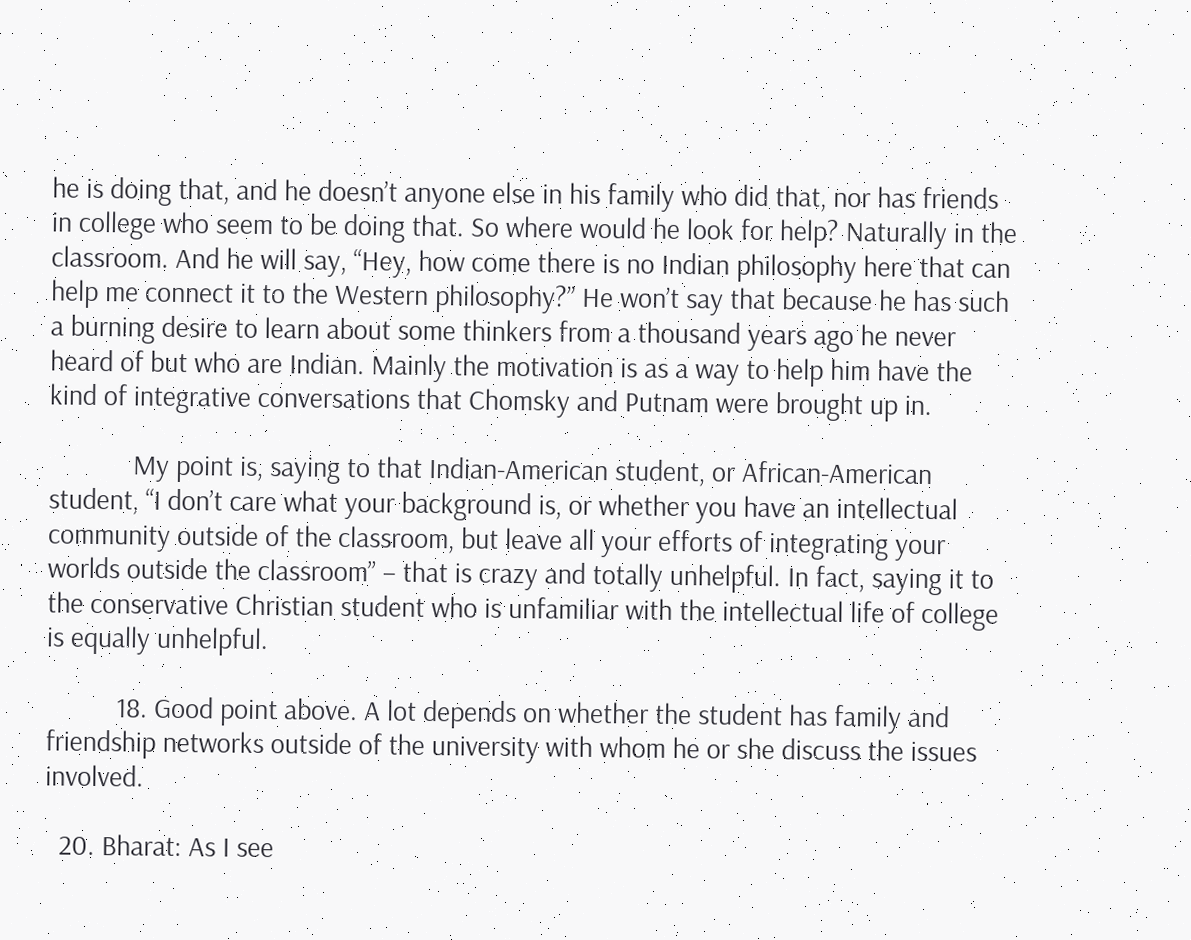he is doing that, and he doesn’t anyone else in his family who did that, nor has friends in college who seem to be doing that. So where would he look for help? Naturally in the classroom. And he will say, “Hey, how come there is no Indian philosophy here that can help me connect it to the Western philosophy?” He won’t say that because he has such a burning desire to learn about some thinkers from a thousand years ago he never heard of but who are Indian. Mainly the motivation is as a way to help him have the kind of integrative conversations that Chomsky and Putnam were brought up in.

            My point is, saying to that Indian-American student, or African-American student, “I don’t care what your background is, or whether you have an intellectual community outside of the classroom, but leave all your efforts of integrating your worlds outside the classroom” – that is crazy and totally unhelpful. In fact, saying it to the conservative Christian student who is unfamiliar with the intellectual life of college is equally unhelpful.

          18. Good point above. A lot depends on whether the student has family and friendship networks outside of the university with whom he or she discuss the issues involved.

  20. Bharat: As I see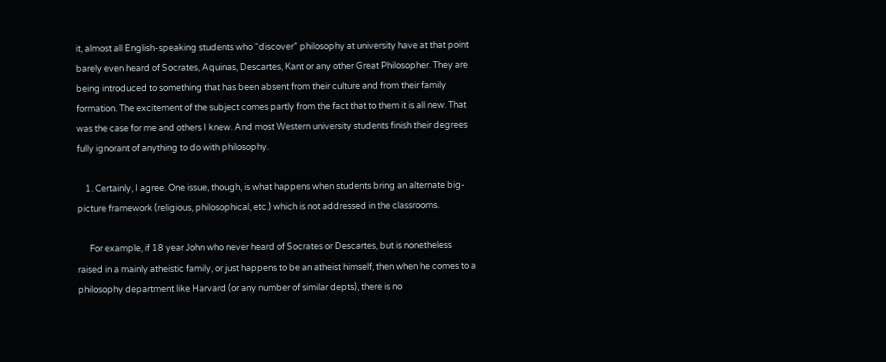it, almost all English-speaking students who “discover” philosophy at university have at that point barely even heard of Socrates, Aquinas, Descartes, Kant or any other Great Philosopher. They are being introduced to something that has been absent from their culture and from their family formation. The excitement of the subject comes partly from the fact that to them it is all new. That was the case for me and others I knew. And most Western university students finish their degrees fully ignorant of anything to do with philosophy.

    1. Certainly, I agree. One issue, though, is what happens when students bring an alternate big-picture framework (religious, philosophical, etc.) which is not addressed in the classrooms.

      For example, if 18 year John who never heard of Socrates or Descartes, but is nonetheless raised in a mainly atheistic family, or just happens to be an atheist himself, then when he comes to a philosophy department like Harvard (or any number of similar depts), there is no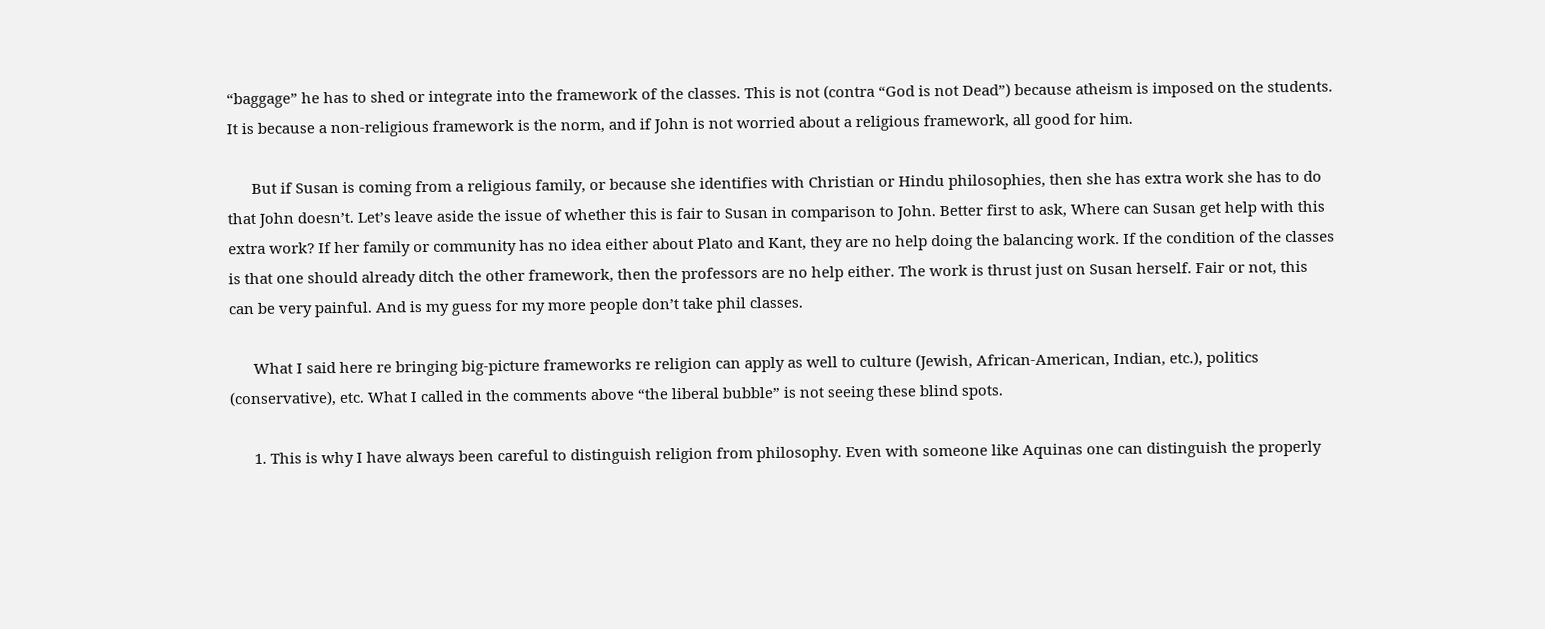“baggage” he has to shed or integrate into the framework of the classes. This is not (contra “God is not Dead”) because atheism is imposed on the students. It is because a non-religious framework is the norm, and if John is not worried about a religious framework, all good for him.

      But if Susan is coming from a religious family, or because she identifies with Christian or Hindu philosophies, then she has extra work she has to do that John doesn’t. Let’s leave aside the issue of whether this is fair to Susan in comparison to John. Better first to ask, Where can Susan get help with this extra work? If her family or community has no idea either about Plato and Kant, they are no help doing the balancing work. If the condition of the classes is that one should already ditch the other framework, then the professors are no help either. The work is thrust just on Susan herself. Fair or not, this can be very painful. And is my guess for my more people don’t take phil classes.

      What I said here re bringing big-picture frameworks re religion can apply as well to culture (Jewish, African-American, Indian, etc.), politics (conservative), etc. What I called in the comments above “the liberal bubble” is not seeing these blind spots.

      1. This is why I have always been careful to distinguish religion from philosophy. Even with someone like Aquinas one can distinguish the properly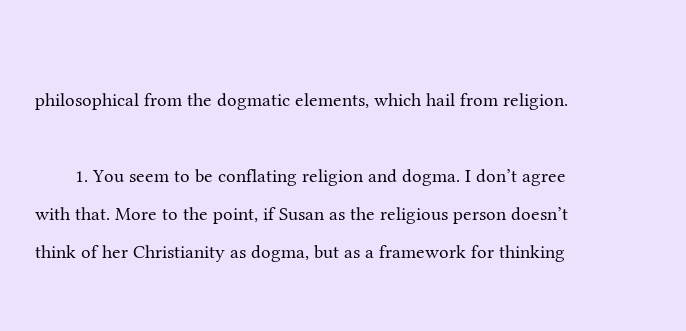philosophical from the dogmatic elements, which hail from religion.

        1. You seem to be conflating religion and dogma. I don’t agree with that. More to the point, if Susan as the religious person doesn’t think of her Christianity as dogma, but as a framework for thinking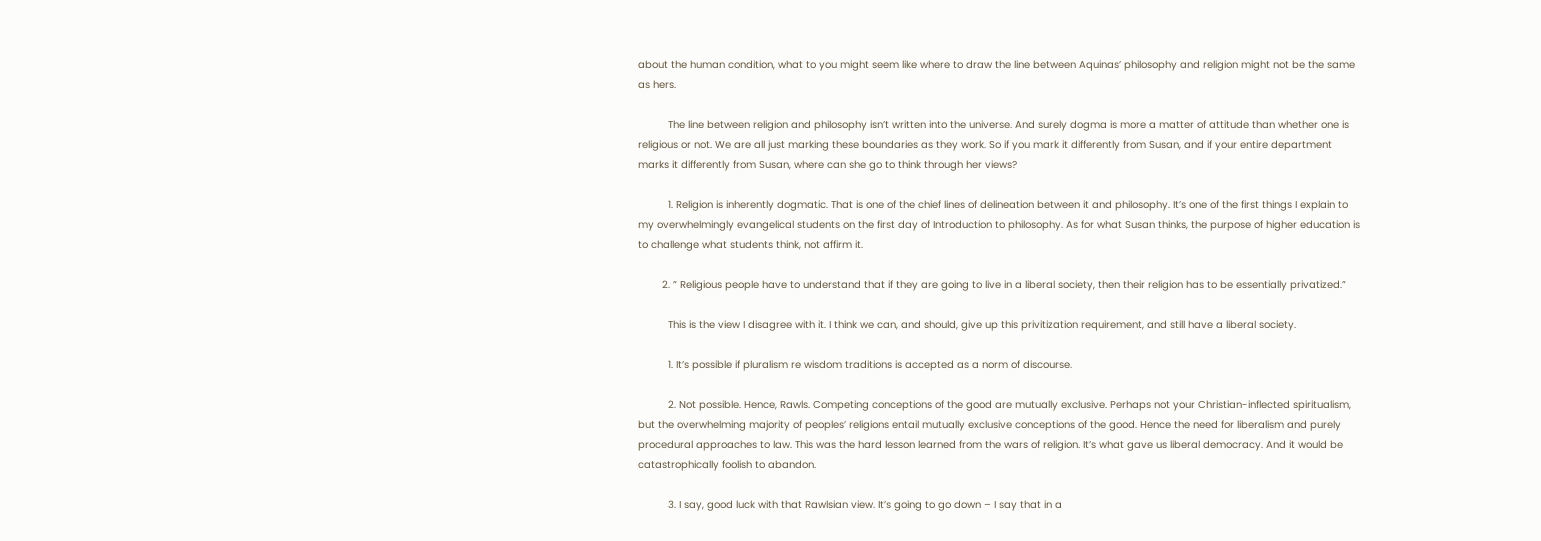about the human condition, what to you might seem like where to draw the line between Aquinas’ philosophy and religion might not be the same as hers.

          The line between religion and philosophy isn’t written into the universe. And surely dogma is more a matter of attitude than whether one is religious or not. We are all just marking these boundaries as they work. So if you mark it differently from Susan, and if your entire department marks it differently from Susan, where can she go to think through her views?

          1. Religion is inherently dogmatic. That is one of the chief lines of delineation between it and philosophy. It’s one of the first things I explain to my overwhelmingly evangelical students on the first day of Introduction to philosophy. As for what Susan thinks, the purpose of higher education is to challenge what students think, not affirm it.

        2. ” Religious people have to understand that if they are going to live in a liberal society, then their religion has to be essentially privatized.”

          This is the view I disagree with it. I think we can, and should, give up this privitization requirement, and still have a liberal society.

          1. It’s possible if pluralism re wisdom traditions is accepted as a norm of discourse.

          2. Not possible. Hence, Rawls. Competing conceptions of the good are mutually exclusive. Perhaps not your Christian-inflected spiritualism, but the overwhelming majority of peoples’ religions entail mutually exclusive conceptions of the good. Hence the need for liberalism and purely procedural approaches to law. This was the hard lesson learned from the wars of religion. It’s what gave us liberal democracy. And it would be catastrophically foolish to abandon.

          3. I say, good luck with that Rawlsian view. It’s going to go down – I say that in a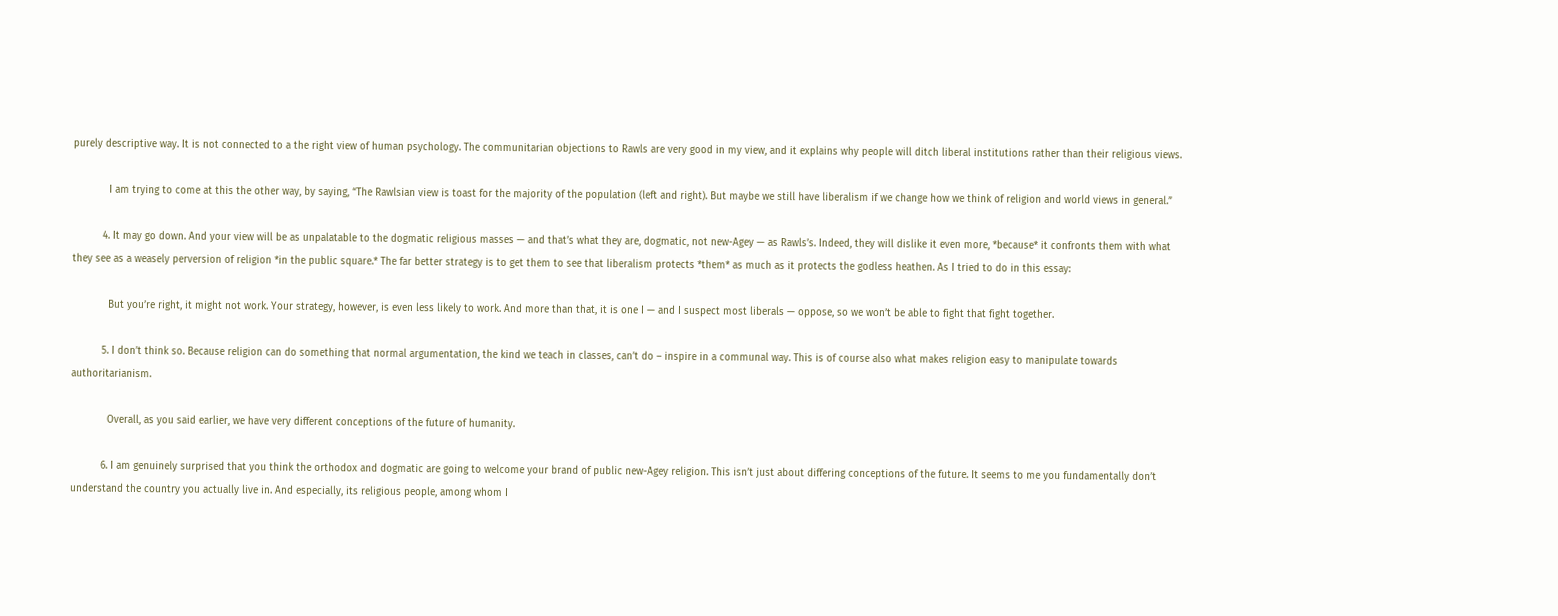purely descriptive way. It is not connected to a the right view of human psychology. The communitarian objections to Rawls are very good in my view, and it explains why people will ditch liberal institutions rather than their religious views.

            I am trying to come at this the other way, by saying, “The Rawlsian view is toast for the majority of the population (left and right). But maybe we still have liberalism if we change how we think of religion and world views in general.”

          4. It may go down. And your view will be as unpalatable to the dogmatic religious masses — and that’s what they are, dogmatic, not new-Agey — as Rawls’s. Indeed, they will dislike it even more, *because* it confronts them with what they see as a weasely perversion of religion *in the public square.* The far better strategy is to get them to see that liberalism protects *them* as much as it protects the godless heathen. As I tried to do in this essay:

            But you’re right, it might not work. Your strategy, however, is even less likely to work. And more than that, it is one I — and I suspect most liberals — oppose, so we won’t be able to fight that fight together.

          5. I don’t think so. Because religion can do something that normal argumentation, the kind we teach in classes, can’t do – inspire in a communal way. This is of course also what makes religion easy to manipulate towards authoritarianism.

            Overall, as you said earlier, we have very different conceptions of the future of humanity.

          6. I am genuinely surprised that you think the orthodox and dogmatic are going to welcome your brand of public new-Agey religion. This isn’t just about differing conceptions of the future. It seems to me you fundamentally don’t understand the country you actually live in. And especially, its religious people, among whom I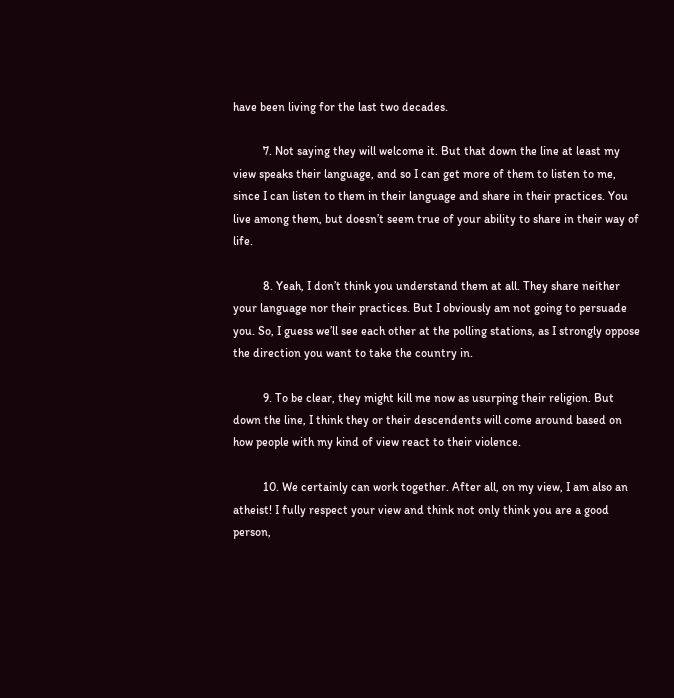have been living for the last two decades.

          7. Not saying they will welcome it. But that down the line at least my view speaks their language, and so I can get more of them to listen to me, since I can listen to them in their language and share in their practices. You live among them, but doesn’t seem true of your ability to share in their way of life.

          8. Yeah, I don’t think you understand them at all. They share neither your language nor their practices. But I obviously am not going to persuade you. So, I guess we’ll see each other at the polling stations, as I strongly oppose the direction you want to take the country in.

          9. To be clear, they might kill me now as usurping their religion. But down the line, I think they or their descendents will come around based on how people with my kind of view react to their violence.

          10. We certainly can work together. After all, on my view, I am also an atheist! I fully respect your view and think not only think you are a good person,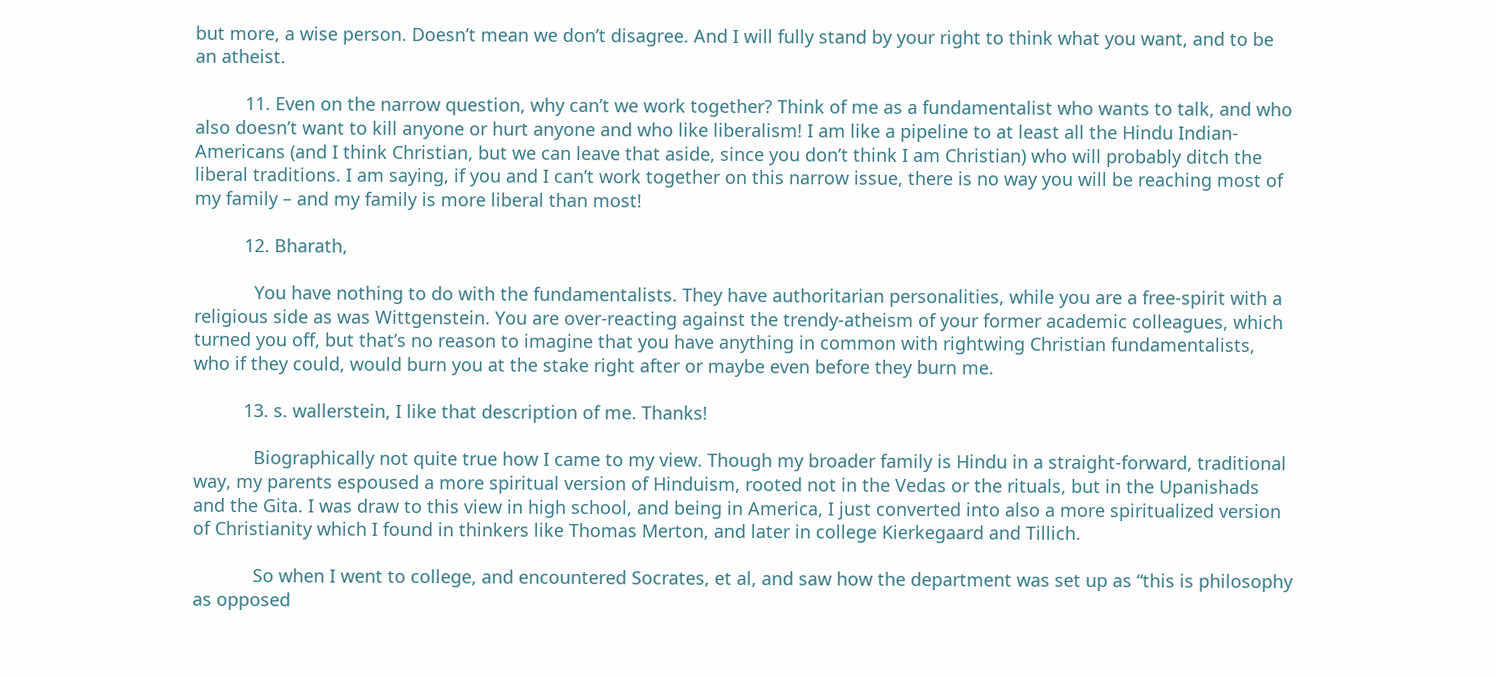but more, a wise person. Doesn’t mean we don’t disagree. And I will fully stand by your right to think what you want, and to be an atheist.

          11. Even on the narrow question, why can’t we work together? Think of me as a fundamentalist who wants to talk, and who also doesn’t want to kill anyone or hurt anyone and who like liberalism! I am like a pipeline to at least all the Hindu Indian-Americans (and I think Christian, but we can leave that aside, since you don’t think I am Christian) who will probably ditch the liberal traditions. I am saying, if you and I can’t work together on this narrow issue, there is no way you will be reaching most of my family – and my family is more liberal than most!

          12. Bharath,

            You have nothing to do with the fundamentalists. They have authoritarian personalities, while you are a free-spirit with a religious side as was Wittgenstein. You are over-reacting against the trendy-atheism of your former academic colleagues, which turned you off, but that’s no reason to imagine that you have anything in common with rightwing Christian fundamentalists, who if they could, would burn you at the stake right after or maybe even before they burn me.

          13. s. wallerstein, I like that description of me. Thanks!

            Biographically not quite true how I came to my view. Though my broader family is Hindu in a straight-forward, traditional way, my parents espoused a more spiritual version of Hinduism, rooted not in the Vedas or the rituals, but in the Upanishads and the Gita. I was draw to this view in high school, and being in America, I just converted into also a more spiritualized version of Christianity which I found in thinkers like Thomas Merton, and later in college Kierkegaard and Tillich.

            So when I went to college, and encountered Socrates, et al, and saw how the department was set up as “this is philosophy as opposed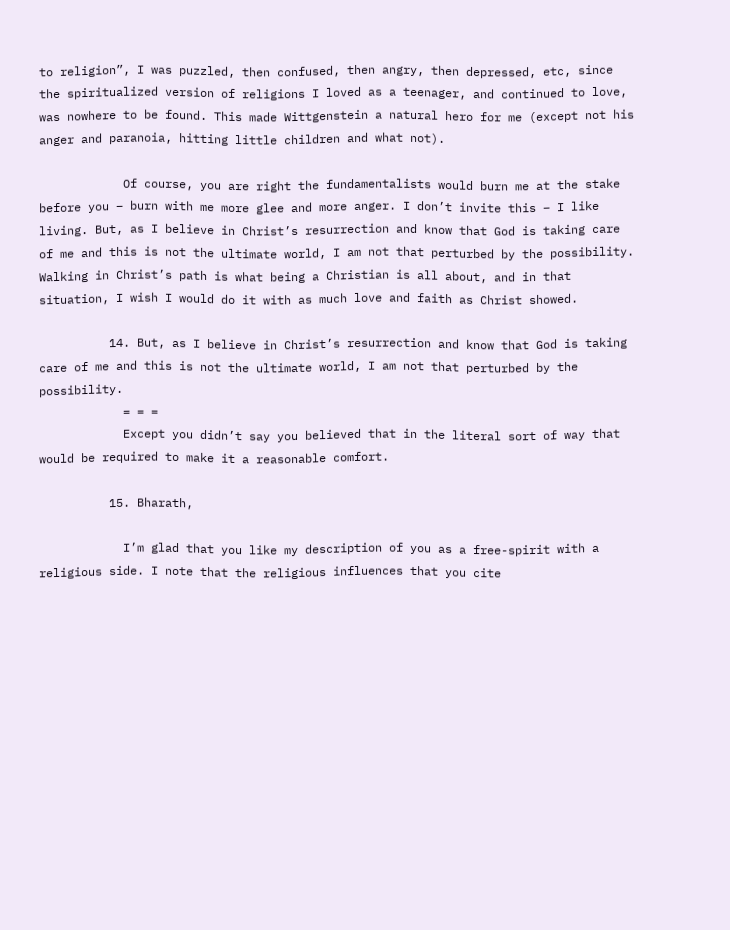to religion”, I was puzzled, then confused, then angry, then depressed, etc, since the spiritualized version of religions I loved as a teenager, and continued to love, was nowhere to be found. This made Wittgenstein a natural hero for me (except not his anger and paranoia, hitting little children and what not).

            Of course, you are right the fundamentalists would burn me at the stake before you – burn with me more glee and more anger. I don’t invite this – I like living. But, as I believe in Christ’s resurrection and know that God is taking care of me and this is not the ultimate world, I am not that perturbed by the possibility. Walking in Christ’s path is what being a Christian is all about, and in that situation, I wish I would do it with as much love and faith as Christ showed.

          14. But, as I believe in Christ’s resurrection and know that God is taking care of me and this is not the ultimate world, I am not that perturbed by the possibility.
            = = =
            Except you didn’t say you believed that in the literal sort of way that would be required to make it a reasonable comfort.

          15. Bharath,

            I’m glad that you like my description of you as a free-spirit with a religious side. I note that the religious influences that you cite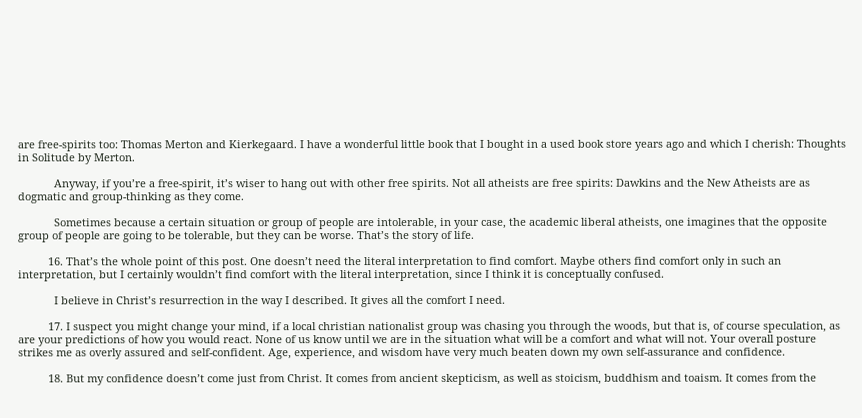are free-spirits too: Thomas Merton and Kierkegaard. I have a wonderful little book that I bought in a used book store years ago and which I cherish: Thoughts in Solitude by Merton.

            Anyway, if you’re a free-spirit, it’s wiser to hang out with other free spirits. Not all atheists are free spirits: Dawkins and the New Atheists are as dogmatic and group-thinking as they come.

            Sometimes because a certain situation or group of people are intolerable, in your case, the academic liberal atheists, one imagines that the opposite group of people are going to be tolerable, but they can be worse. That’s the story of life.

          16. That’s the whole point of this post. One doesn’t need the literal interpretation to find comfort. Maybe others find comfort only in such an interpretation, but I certainly wouldn’t find comfort with the literal interpretation, since I think it is conceptually confused.

            I believe in Christ’s resurrection in the way I described. It gives all the comfort I need.

          17. I suspect you might change your mind, if a local christian nationalist group was chasing you through the woods, but that is, of course speculation, as are your predictions of how you would react. None of us know until we are in the situation what will be a comfort and what will not. Your overall posture strikes me as overly assured and self-confident. Age, experience, and wisdom have very much beaten down my own self-assurance and confidence.

          18. But my confidence doesn’t come just from Christ. It comes from ancient skepticism, as well as stoicism, buddhism and toaism. It comes from the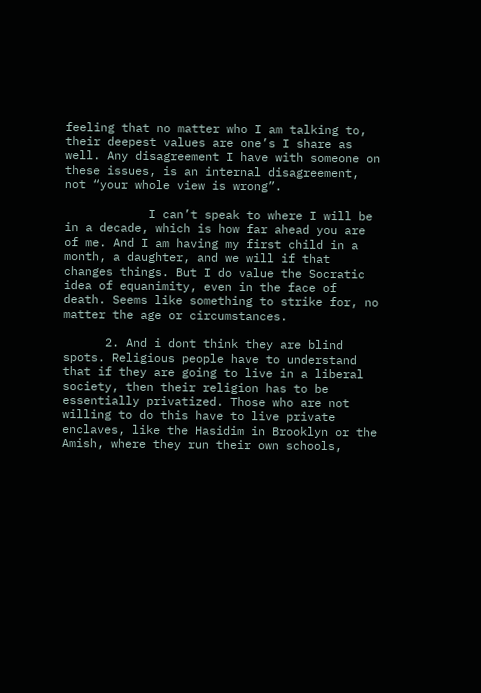feeling that no matter who I am talking to, their deepest values are one’s I share as well. Any disagreement I have with someone on these issues, is an internal disagreement, not “your whole view is wrong”.

            I can’t speak to where I will be in a decade, which is how far ahead you are of me. And I am having my first child in a month, a daughter, and we will if that changes things. But I do value the Socratic idea of equanimity, even in the face of death. Seems like something to strike for, no matter the age or circumstances.

      2. And i dont think they are blind spots. Religious people have to understand that if they are going to live in a liberal society, then their religion has to be essentially privatized. Those who are not willing to do this have to live private enclaves, like the Hasidim in Brooklyn or the Amish, where they run their own schools,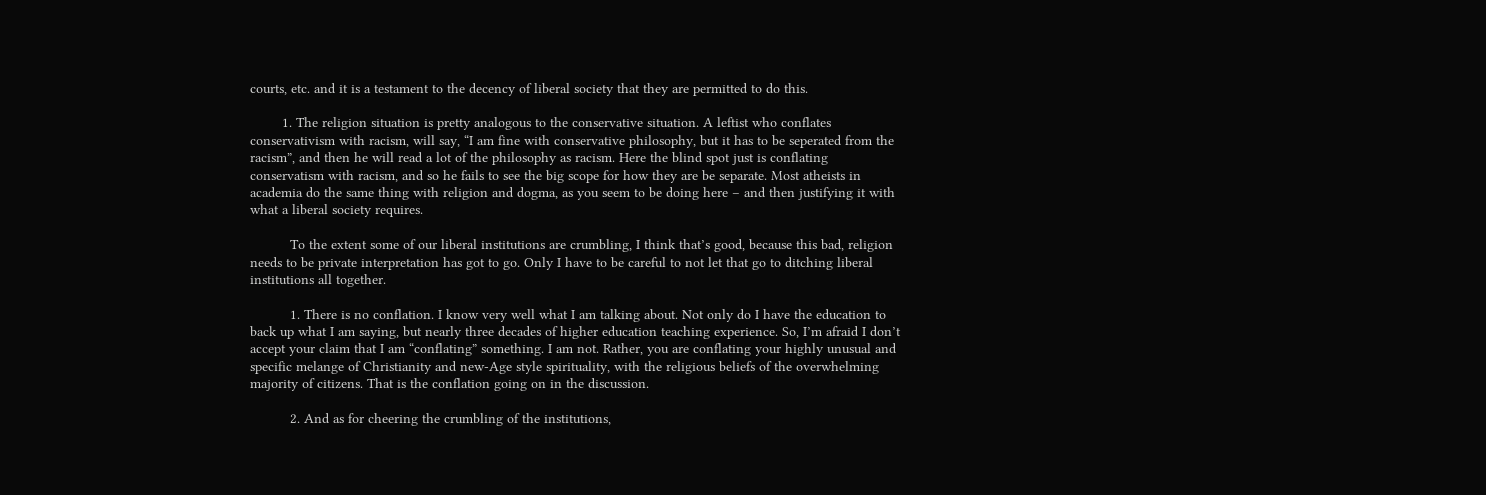courts, etc. and it is a testament to the decency of liberal society that they are permitted to do this.

        1. The religion situation is pretty analogous to the conservative situation. A leftist who conflates conservativism with racism, will say, “I am fine with conservative philosophy, but it has to be seperated from the racism”, and then he will read a lot of the philosophy as racism. Here the blind spot just is conflating conservatism with racism, and so he fails to see the big scope for how they are be separate. Most atheists in academia do the same thing with religion and dogma, as you seem to be doing here – and then justifying it with what a liberal society requires.

          To the extent some of our liberal institutions are crumbling, I think that’s good, because this bad, religion needs to be private interpretation has got to go. Only I have to be careful to not let that go to ditching liberal institutions all together.

          1. There is no conflation. I know very well what I am talking about. Not only do I have the education to back up what I am saying, but nearly three decades of higher education teaching experience. So, I’m afraid I don’t accept your claim that I am “conflating” something. I am not. Rather, you are conflating your highly unusual and specific melange of Christianity and new-Age style spirituality, with the religious beliefs of the overwhelming majority of citizens. That is the conflation going on in the discussion.

          2. And as for cheering the crumbling of the institutions,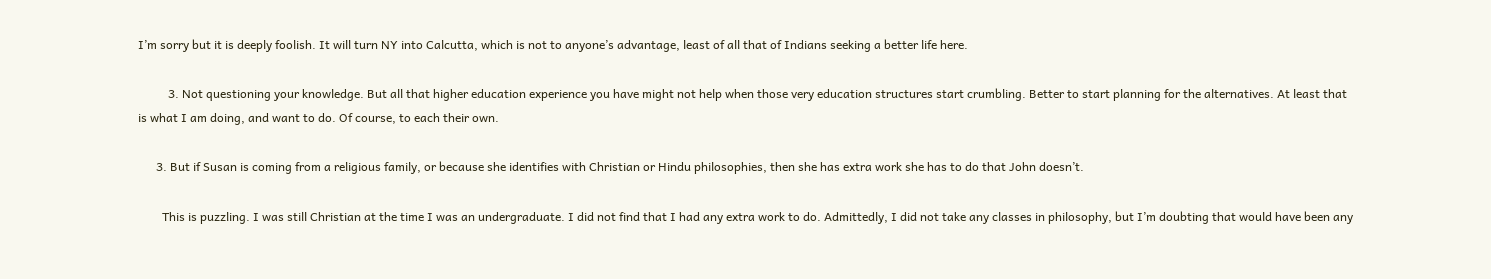I’m sorry but it is deeply foolish. It will turn NY into Calcutta, which is not to anyone’s advantage, least of all that of Indians seeking a better life here.

          3. Not questioning your knowledge. But all that higher education experience you have might not help when those very education structures start crumbling. Better to start planning for the alternatives. At least that is what I am doing, and want to do. Of course, to each their own.

      3. But if Susan is coming from a religious family, or because she identifies with Christian or Hindu philosophies, then she has extra work she has to do that John doesn’t.

        This is puzzling. I was still Christian at the time I was an undergraduate. I did not find that I had any extra work to do. Admittedly, I did not take any classes in philosophy, but I’m doubting that would have been any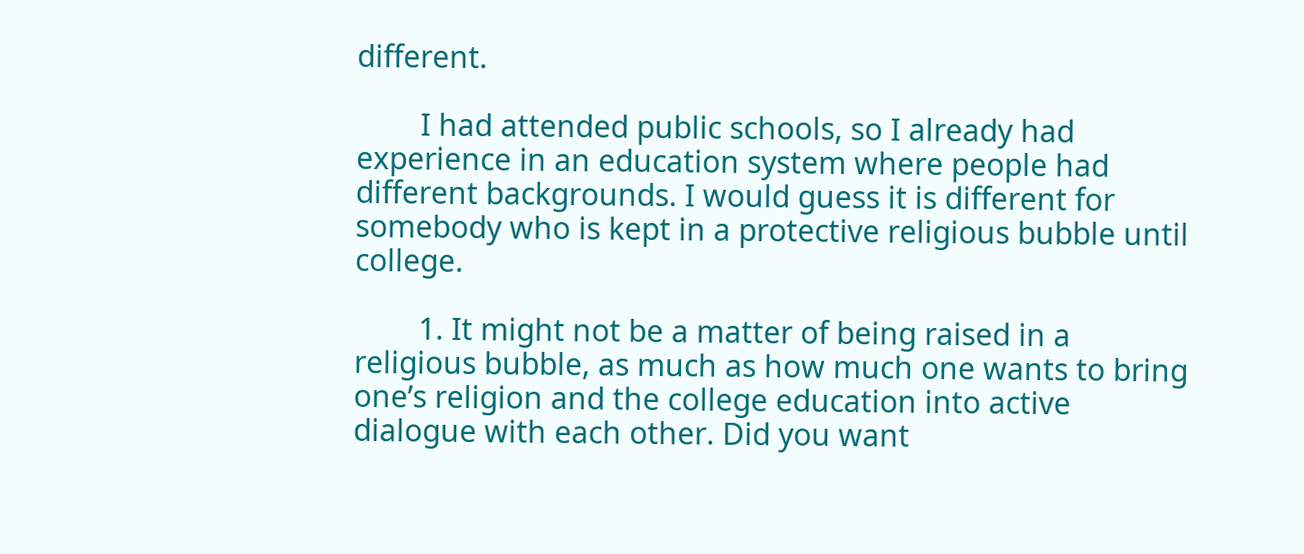different.

        I had attended public schools, so I already had experience in an education system where people had different backgrounds. I would guess it is different for somebody who is kept in a protective religious bubble until college.

        1. It might not be a matter of being raised in a religious bubble, as much as how much one wants to bring one’s religion and the college education into active dialogue with each other. Did you want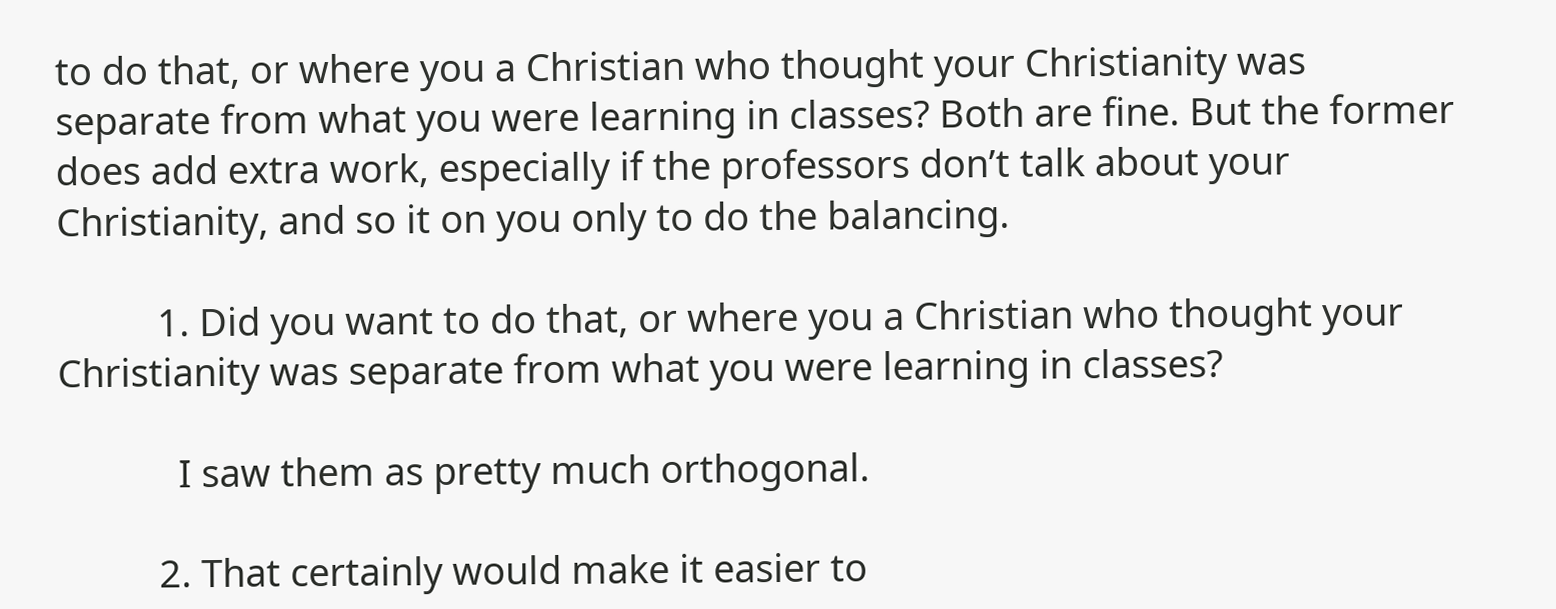to do that, or where you a Christian who thought your Christianity was separate from what you were learning in classes? Both are fine. But the former does add extra work, especially if the professors don’t talk about your Christianity, and so it on you only to do the balancing.

          1. Did you want to do that, or where you a Christian who thought your Christianity was separate from what you were learning in classes?

            I saw them as pretty much orthogonal.

          2. That certainly would make it easier to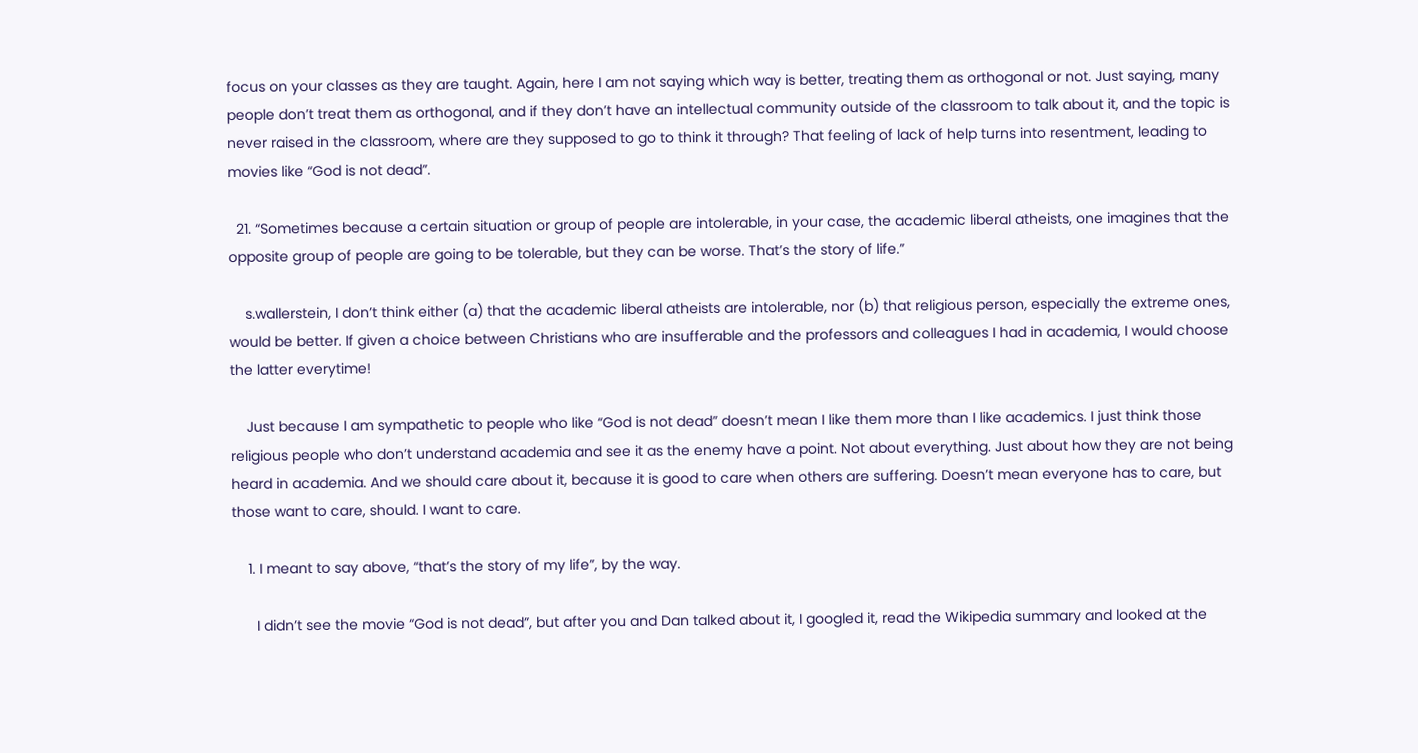focus on your classes as they are taught. Again, here I am not saying which way is better, treating them as orthogonal or not. Just saying, many people don’t treat them as orthogonal, and if they don’t have an intellectual community outside of the classroom to talk about it, and the topic is never raised in the classroom, where are they supposed to go to think it through? That feeling of lack of help turns into resentment, leading to movies like “God is not dead”.

  21. “Sometimes because a certain situation or group of people are intolerable, in your case, the academic liberal atheists, one imagines that the opposite group of people are going to be tolerable, but they can be worse. That’s the story of life.”

    s.wallerstein, I don’t think either (a) that the academic liberal atheists are intolerable, nor (b) that religious person, especially the extreme ones, would be better. If given a choice between Christians who are insufferable and the professors and colleagues I had in academia, I would choose the latter everytime!

    Just because I am sympathetic to people who like “God is not dead” doesn’t mean I like them more than I like academics. I just think those religious people who don’t understand academia and see it as the enemy have a point. Not about everything. Just about how they are not being heard in academia. And we should care about it, because it is good to care when others are suffering. Doesn’t mean everyone has to care, but those want to care, should. I want to care.

    1. I meant to say above, “that’s the story of my life”, by the way.

      I didn’t see the movie “God is not dead”, but after you and Dan talked about it, I googled it, read the Wikipedia summary and looked at the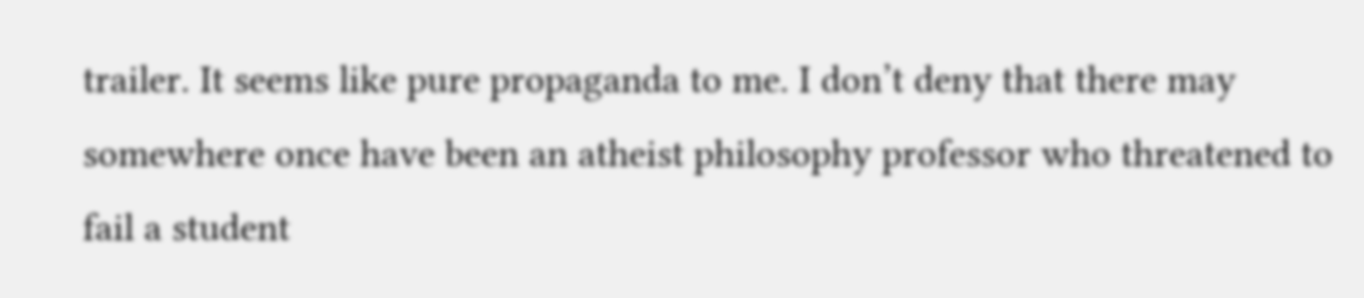trailer. It seems like pure propaganda to me. I don’t deny that there may somewhere once have been an atheist philosophy professor who threatened to fail a student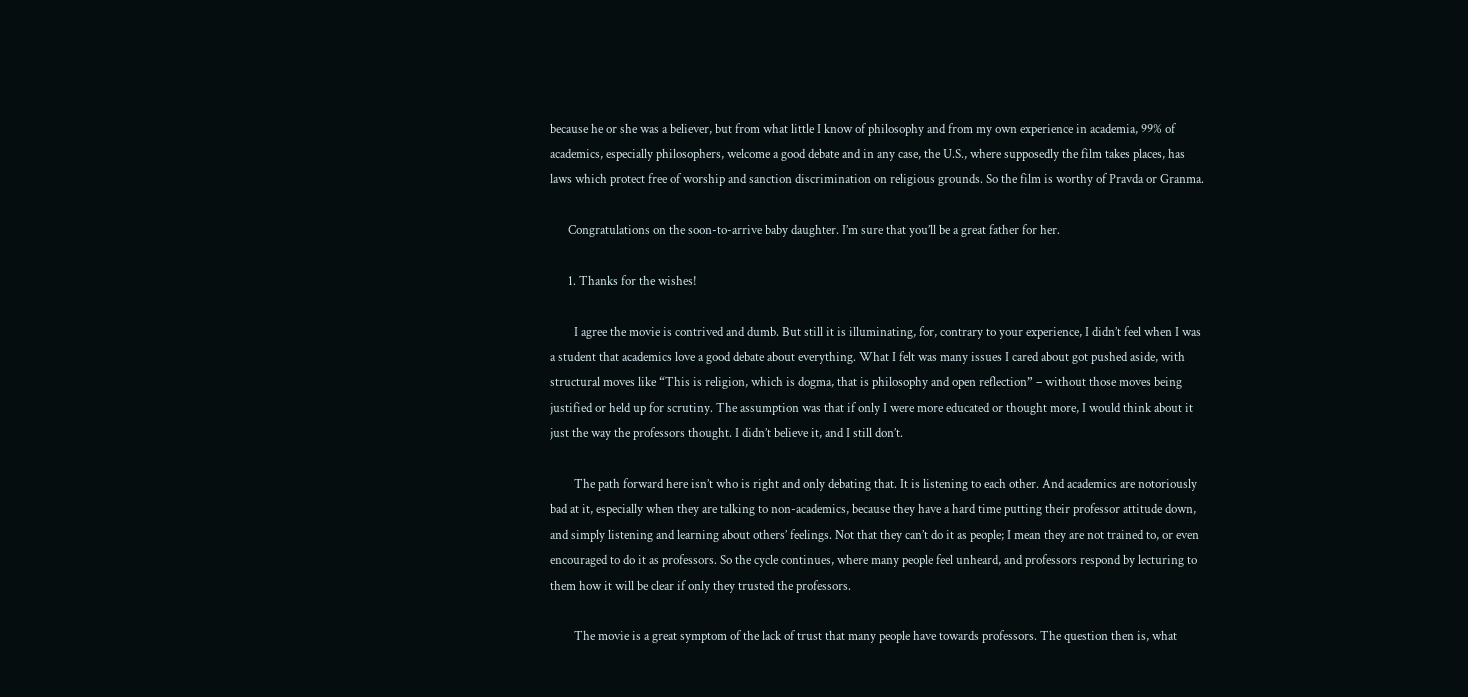because he or she was a believer, but from what little I know of philosophy and from my own experience in academia, 99% of academics, especially philosophers, welcome a good debate and in any case, the U.S., where supposedly the film takes places, has laws which protect free of worship and sanction discrimination on religious grounds. So the film is worthy of Pravda or Granma.

      Congratulations on the soon-to-arrive baby daughter. I’m sure that you’ll be a great father for her.

      1. Thanks for the wishes!

        I agree the movie is contrived and dumb. But still it is illuminating, for, contrary to your experience, I didn’t feel when I was a student that academics love a good debate about everything. What I felt was many issues I cared about got pushed aside, with structural moves like “This is religion, which is dogma, that is philosophy and open reflection” – without those moves being justified or held up for scrutiny. The assumption was that if only I were more educated or thought more, I would think about it just the way the professors thought. I didn’t believe it, and I still don’t.

        The path forward here isn’t who is right and only debating that. It is listening to each other. And academics are notoriously bad at it, especially when they are talking to non-academics, because they have a hard time putting their professor attitude down, and simply listening and learning about others’ feelings. Not that they can’t do it as people; I mean they are not trained to, or even encouraged to do it as professors. So the cycle continues, where many people feel unheard, and professors respond by lecturing to them how it will be clear if only they trusted the professors.

        The movie is a great symptom of the lack of trust that many people have towards professors. The question then is, what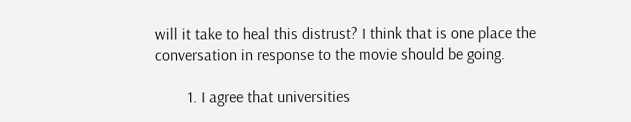will it take to heal this distrust? I think that is one place the conversation in response to the movie should be going.

        1. I agree that universities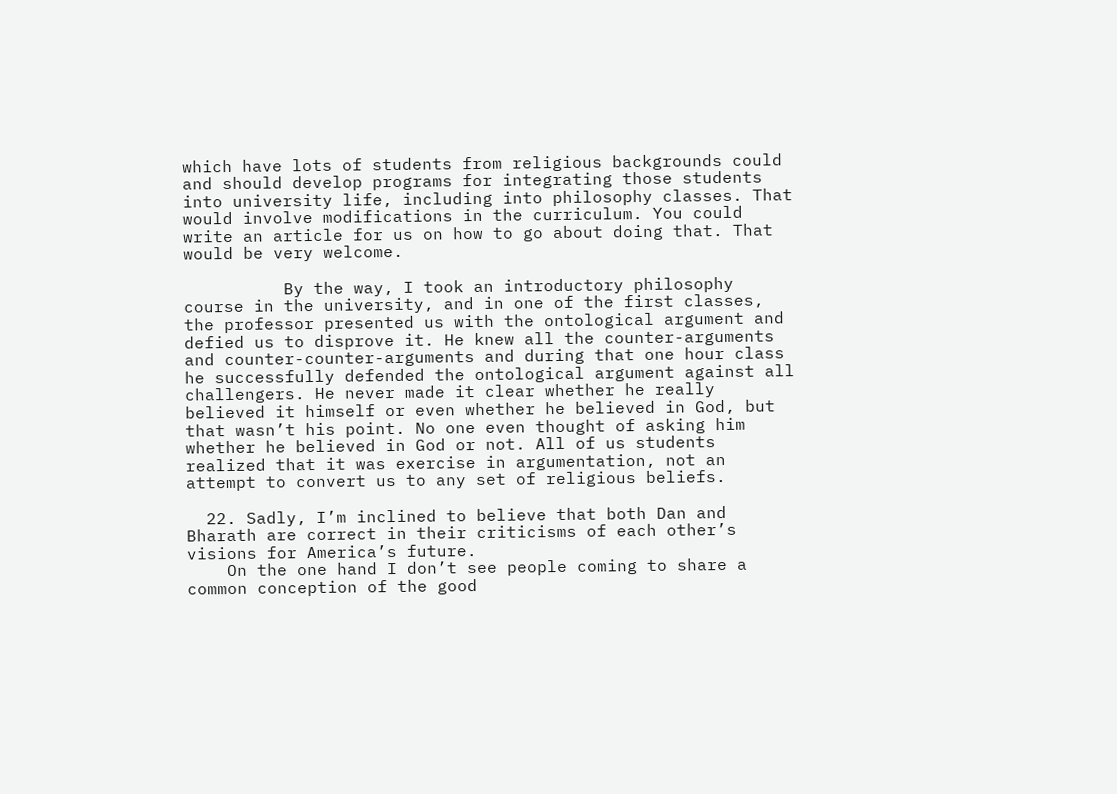which have lots of students from religious backgrounds could and should develop programs for integrating those students into university life, including into philosophy classes. That would involve modifications in the curriculum. You could write an article for us on how to go about doing that. That would be very welcome.

          By the way, I took an introductory philosophy course in the university, and in one of the first classes, the professor presented us with the ontological argument and defied us to disprove it. He knew all the counter-arguments and counter-counter-arguments and during that one hour class he successfully defended the ontological argument against all challengers. He never made it clear whether he really believed it himself or even whether he believed in God, but that wasn’t his point. No one even thought of asking him whether he believed in God or not. All of us students realized that it was exercise in argumentation, not an attempt to convert us to any set of religious beliefs.

  22. Sadly, I’m inclined to believe that both Dan and Bharath are correct in their criticisms of each other’s visions for America’s future.
    On the one hand I don’t see people coming to share a common conception of the good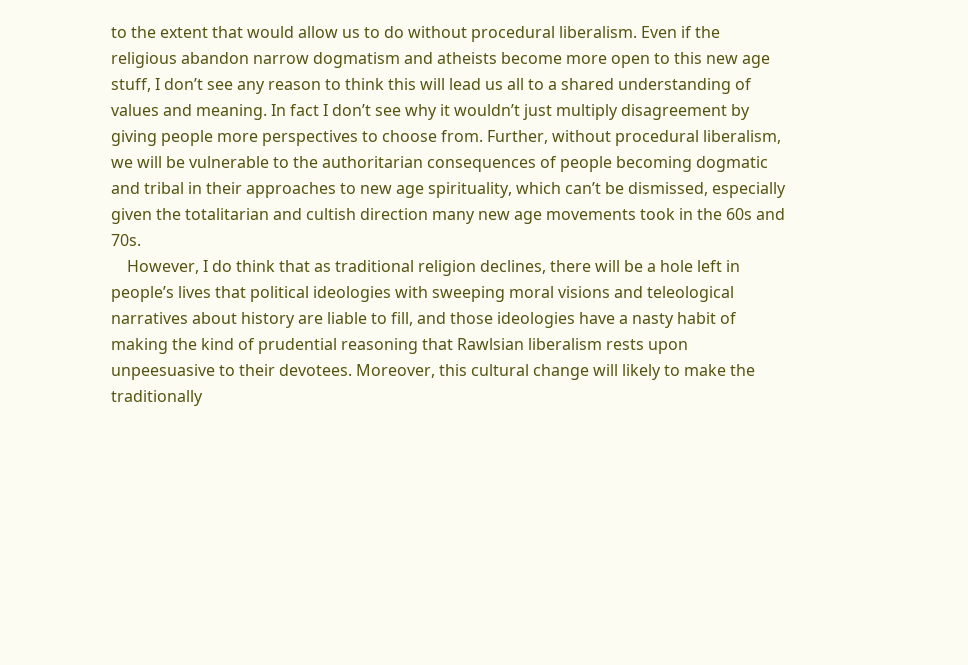to the extent that would allow us to do without procedural liberalism. Even if the religious abandon narrow dogmatism and atheists become more open to this new age stuff, I don’t see any reason to think this will lead us all to a shared understanding of values and meaning. In fact I don’t see why it wouldn’t just multiply disagreement by giving people more perspectives to choose from. Further, without procedural liberalism, we will be vulnerable to the authoritarian consequences of people becoming dogmatic and tribal in their approaches to new age spirituality, which can’t be dismissed, especially given the totalitarian and cultish direction many new age movements took in the 60s and 70s.
    However, I do think that as traditional religion declines, there will be a hole left in people’s lives that political ideologies with sweeping moral visions and teleological narratives about history are liable to fill, and those ideologies have a nasty habit of making the kind of prudential reasoning that Rawlsian liberalism rests upon unpeesuasive to their devotees. Moreover, this cultural change will likely to make the traditionally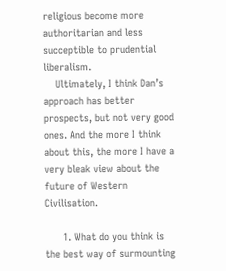religious become more authoritarian and less succeptible to prudential liberalism.
    Ultimately, I think Dan’s approach has better prospects, but not very good ones. And the more I think about this, the more I have a very bleak view about the future of Western Civilisation.

      1. What do you think is the best way of surmounting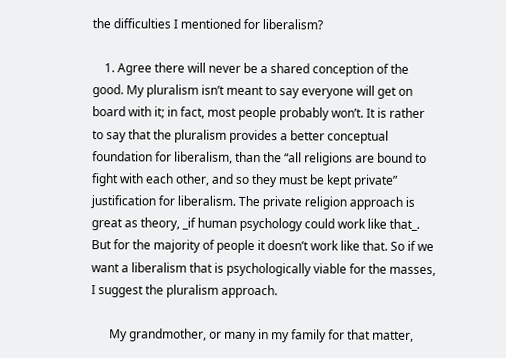the difficulties I mentioned for liberalism?

    1. Agree there will never be a shared conception of the good. My pluralism isn’t meant to say everyone will get on board with it; in fact, most people probably won’t. It is rather to say that the pluralism provides a better conceptual foundation for liberalism, than the “all religions are bound to fight with each other, and so they must be kept private” justification for liberalism. The private religion approach is great as theory, _if human psychology could work like that_. But for the majority of people it doesn’t work like that. So if we want a liberalism that is psychologically viable for the masses, I suggest the pluralism approach.

      My grandmother, or many in my family for that matter,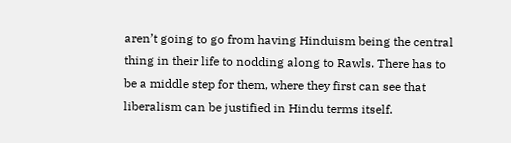aren’t going to go from having Hinduism being the central thing in their life to nodding along to Rawls. There has to be a middle step for them, where they first can see that liberalism can be justified in Hindu terms itself.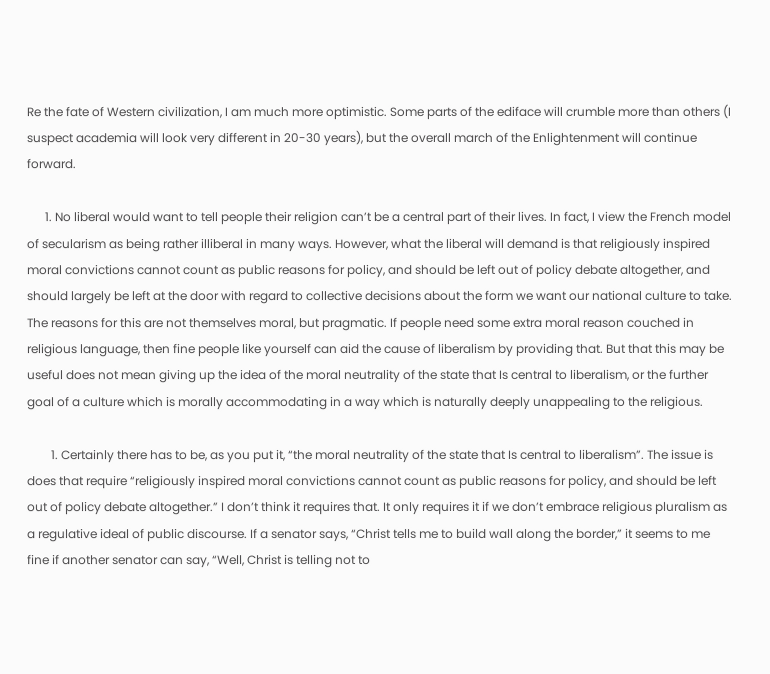Re the fate of Western civilization, I am much more optimistic. Some parts of the ediface will crumble more than others (I suspect academia will look very different in 20-30 years), but the overall march of the Enlightenment will continue forward.

      1. No liberal would want to tell people their religion can’t be a central part of their lives. In fact, I view the French model of secularism as being rather illiberal in many ways. However, what the liberal will demand is that religiously inspired moral convictions cannot count as public reasons for policy, and should be left out of policy debate altogether, and should largely be left at the door with regard to collective decisions about the form we want our national culture to take. The reasons for this are not themselves moral, but pragmatic. If people need some extra moral reason couched in religious language, then fine people like yourself can aid the cause of liberalism by providing that. But that this may be useful does not mean giving up the idea of the moral neutrality of the state that Is central to liberalism, or the further goal of a culture which is morally accommodating in a way which is naturally deeply unappealing to the religious.

        1. Certainly there has to be, as you put it, “the moral neutrality of the state that Is central to liberalism”. The issue is does that require “religiously inspired moral convictions cannot count as public reasons for policy, and should be left out of policy debate altogether.” I don’t think it requires that. It only requires it if we don’t embrace religious pluralism as a regulative ideal of public discourse. If a senator says, “Christ tells me to build wall along the border,” it seems to me fine if another senator can say, “Well, Christ is telling not to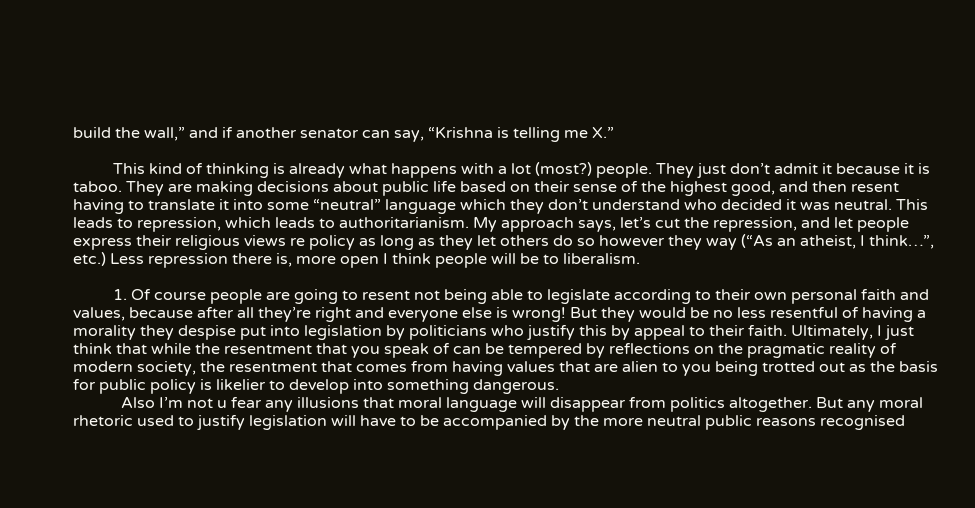build the wall,” and if another senator can say, “Krishna is telling me X.”

          This kind of thinking is already what happens with a lot (most?) people. They just don’t admit it because it is taboo. They are making decisions about public life based on their sense of the highest good, and then resent having to translate it into some “neutral” language which they don’t understand who decided it was neutral. This leads to repression, which leads to authoritarianism. My approach says, let’s cut the repression, and let people express their religious views re policy as long as they let others do so however they way (“As an atheist, I think…”, etc.) Less repression there is, more open I think people will be to liberalism.

          1. Of course people are going to resent not being able to legislate according to their own personal faith and values, because after all they’re right and everyone else is wrong! But they would be no less resentful of having a morality they despise put into legislation by politicians who justify this by appeal to their faith. Ultimately, I just think that while the resentment that you speak of can be tempered by reflections on the pragmatic reality of modern society, the resentment that comes from having values that are alien to you being trotted out as the basis for public policy is likelier to develop into something dangerous.
            Also I’m not u fear any illusions that moral language will disappear from politics altogether. But any moral rhetoric used to justify legislation will have to be accompanied by the more neutral public reasons recognised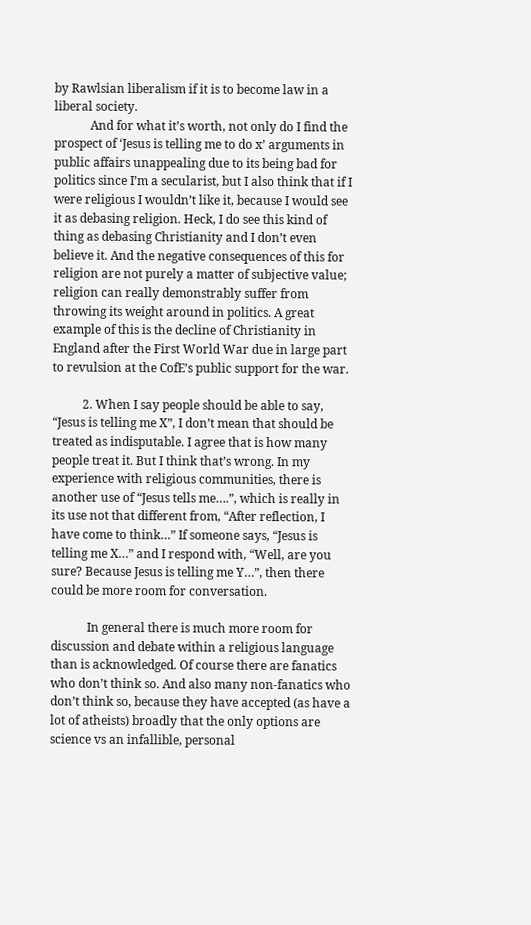by Rawlsian liberalism if it is to become law in a liberal society.
            And for what it’s worth, not only do I find the prospect of ‘Jesus is telling me to do x’ arguments in public affairs unappealing due to its being bad for politics since I’m a secularist, but I also think that if I were religious I wouldn’t like it, because I would see it as debasing religion. Heck, I do see this kind of thing as debasing Christianity and I don’t even believe it. And the negative consequences of this for religion are not purely a matter of subjective value; religion can really demonstrably suffer from throwing its weight around in politics. A great example of this is the decline of Christianity in England after the First World War due in large part to revulsion at the CofE’s public support for the war.

          2. When I say people should be able to say, “Jesus is telling me X”, I don’t mean that should be treated as indisputable. I agree that is how many people treat it. But I think that’s wrong. In my experience with religious communities, there is another use of “Jesus tells me….”, which is really in its use not that different from, “After reflection, I have come to think…” If someone says, “Jesus is telling me X…” and I respond with, “Well, are you sure? Because Jesus is telling me Y…”, then there could be more room for conversation.

            In general there is much more room for discussion and debate within a religious language than is acknowledged. Of course there are fanatics who don’t think so. And also many non-fanatics who don’t think so, because they have accepted (as have a lot of atheists) broadly that the only options are science vs an infallible, personal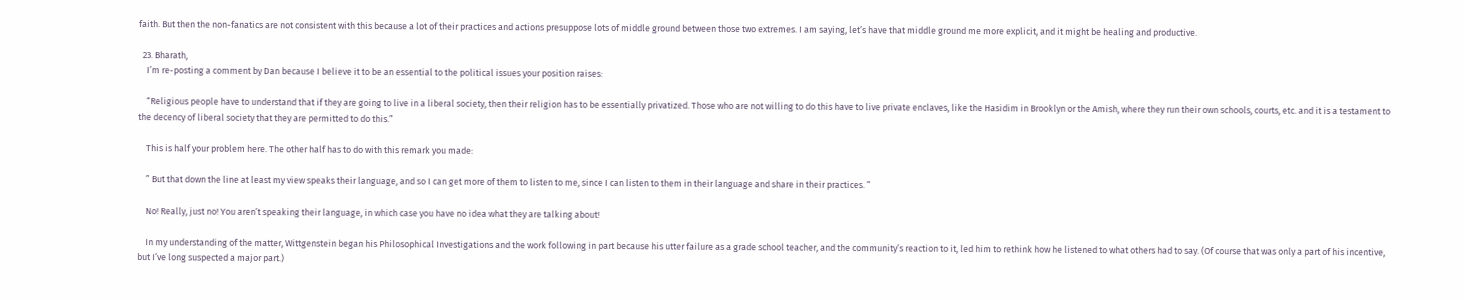faith. But then the non-fanatics are not consistent with this because a lot of their practices and actions presuppose lots of middle ground between those two extremes. I am saying, let’s have that middle ground me more explicit, and it might be healing and productive.

  23. Bharath,
    I’m re-posting a comment by Dan because I believe it to be an essential to the political issues your position raises:

    “Religious people have to understand that if they are going to live in a liberal society, then their religion has to be essentially privatized. Those who are not willing to do this have to live private enclaves, like the Hasidim in Brooklyn or the Amish, where they run their own schools, courts, etc. and it is a testament to the decency of liberal society that they are permitted to do this.”

    This is half your problem here. The other half has to do with this remark you made:

    ” But that down the line at least my view speaks their language, and so I can get more of them to listen to me, since I can listen to them in their language and share in their practices. ”

    No! Really, just no! You aren’t speaking their language, in which case you have no idea what they are talking about!

    In my understanding of the matter, Wittgenstein began his Philosophical Investigations and the work following in part because his utter failure as a grade school teacher, and the community’s reaction to it, led him to rethink how he listened to what others had to say. (Of course that was only a part of his incentive, but I’ve long suspected a major part.)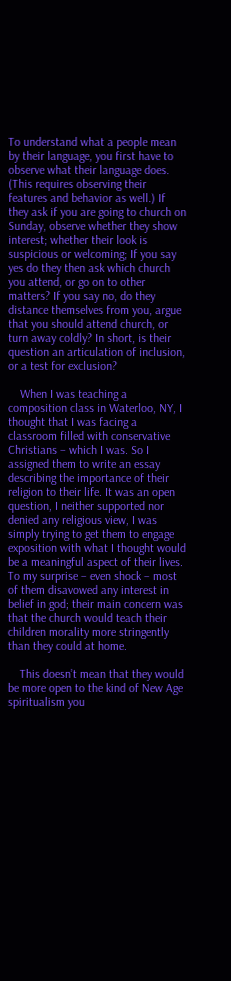To understand what a people mean by their language, you first have to observe what their language does. (This requires observing their features and behavior as well.) If they ask if you are going to church on Sunday, observe whether they show interest; whether their look is suspicious or welcoming; If you say yes do they then ask which church you attend, or go on to other matters? If you say no, do they distance themselves from you, argue that you should attend church, or turn away coldly? In short, is their question an articulation of inclusion, or a test for exclusion?

    When I was teaching a composition class in Waterloo, NY, I thought that I was facing a classroom filled with conservative Christians – which I was. So I assigned them to write an essay describing the importance of their religion to their life. It was an open question, I neither supported nor denied any religious view, I was simply trying to get them to engage exposition with what I thought would be a meaningful aspect of their lives. To my surprise – even shock – most of them disavowed any interest in belief in god; their main concern was that the church would teach their children morality more stringently than they could at home.

    This doesn’t mean that they would be more open to the kind of New Age spiritualism you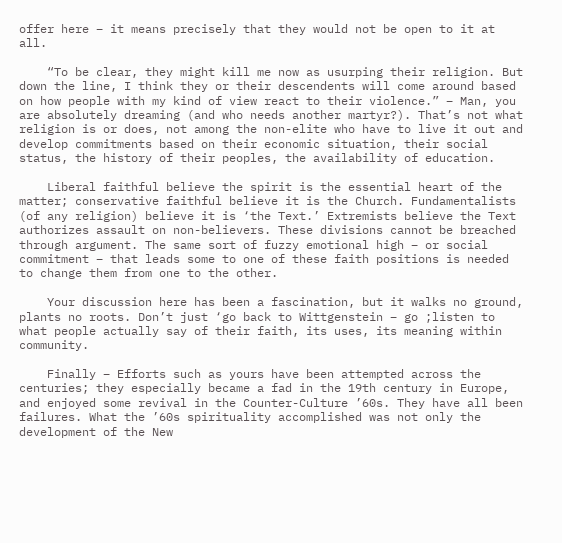offer here – it means precisely that they would not be open to it at all.

    “To be clear, they might kill me now as usurping their religion. But down the line, I think they or their descendents will come around based on how people with my kind of view react to their violence.” – Man, you are absolutely dreaming (and who needs another martyr?). That’s not what religion is or does, not among the non-elite who have to live it out and develop commitments based on their economic situation, their social status, the history of their peoples, the availability of education.

    Liberal faithful believe the spirit is the essential heart of the matter; conservative faithful believe it is the Church. Fundamentalists (of any religion) believe it is ‘the Text.’ Extremists believe the Text authorizes assault on non-believers. These divisions cannot be breached through argument. The same sort of fuzzy emotional high – or social commitment – that leads some to one of these faith positions is needed to change them from one to the other.

    Your discussion here has been a fascination, but it walks no ground, plants no roots. Don’t just ‘go back to Wittgenstein – go ;listen to what people actually say of their faith, its uses, its meaning within community.

    Finally – Efforts such as yours have been attempted across the centuries; they especially became a fad in the 19th century in Europe, and enjoyed some revival in the Counter-Culture ’60s. They have all been failures. What the ’60s spirituality accomplished was not only the development of the New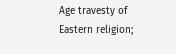Age travesty of Eastern religion;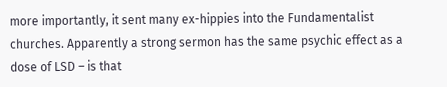more importantly, it sent many ex-hippies into the Fundamentalist churches. Apparently a strong sermon has the same psychic effect as a dose of LSD – is that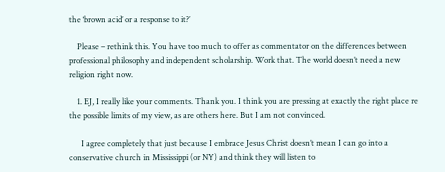the ‘brown acid’ or a response to it?’

    Please – rethink this. You have too much to offer as commentator on the differences between professional philosophy and independent scholarship. Work that. The world doesn’t need a new religion right now.

    1. EJ, I really like your comments. Thank you. I think you are pressing at exactly the right place re the possible limits of my view, as are others here. But I am not convinced.

      I agree completely that just because I embrace Jesus Christ doesn’t mean I can go into a conservative church in Mississippi (or NY) and think they will listen to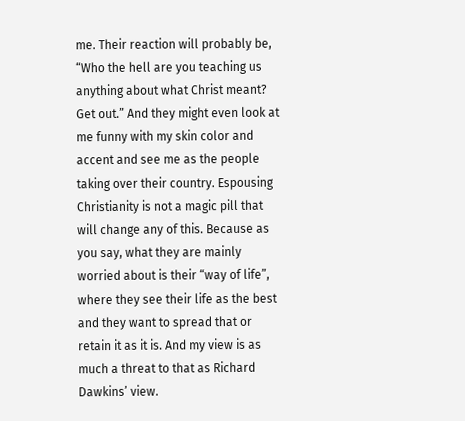me. Their reaction will probably be, “Who the hell are you teaching us anything about what Christ meant? Get out.” And they might even look at me funny with my skin color and accent and see me as the people taking over their country. Espousing Christianity is not a magic pill that will change any of this. Because as you say, what they are mainly worried about is their “way of life”, where they see their life as the best and they want to spread that or retain it as it is. And my view is as much a threat to that as Richard Dawkins’ view.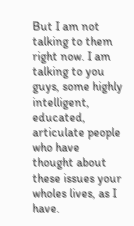But I am not talking to them right now. I am talking to you guys, some highly intelligent, educated, articulate people who have thought about these issues your wholes lives, as I have.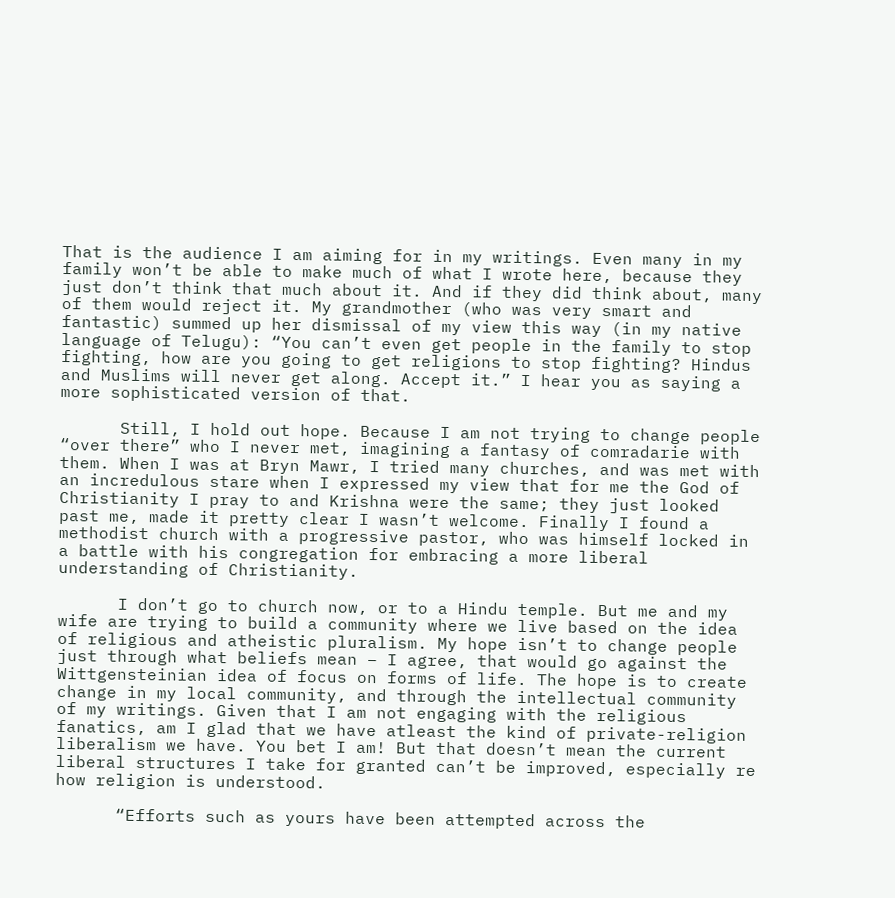That is the audience I am aiming for in my writings. Even many in my family won’t be able to make much of what I wrote here, because they just don’t think that much about it. And if they did think about, many of them would reject it. My grandmother (who was very smart and fantastic) summed up her dismissal of my view this way (in my native language of Telugu): “You can’t even get people in the family to stop fighting, how are you going to get religions to stop fighting? Hindus and Muslims will never get along. Accept it.” I hear you as saying a more sophisticated version of that.

      Still, I hold out hope. Because I am not trying to change people “over there” who I never met, imagining a fantasy of comradarie with them. When I was at Bryn Mawr, I tried many churches, and was met with an incredulous stare when I expressed my view that for me the God of Christianity I pray to and Krishna were the same; they just looked past me, made it pretty clear I wasn’t welcome. Finally I found a methodist church with a progressive pastor, who was himself locked in a battle with his congregation for embracing a more liberal understanding of Christianity.

      I don’t go to church now, or to a Hindu temple. But me and my wife are trying to build a community where we live based on the idea of religious and atheistic pluralism. My hope isn’t to change people just through what beliefs mean – I agree, that would go against the Wittgensteinian idea of focus on forms of life. The hope is to create change in my local community, and through the intellectual community of my writings. Given that I am not engaging with the religious fanatics, am I glad that we have atleast the kind of private-religion liberalism we have. You bet I am! But that doesn’t mean the current liberal structures I take for granted can’t be improved, especially re how religion is understood.

      “Efforts such as yours have been attempted across the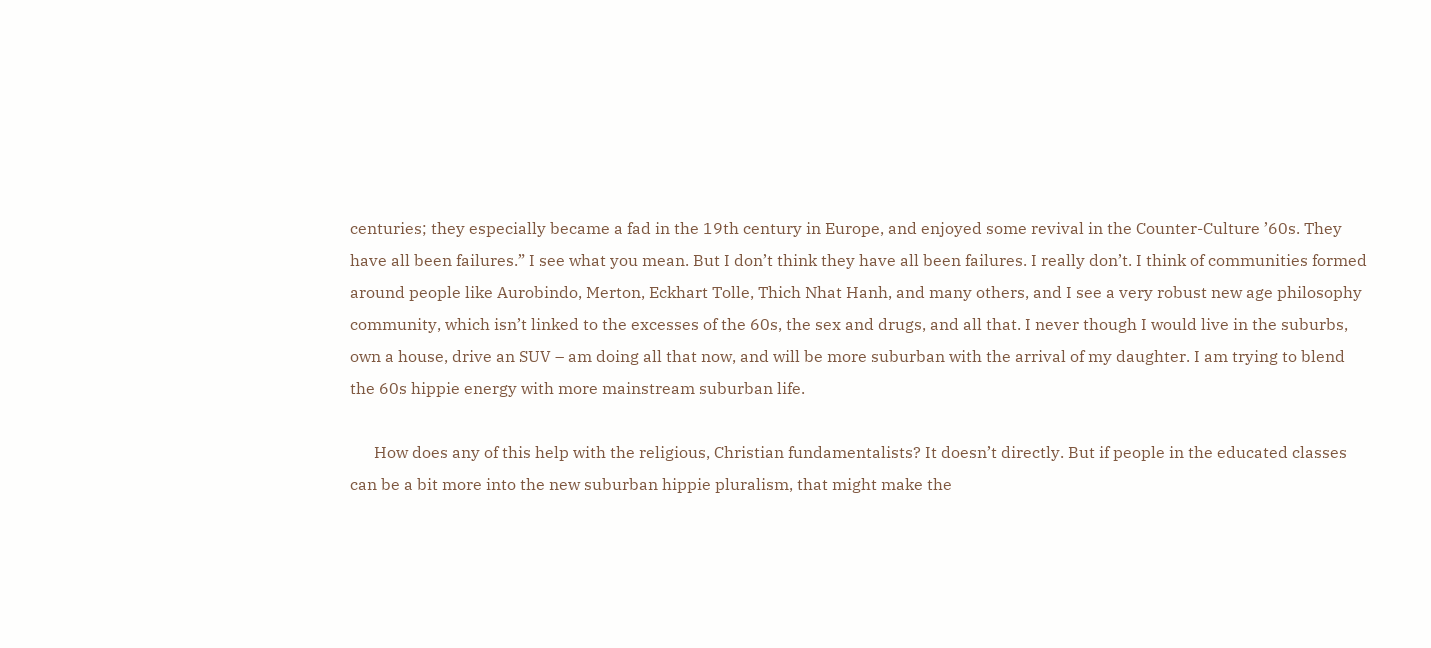centuries; they especially became a fad in the 19th century in Europe, and enjoyed some revival in the Counter-Culture ’60s. They have all been failures.” I see what you mean. But I don’t think they have all been failures. I really don’t. I think of communities formed around people like Aurobindo, Merton, Eckhart Tolle, Thich Nhat Hanh, and many others, and I see a very robust new age philosophy community, which isn’t linked to the excesses of the 60s, the sex and drugs, and all that. I never though I would live in the suburbs, own a house, drive an SUV – am doing all that now, and will be more suburban with the arrival of my daughter. I am trying to blend the 60s hippie energy with more mainstream suburban life.

      How does any of this help with the religious, Christian fundamentalists? It doesn’t directly. But if people in the educated classes can be a bit more into the new suburban hippie pluralism, that might make the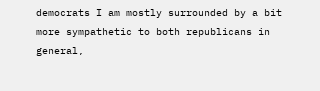democrats I am mostly surrounded by a bit more sympathetic to both republicans in general,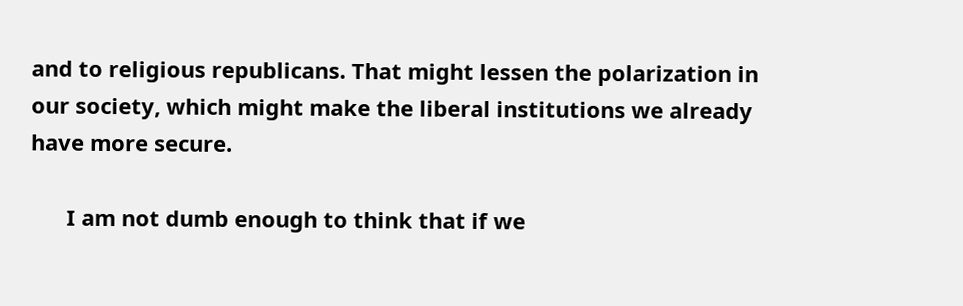and to religious republicans. That might lessen the polarization in our society, which might make the liberal institutions we already have more secure.

      I am not dumb enough to think that if we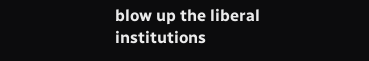blow up the liberal institutions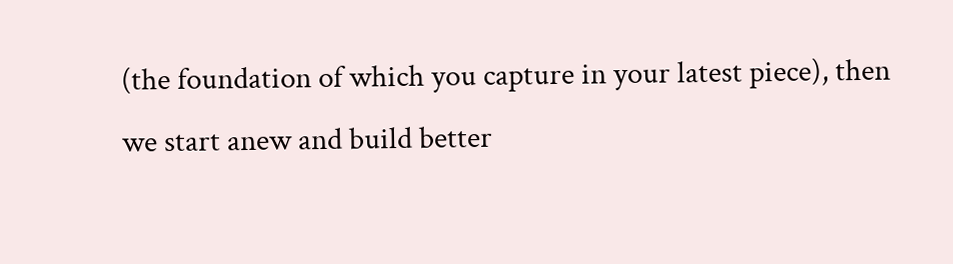(the foundation of which you capture in your latest piece), then we start anew and build better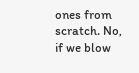ones from scratch. No, if we blow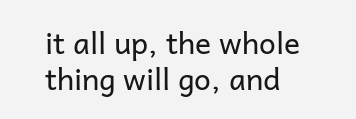it all up, the whole thing will go, and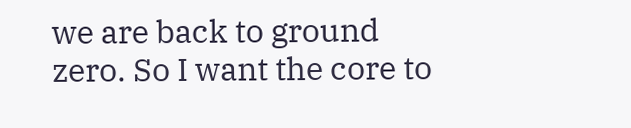we are back to ground zero. So I want the core to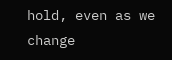hold, even as we change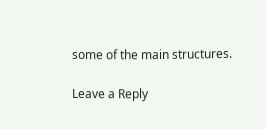some of the main structures.

Leave a Reply